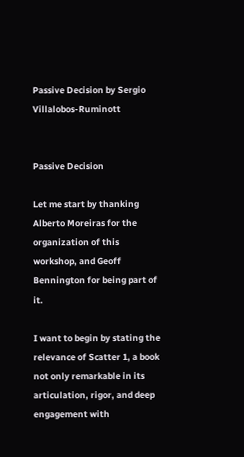Passive Decision by Sergio Villalobos-Ruminott


Passive Decision

Let me start by thanking Alberto Moreiras for the organization of this workshop, and Geoff Bennington for being part of it.

I want to begin by stating the relevance of Scatter 1, a book not only remarkable in its articulation, rigor, and deep engagement with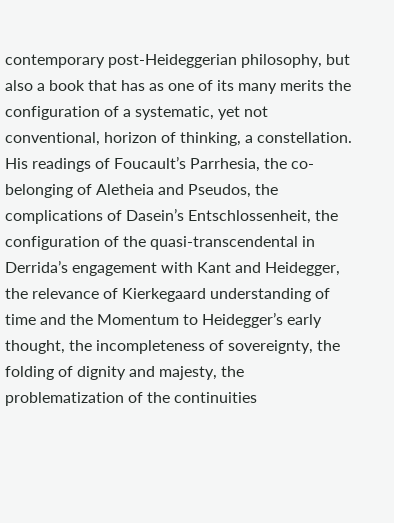contemporary post-Heideggerian philosophy, but also a book that has as one of its many merits the configuration of a systematic, yet not conventional, horizon of thinking, a constellation. His readings of Foucault’s Parrhesia, the co-belonging of Aletheia and Pseudos, the complications of Dasein’s Entschlossenheit, the configuration of the quasi-transcendental in Derrida’s engagement with Kant and Heidegger, the relevance of Kierkegaard understanding of time and the Momentum to Heidegger’s early thought, the incompleteness of sovereignty, the folding of dignity and majesty, the problematization of the continuities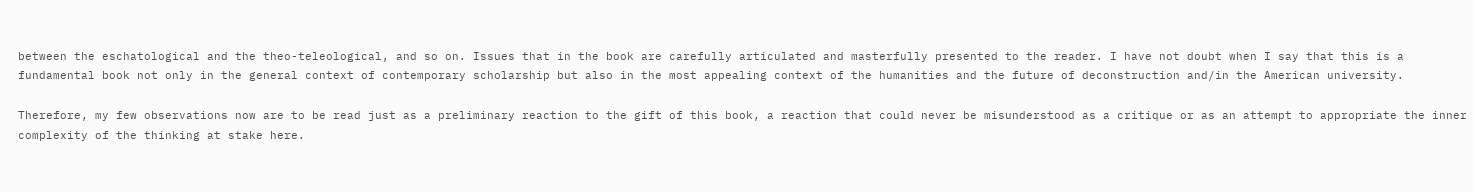between the eschatological and the theo-teleological, and so on. Issues that in the book are carefully articulated and masterfully presented to the reader. I have not doubt when I say that this is a fundamental book not only in the general context of contemporary scholarship but also in the most appealing context of the humanities and the future of deconstruction and/in the American university.

Therefore, my few observations now are to be read just as a preliminary reaction to the gift of this book, a reaction that could never be misunderstood as a critique or as an attempt to appropriate the inner complexity of the thinking at stake here.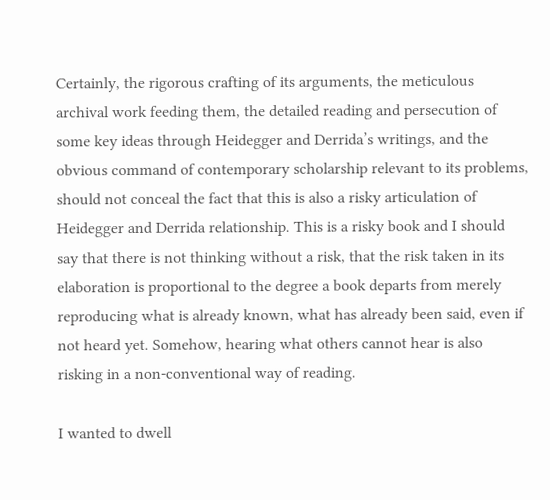Certainly, the rigorous crafting of its arguments, the meticulous archival work feeding them, the detailed reading and persecution of some key ideas through Heidegger and Derrida’s writings, and the obvious command of contemporary scholarship relevant to its problems, should not conceal the fact that this is also a risky articulation of Heidegger and Derrida relationship. This is a risky book and I should say that there is not thinking without a risk, that the risk taken in its elaboration is proportional to the degree a book departs from merely reproducing what is already known, what has already been said, even if not heard yet. Somehow, hearing what others cannot hear is also risking in a non-conventional way of reading.

I wanted to dwell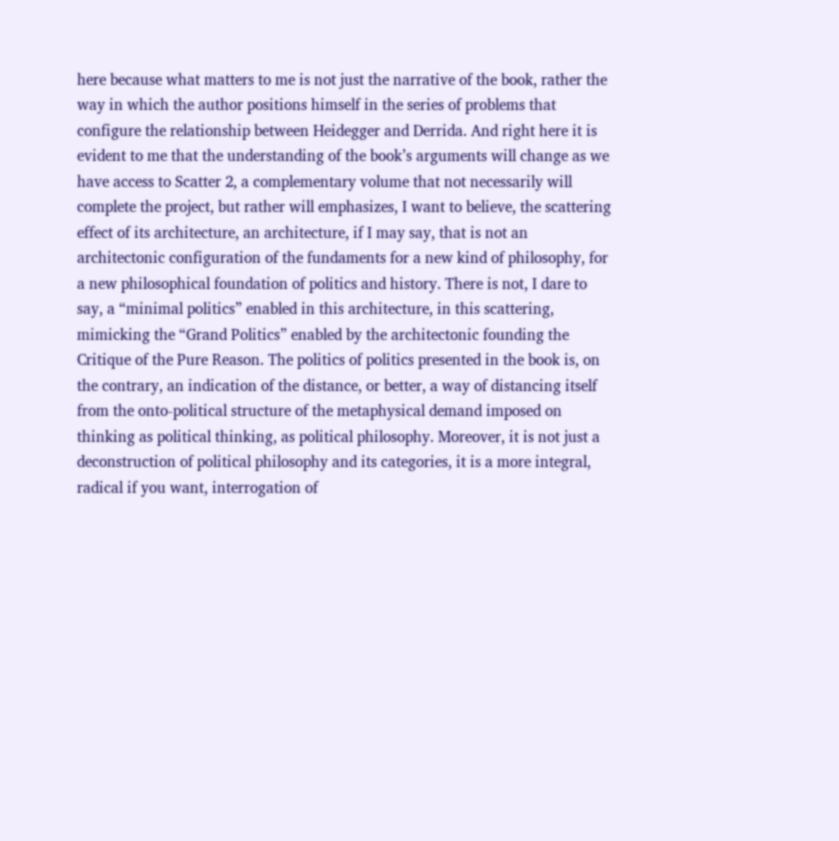here because what matters to me is not just the narrative of the book, rather the way in which the author positions himself in the series of problems that configure the relationship between Heidegger and Derrida. And right here it is evident to me that the understanding of the book’s arguments will change as we have access to Scatter 2, a complementary volume that not necessarily will complete the project, but rather will emphasizes, I want to believe, the scattering effect of its architecture, an architecture, if I may say, that is not an architectonic configuration of the fundaments for a new kind of philosophy, for a new philosophical foundation of politics and history. There is not, I dare to say, a “minimal politics” enabled in this architecture, in this scattering, mimicking the “Grand Politics” enabled by the architectonic founding the Critique of the Pure Reason. The politics of politics presented in the book is, on the contrary, an indication of the distance, or better, a way of distancing itself from the onto-political structure of the metaphysical demand imposed on thinking as political thinking, as political philosophy. Moreover, it is not just a deconstruction of political philosophy and its categories, it is a more integral, radical if you want, interrogation of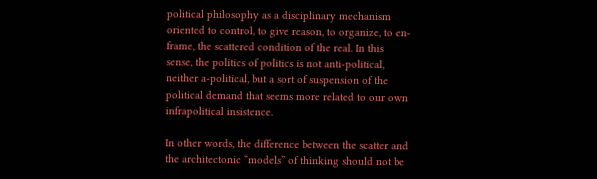political philosophy as a disciplinary mechanism oriented to control, to give reason, to organize, to en-frame, the scattered condition of the real. In this sense, the politics of politics is not anti-political, neither a-political, but a sort of suspension of the political demand that seems more related to our own infrapolitical insistence.

In other words, the difference between the scatter and the architectonic “models” of thinking should not be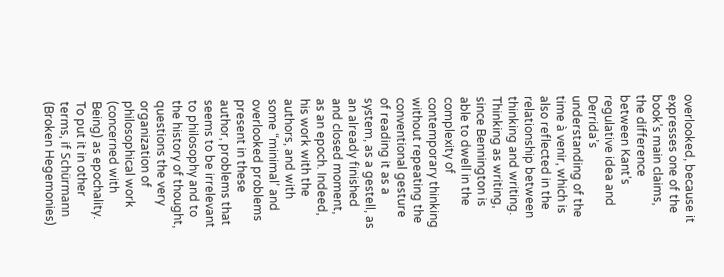overlooked, because it expresses one of the book’s main claims, the difference between Kant’s regulative idea and Derrida’s understanding of the time à venir, which is also reflected in the relationship between thinking and writing. Thinking as writing, since Bennington is able to dwell in the complexity of contemporary thinking without repeating the conventional gesture of reading it as a system, as a gestell, as an already finished and closed moment, as an epoch. Indeed, his work with the authors, and with some “minimal’ and overlooked problems present in these author, problems that seems to be irrelevant to philosophy and to the history of thought, questions the very organization of philosophical work (concerned with Being) as epochality. To put it in other terms, if Schürmann (Broken Hegemonies)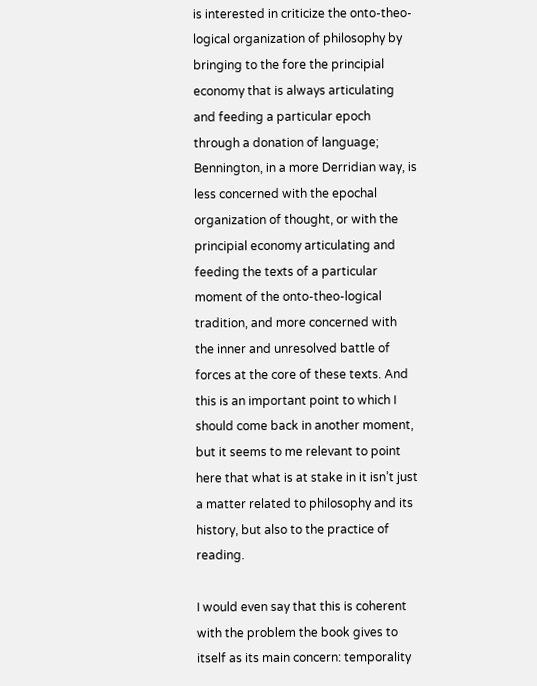is interested in criticize the onto-theo-logical organization of philosophy by bringing to the fore the principial economy that is always articulating and feeding a particular epoch through a donation of language; Bennington, in a more Derridian way, is less concerned with the epochal organization of thought, or with the principial economy articulating and feeding the texts of a particular moment of the onto-theo-logical tradition, and more concerned with the inner and unresolved battle of forces at the core of these texts. And this is an important point to which I should come back in another moment, but it seems to me relevant to point here that what is at stake in it isn’t just a matter related to philosophy and its history, but also to the practice of reading.

I would even say that this is coherent with the problem the book gives to itself as its main concern: temporality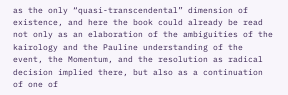as the only “quasi-transcendental” dimension of existence, and here the book could already be read not only as an elaboration of the ambiguities of the kairology and the Pauline understanding of the event, the Momentum, and the resolution as radical decision implied there, but also as a continuation of one of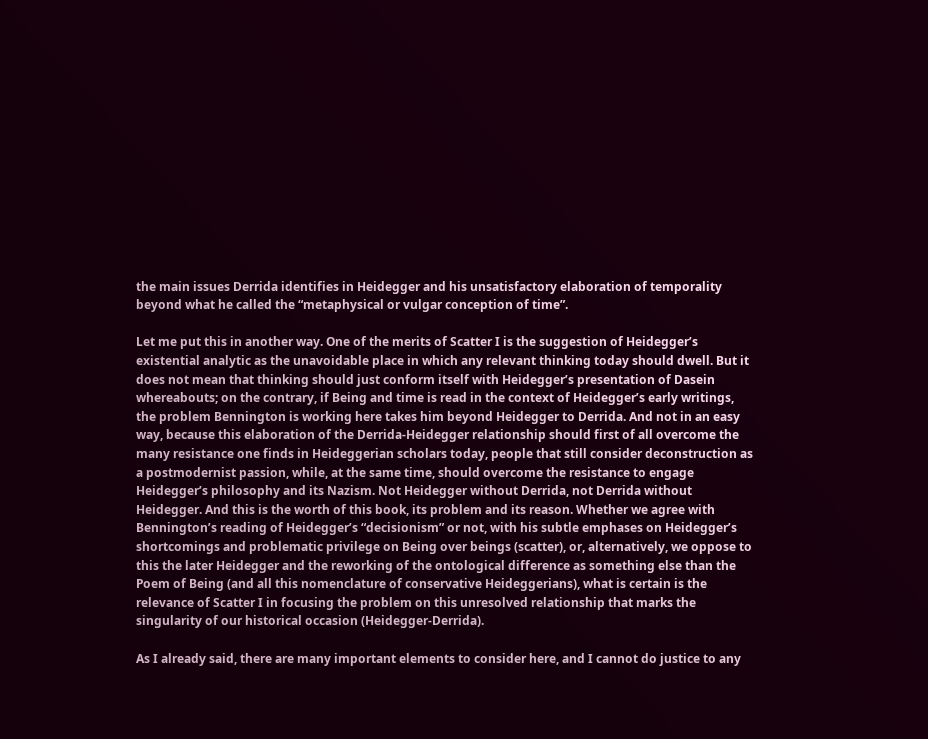the main issues Derrida identifies in Heidegger and his unsatisfactory elaboration of temporality beyond what he called the “metaphysical or vulgar conception of time”.

Let me put this in another way. One of the merits of Scatter I is the suggestion of Heidegger’s existential analytic as the unavoidable place in which any relevant thinking today should dwell. But it does not mean that thinking should just conform itself with Heidegger’s presentation of Dasein whereabouts; on the contrary, if Being and time is read in the context of Heidegger’s early writings, the problem Bennington is working here takes him beyond Heidegger to Derrida. And not in an easy way, because this elaboration of the Derrida-Heidegger relationship should first of all overcome the many resistance one finds in Heideggerian scholars today, people that still consider deconstruction as a postmodernist passion, while, at the same time, should overcome the resistance to engage Heidegger’s philosophy and its Nazism. Not Heidegger without Derrida, not Derrida without Heidegger. And this is the worth of this book, its problem and its reason. Whether we agree with Bennington’s reading of Heidegger’s “decisionism” or not, with his subtle emphases on Heidegger’s shortcomings and problematic privilege on Being over beings (scatter), or, alternatively, we oppose to this the later Heidegger and the reworking of the ontological difference as something else than the Poem of Being (and all this nomenclature of conservative Heideggerians), what is certain is the relevance of Scatter I in focusing the problem on this unresolved relationship that marks the singularity of our historical occasion (Heidegger-Derrida).

As I already said, there are many important elements to consider here, and I cannot do justice to any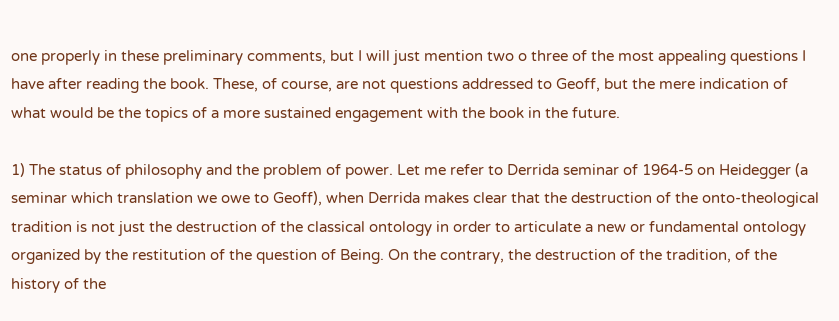one properly in these preliminary comments, but I will just mention two o three of the most appealing questions I have after reading the book. These, of course, are not questions addressed to Geoff, but the mere indication of what would be the topics of a more sustained engagement with the book in the future.

1) The status of philosophy and the problem of power. Let me refer to Derrida seminar of 1964-5 on Heidegger (a seminar which translation we owe to Geoff), when Derrida makes clear that the destruction of the onto-theological tradition is not just the destruction of the classical ontology in order to articulate a new or fundamental ontology organized by the restitution of the question of Being. On the contrary, the destruction of the tradition, of the history of the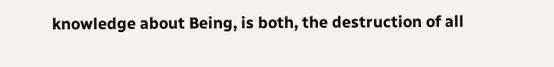knowledge about Being, is both, the destruction of all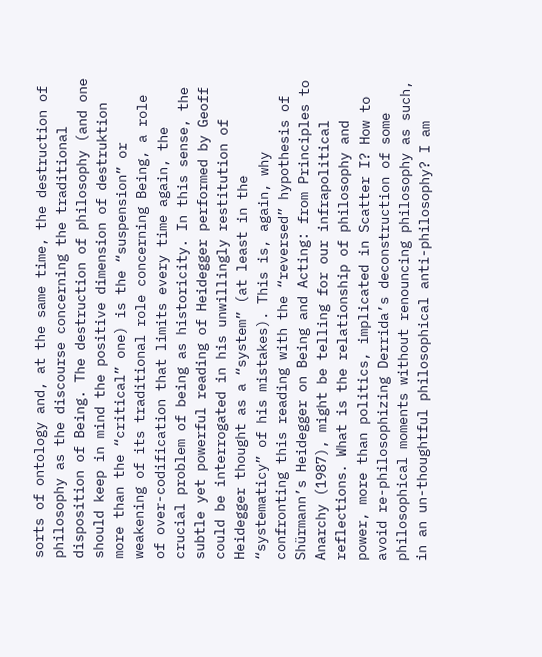sorts of ontology and, at the same time, the destruction of philosophy as the discourse concerning the traditional disposition of Being. The destruction of philosophy (and one should keep in mind the positive dimension of destruktion more than the “critical” one) is the “suspension” or weakening of its traditional role concerning Being, a role of over-codification that limits every time again, the crucial problem of being as historicity. In this sense, the subtle yet powerful reading of Heidegger performed by Geoff could be interrogated in his unwillingly restitution of Heidegger thought as a “system” (at least in the “systematicy” of his mistakes). This is, again, why confronting this reading with the “reversed” hypothesis of Shürmann’s Heidegger on Being and Acting: from Principles to Anarchy (1987), might be telling for our infrapolitical reflections. What is the relationship of philosophy and power, more than politics, implicated in Scatter I? How to avoid re-philosophizing Derrida’s deconstruction of some philosophical moments without renouncing philosophy as such, in an un-thoughtful philosophical anti-philosophy? I am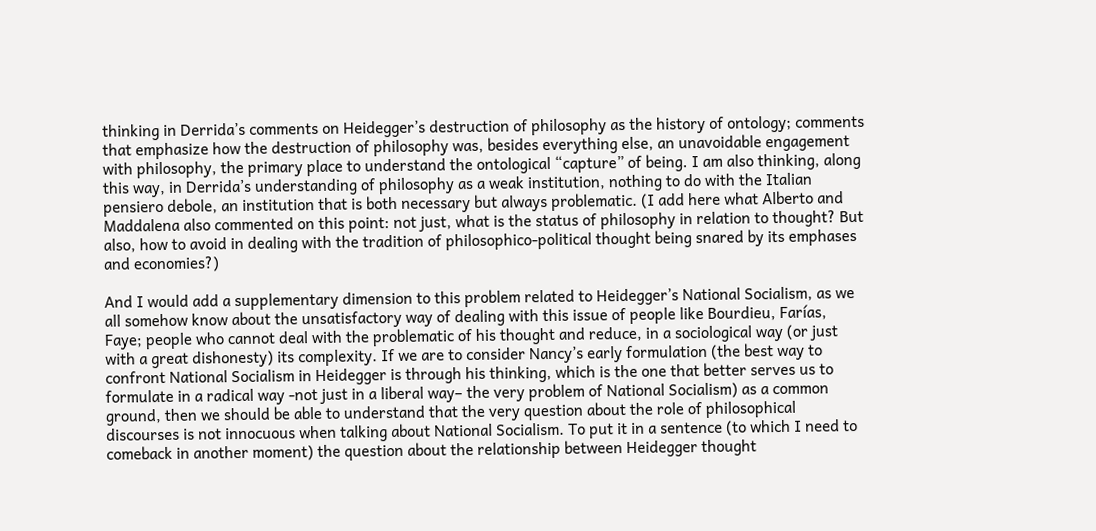thinking in Derrida’s comments on Heidegger’s destruction of philosophy as the history of ontology; comments that emphasize how the destruction of philosophy was, besides everything else, an unavoidable engagement with philosophy, the primary place to understand the ontological “capture” of being. I am also thinking, along this way, in Derrida’s understanding of philosophy as a weak institution, nothing to do with the Italian pensiero debole, an institution that is both necessary but always problematic. (I add here what Alberto and Maddalena also commented on this point: not just, what is the status of philosophy in relation to thought? But also, how to avoid in dealing with the tradition of philosophico-political thought being snared by its emphases and economies?)

And I would add a supplementary dimension to this problem related to Heidegger’s National Socialism, as we all somehow know about the unsatisfactory way of dealing with this issue of people like Bourdieu, Farías, Faye; people who cannot deal with the problematic of his thought and reduce, in a sociological way (or just with a great dishonesty) its complexity. If we are to consider Nancy’s early formulation (the best way to confront National Socialism in Heidegger is through his thinking, which is the one that better serves us to formulate in a radical way -not just in a liberal way– the very problem of National Socialism) as a common ground, then we should be able to understand that the very question about the role of philosophical discourses is not innocuous when talking about National Socialism. To put it in a sentence (to which I need to comeback in another moment) the question about the relationship between Heidegger thought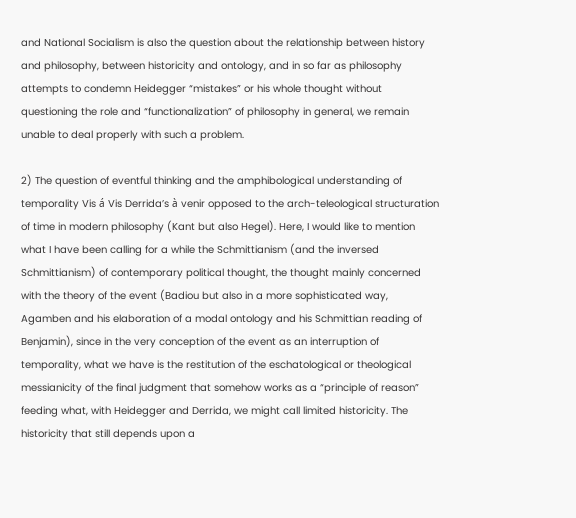and National Socialism is also the question about the relationship between history and philosophy, between historicity and ontology, and in so far as philosophy attempts to condemn Heidegger “mistakes” or his whole thought without questioning the role and “functionalization” of philosophy in general, we remain unable to deal properly with such a problem.

2) The question of eventful thinking and the amphibological understanding of temporality Vis á Vis Derrida’s à venir opposed to the arch-teleological structuration of time in modern philosophy (Kant but also Hegel). Here, I would like to mention what I have been calling for a while the Schmittianism (and the inversed Schmittianism) of contemporary political thought, the thought mainly concerned with the theory of the event (Badiou but also in a more sophisticated way, Agamben and his elaboration of a modal ontology and his Schmittian reading of Benjamin), since in the very conception of the event as an interruption of temporality, what we have is the restitution of the eschatological or theological messianicity of the final judgment that somehow works as a “principle of reason” feeding what, with Heidegger and Derrida, we might call limited historicity. The historicity that still depends upon a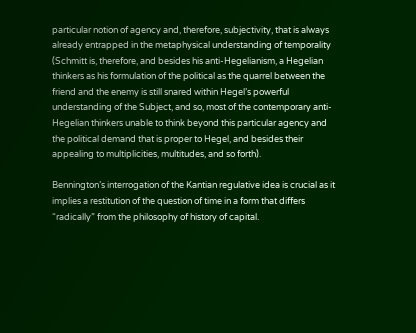particular notion of agency and, therefore, subjectivity, that is always already entrapped in the metaphysical understanding of temporality (Schmitt is, therefore, and besides his anti-Hegelianism, a Hegelian thinkers as his formulation of the political as the quarrel between the friend and the enemy is still snared within Hegel’s powerful understanding of the Subject, and so, most of the contemporary anti-Hegelian thinkers unable to think beyond this particular agency and the political demand that is proper to Hegel, and besides their appealing to multiplicities, multitudes, and so forth).

Bennington’s interrogation of the Kantian regulative idea is crucial as it implies a restitution of the question of time in a form that differs “radically” from the philosophy of history of capital.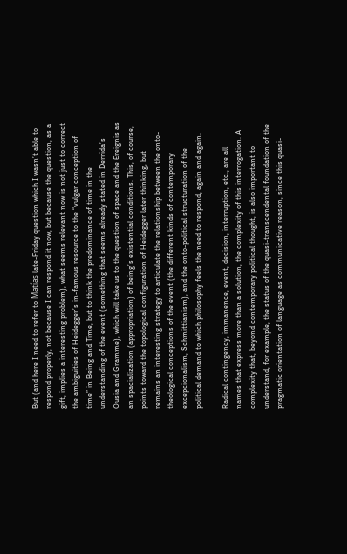But (and here I need to refer to Matías late-Friday question which I wasn’t able to respond properly, not because I can respond it now, but because the question, as a gift, implies a interesting problem), what seems relevant now is not just to correct the ambiguities of Heidegger’s in-famous resource to the “vulgar conception of time” in Being and Time, but to think the predominance of time in the understanding of the event (something that seems already stated in Derrida’s Ousia and Gramme), which will take us to the question of space and the Ereignis as an spacialization (appropriation) of being’s existential conditions. This, of course, points toward the topological configuration of Heidegger later thinking, but remains an interesting strategy to articulate the relationship between the onto-theological conceptions of the event (the different kinds of contemporary excepcionalism, Schmittianism), and the onto-political structuration of the political demand to which philosophy feels the need to respond, again and again.

Radical contingency, immanence, event, decision, interruption, etc., are all names that express more than a solution, the complexity of this interrogation. A complexity that, beyond contemporary political thought, is also important to understand, for example, the status of the quasi-transcendental foundation of the pragmatic orientation of language as communicative reason, since this quasi-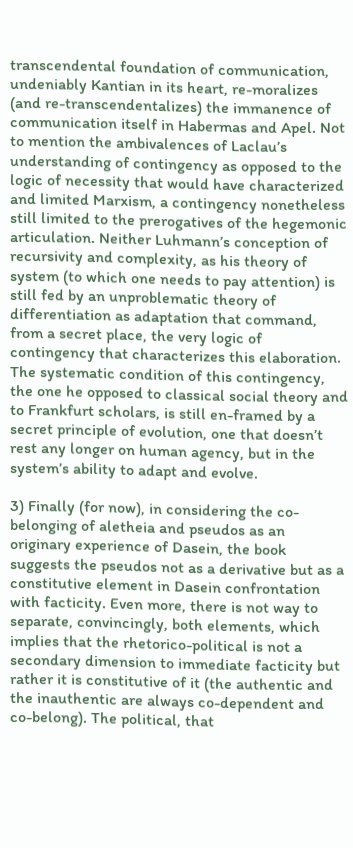transcendental foundation of communication, undeniably Kantian in its heart, re-moralizes (and re-transcendentalizes) the immanence of communication itself in Habermas and Apel. Not to mention the ambivalences of Laclau’s understanding of contingency as opposed to the logic of necessity that would have characterized and limited Marxism, a contingency nonetheless still limited to the prerogatives of the hegemonic articulation. Neither Luhmann’s conception of recursivity and complexity, as his theory of system (to which one needs to pay attention) is still fed by an unproblematic theory of differentiation as adaptation that command, from a secret place, the very logic of contingency that characterizes this elaboration. The systematic condition of this contingency, the one he opposed to classical social theory and to Frankfurt scholars, is still en-framed by a secret principle of evolution, one that doesn’t rest any longer on human agency, but in the system’s ability to adapt and evolve.

3) Finally (for now), in considering the co-belonging of aletheia and pseudos as an originary experience of Dasein, the book suggests the pseudos not as a derivative but as a constitutive element in Dasein confrontation with facticity. Even more, there is not way to separate, convincingly, both elements, which implies that the rhetorico-political is not a secondary dimension to immediate facticity but rather it is constitutive of it (the authentic and the inauthentic are always co-dependent and co-belong). The political, that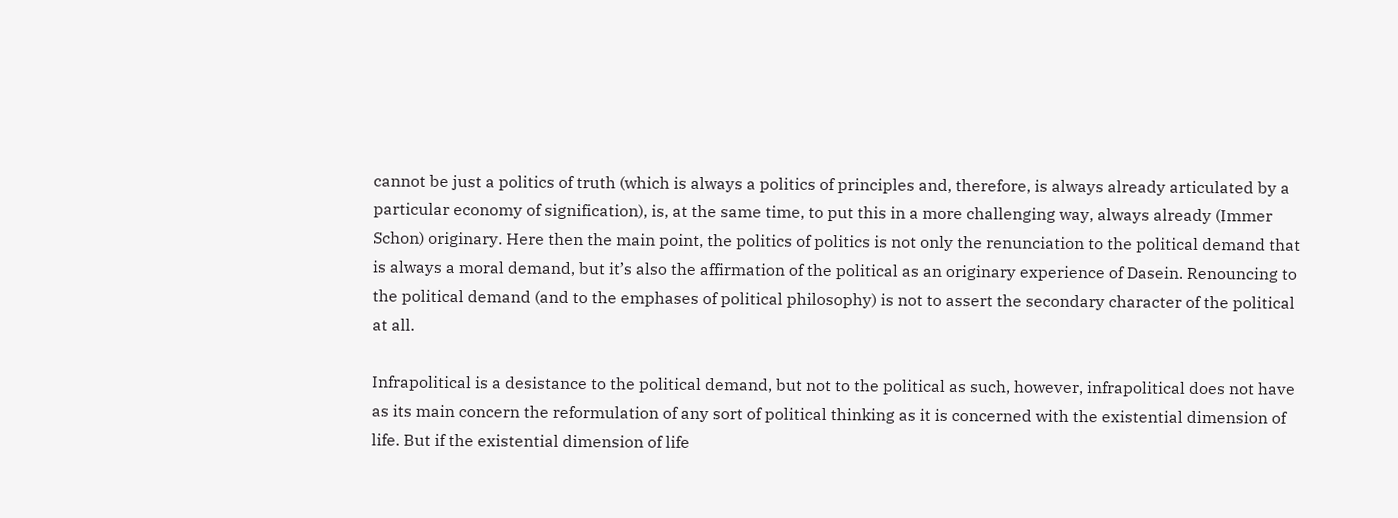cannot be just a politics of truth (which is always a politics of principles and, therefore, is always already articulated by a particular economy of signification), is, at the same time, to put this in a more challenging way, always already (Immer Schon) originary. Here then the main point, the politics of politics is not only the renunciation to the political demand that is always a moral demand, but it’s also the affirmation of the political as an originary experience of Dasein. Renouncing to the political demand (and to the emphases of political philosophy) is not to assert the secondary character of the political at all.

Infrapolitical is a desistance to the political demand, but not to the political as such, however, infrapolitical does not have as its main concern the reformulation of any sort of political thinking as it is concerned with the existential dimension of life. But if the existential dimension of life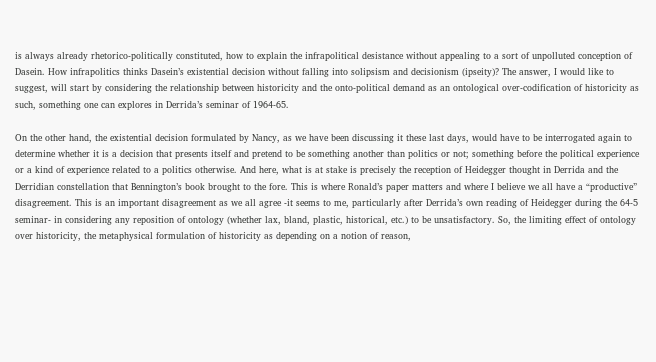is always already rhetorico-politically constituted, how to explain the infrapolitical desistance without appealing to a sort of unpolluted conception of Dasein. How infrapolitics thinks Dasein’s existential decision without falling into solipsism and decisionism (ipseity)? The answer, I would like to suggest, will start by considering the relationship between historicity and the onto-political demand as an ontological over-codification of historicity as such, something one can explores in Derrida’s seminar of 1964-65.

On the other hand, the existential decision formulated by Nancy, as we have been discussing it these last days, would have to be interrogated again to determine whether it is a decision that presents itself and pretend to be something another than politics or not; something before the political experience or a kind of experience related to a politics otherwise. And here, what is at stake is precisely the reception of Heidegger thought in Derrida and the Derridian constellation that Bennington’s book brought to the fore. This is where Ronald’s paper matters and where I believe we all have a “productive” disagreement. This is an important disagreement as we all agree -it seems to me, particularly after Derrida’s own reading of Heidegger during the 64-5 seminar- in considering any reposition of ontology (whether lax, bland, plastic, historical, etc.) to be unsatisfactory. So, the limiting effect of ontology over historicity, the metaphysical formulation of historicity as depending on a notion of reason,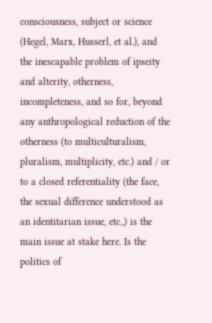consciousness, subject or science (Hegel, Marx, Husserl, et al.), and the inescapable problem of ipseity and alterity, otherness, incompleteness, and so for, beyond any anthropological reduction of the otherness (to multiculturalism, pluralism, multiplicity, etc.) and / or to a closed referentiality (the face, the sexual difference understood as an identitarian issue, etc.,) is the main issue at stake here. Is the politics of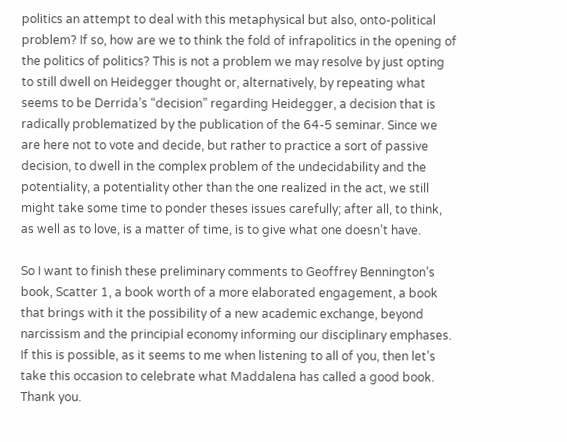politics an attempt to deal with this metaphysical but also, onto-political problem? If so, how are we to think the fold of infrapolitics in the opening of the politics of politics? This is not a problem we may resolve by just opting to still dwell on Heidegger thought or, alternatively, by repeating what seems to be Derrida’s “decision” regarding Heidegger, a decision that is radically problematized by the publication of the 64-5 seminar. Since we are here not to vote and decide, but rather to practice a sort of passive decision, to dwell in the complex problem of the undecidability and the potentiality, a potentiality other than the one realized in the act, we still might take some time to ponder theses issues carefully; after all, to think, as well as to love, is a matter of time, is to give what one doesn’t have.

So I want to finish these preliminary comments to Geoffrey Bennington’s book, Scatter 1, a book worth of a more elaborated engagement, a book that brings with it the possibility of a new academic exchange, beyond narcissism and the principial economy informing our disciplinary emphases. If this is possible, as it seems to me when listening to all of you, then let’s take this occasion to celebrate what Maddalena has called a good book. Thank you.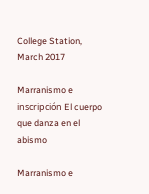College Station, March 2017

Marranismo e inscripción El cuerpo que danza en el abismo

Marranismo e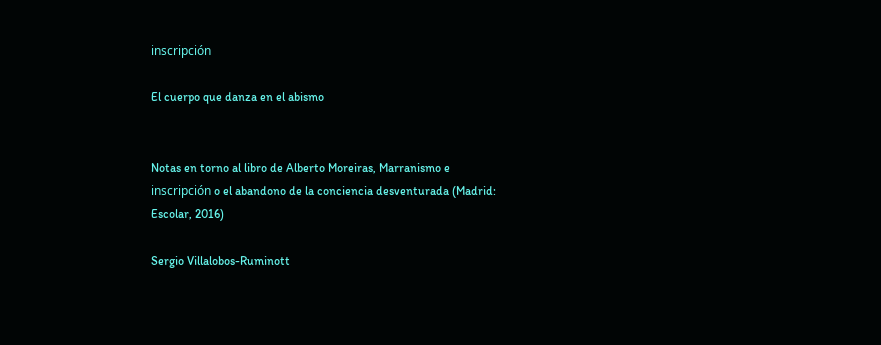inscripción

El cuerpo que danza en el abismo


Notas en torno al libro de Alberto Moreiras, Marranismo e inscripción o el abandono de la conciencia desventurada (Madrid: Escolar, 2016)

Sergio Villalobos-Ruminott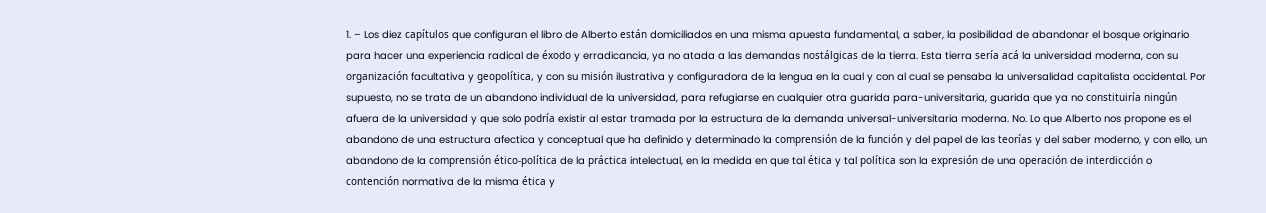1. – Los diez capítulos que configuran el libro de Alberto están domiciliados en una misma apuesta fundamental, a saber, la posibilidad de abandonar el bosque originario para hacer una experiencia radical de éxodo y erradicancia, ya no atada a las demandas nostálgicas de la tierra. Esta tierra sería acá la universidad moderna, con su organización facultativa y geopolítica, y con su misión ilustrativa y configuradora de la lengua en la cual y con al cual se pensaba la universalidad capitalista occidental. Por supuesto, no se trata de un abandono individual de la universidad, para refugiarse en cualquier otra guarida para-universitaria, guarida que ya no constituiría ningún afuera de la universidad y que solo podría existir al estar tramada por la estructura de la demanda universal-universitaria moderna. No. Lo que Alberto nos propone es el abandono de una estructura afectica y conceptual que ha definido y determinado la comprensión de la función y del papel de las teorías y del saber moderno, y con ello, un abandono de la comprensión ético-política de la práctica intelectual, en la medida en que tal ética y tal política son la expresión de una operación de interdicción o contención normativa de la misma ética y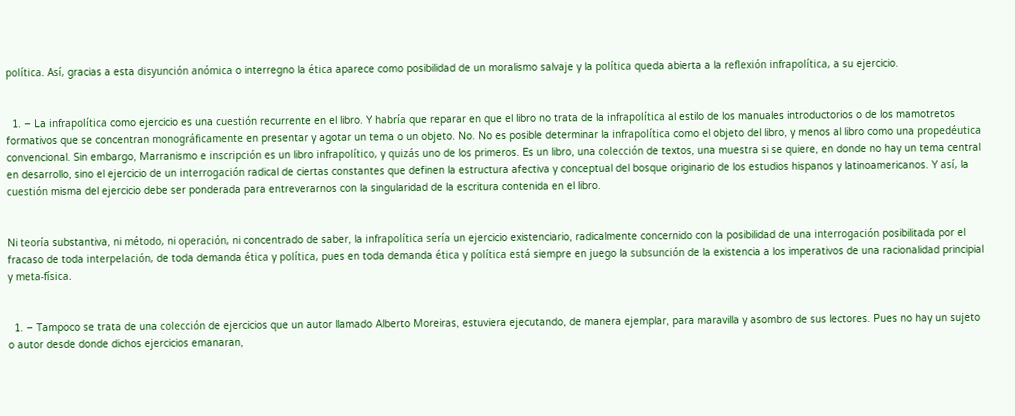política. Así, gracias a esta disyunción anómica o interregno la ética aparece como posibilidad de un moralismo salvaje y la política queda abierta a la reflexión infrapolítica, a su ejercicio.


  1. – La infrapolítica como ejercicio es una cuestión recurrente en el libro. Y habría que reparar en que el libro no trata de la infrapolítica al estilo de los manuales introductorios o de los mamotretos formativos que se concentran monográficamente en presentar y agotar un tema o un objeto. No. No es posible determinar la infrapolítica como el objeto del libro, y menos al libro como una propedéutica convencional. Sin embargo, Marranismo e inscripción es un libro infrapolítico, y quizás uno de los primeros. Es un libro, una colección de textos, una muestra si se quiere, en donde no hay un tema central en desarrollo, sino el ejercicio de un interrogación radical de ciertas constantes que definen la estructura afectiva y conceptual del bosque originario de los estudios hispanos y latinoamericanos. Y así, la cuestión misma del ejercicio debe ser ponderada para entreverarnos con la singularidad de la escritura contenida en el libro.


Ni teoría substantiva, ni método, ni operación, ni concentrado de saber, la infrapolítica sería un ejercicio existenciario, radicalmente concernido con la posibilidad de una interrogación posibilitada por el fracaso de toda interpelación, de toda demanda ética y política, pues en toda demanda ética y política está siempre en juego la subsunción de la existencia a los imperativos de una racionalidad principial y meta-física.


  1. – Tampoco se trata de una colección de ejercicios que un autor llamado Alberto Moreiras, estuviera ejecutando, de manera ejemplar, para maravilla y asombro de sus lectores. Pues no hay un sujeto o autor desde donde dichos ejercicios emanaran,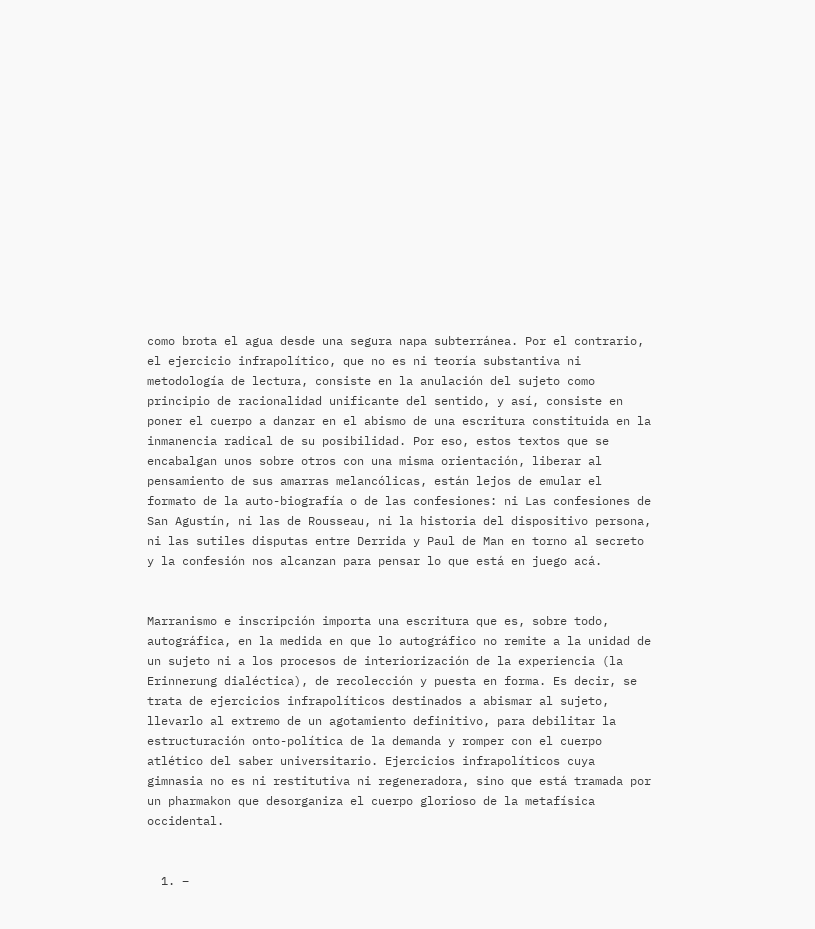como brota el agua desde una segura napa subterránea. Por el contrario, el ejercicio infrapolítico, que no es ni teoría substantiva ni metodología de lectura, consiste en la anulación del sujeto como principio de racionalidad unificante del sentido, y así, consiste en poner el cuerpo a danzar en el abismo de una escritura constituida en la inmanencia radical de su posibilidad. Por eso, estos textos que se encabalgan unos sobre otros con una misma orientación, liberar al pensamiento de sus amarras melancólicas, están lejos de emular el formato de la auto-biografía o de las confesiones: ni Las confesiones de San Agustín, ni las de Rousseau, ni la historia del dispositivo persona, ni las sutiles disputas entre Derrida y Paul de Man en torno al secreto y la confesión nos alcanzan para pensar lo que está en juego acá.


Marranismo e inscripción importa una escritura que es, sobre todo, autográfica, en la medida en que lo autográfico no remite a la unidad de un sujeto ni a los procesos de interiorización de la experiencia (la Erinnerung dialéctica), de recolección y puesta en forma. Es decir, se trata de ejercicios infrapolíticos destinados a abismar al sujeto, llevarlo al extremo de un agotamiento definitivo, para debilitar la estructuración onto-política de la demanda y romper con el cuerpo atlético del saber universitario. Ejercicios infrapolíticos cuya gimnasia no es ni restitutiva ni regeneradora, sino que está tramada por un pharmakon que desorganiza el cuerpo glorioso de la metafísica occidental.


  1. –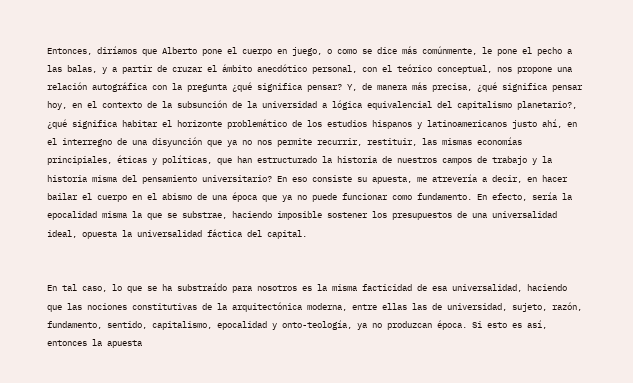Entonces, diríamos que Alberto pone el cuerpo en juego, o como se dice más comúnmente, le pone el pecho a las balas, y a partir de cruzar el ámbito anecdótico personal, con el teórico conceptual, nos propone una relación autográfica con la pregunta ¿qué significa pensar? Y, de manera más precisa, ¿qué significa pensar hoy, en el contexto de la subsunción de la universidad a lógica equivalencial del capitalismo planetario?, ¿qué significa habitar el horizonte problemático de los estudios hispanos y latinoamericanos justo ahí, en el interregno de una disyunción que ya no nos permite recurrir, restituir, las mismas economías principiales, éticas y políticas, que han estructurado la historia de nuestros campos de trabajo y la historia misma del pensamiento universitario? En eso consiste su apuesta, me atrevería a decir, en hacer bailar el cuerpo en el abismo de una época que ya no puede funcionar como fundamento. En efecto, sería la epocalidad misma la que se substrae, haciendo imposible sostener los presupuestos de una universalidad ideal, opuesta la universalidad fáctica del capital.


En tal caso, lo que se ha substraído para nosotros es la misma facticidad de esa universalidad, haciendo que las nociones constitutivas de la arquitectónica moderna, entre ellas las de universidad, sujeto, razón, fundamento, sentido, capitalismo, epocalidad y onto-teología, ya no produzcan época. Si esto es así, entonces la apuesta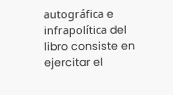autográfica e infrapolítica del libro consiste en ejercitar el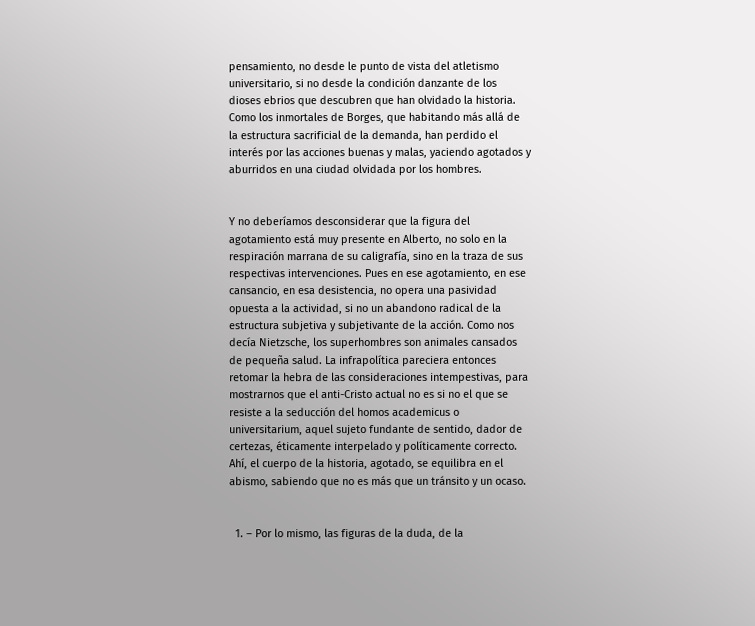pensamiento, no desde le punto de vista del atletismo universitario, si no desde la condición danzante de los dioses ebrios que descubren que han olvidado la historia. Como los inmortales de Borges, que habitando más allá de la estructura sacrificial de la demanda, han perdido el interés por las acciones buenas y malas, yaciendo agotados y aburridos en una ciudad olvidada por los hombres.


Y no deberíamos desconsiderar que la figura del agotamiento está muy presente en Alberto, no solo en la respiración marrana de su caligrafía, sino en la traza de sus respectivas intervenciones. Pues en ese agotamiento, en ese cansancio, en esa desistencia, no opera una pasividad opuesta a la actividad, si no un abandono radical de la estructura subjetiva y subjetivante de la acción. Como nos decía Nietzsche, los superhombres son animales cansados de pequeña salud. La infrapolítica pareciera entonces retomar la hebra de las consideraciones intempestivas, para mostrarnos que el anti-Cristo actual no es si no el que se resiste a la seducción del homos academicus o universitarium, aquel sujeto fundante de sentido, dador de certezas, éticamente interpelado y políticamente correcto. Ahí, el cuerpo de la historia, agotado, se equilibra en el abismo, sabiendo que no es más que un tránsito y un ocaso.


  1. – Por lo mismo, las figuras de la duda, de la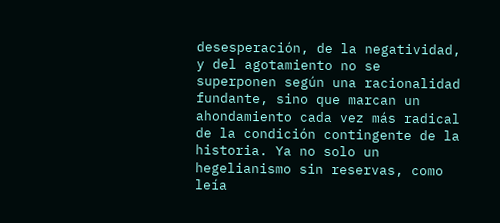desesperación, de la negatividad, y del agotamiento no se superponen según una racionalidad fundante, sino que marcan un ahondamiento cada vez más radical de la condición contingente de la historia. Ya no solo un hegelianismo sin reservas, como leía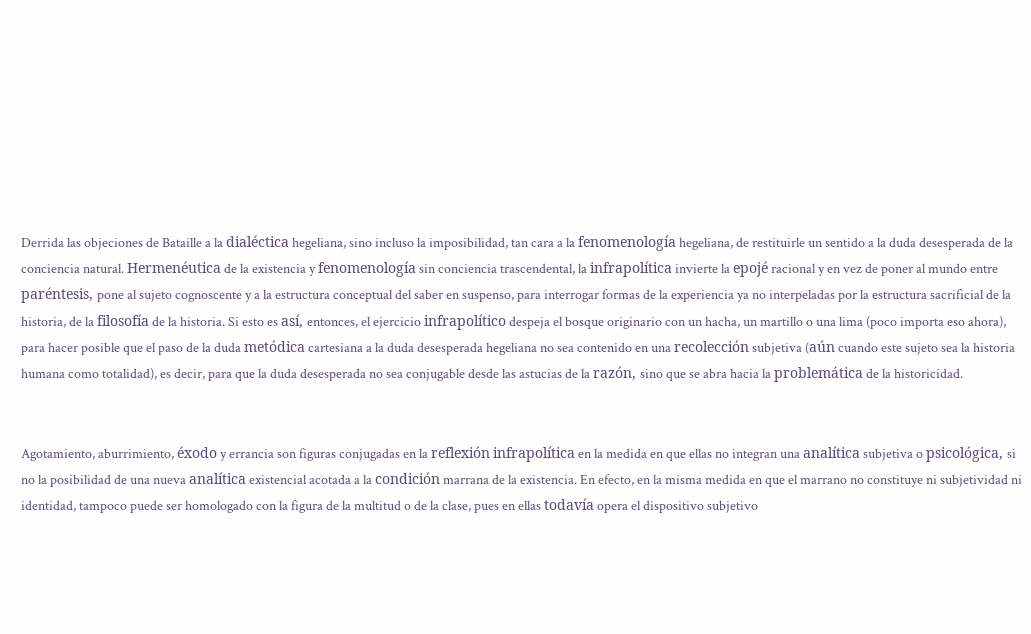Derrida las objeciones de Bataille a la dialéctica hegeliana, sino incluso la imposibilidad, tan cara a la fenomenología hegeliana, de restituirle un sentido a la duda desesperada de la conciencia natural. Hermenéutica de la existencia y fenomenología sin conciencia trascendental, la infrapolítica invierte la epojé racional y en vez de poner al mundo entre paréntesis, pone al sujeto cognoscente y a la estructura conceptual del saber en suspenso, para interrogar formas de la experiencia ya no interpeladas por la estructura sacrificial de la historia, de la filosofía de la historia. Si esto es así, entonces, el ejercicio infrapolítico despeja el bosque originario con un hacha, un martillo o una lima (poco importa eso ahora), para hacer posible que el paso de la duda metódica cartesiana a la duda desesperada hegeliana no sea contenido en una recolección subjetiva (aún cuando este sujeto sea la historia humana como totalidad), es decir, para que la duda desesperada no sea conjugable desde las astucias de la razón, sino que se abra hacia la problemática de la historicidad.


Agotamiento, aburrimiento, éxodo y errancia son figuras conjugadas en la reflexión infrapolítica en la medida en que ellas no integran una analítica subjetiva o psicológica, si no la posibilidad de una nueva analítica existencial acotada a la condición marrana de la existencia. En efecto, en la misma medida en que el marrano no constituye ni subjetividad ni identidad, tampoco puede ser homologado con la figura de la multitud o de la clase, pues en ellas todavía opera el dispositivo subjetivo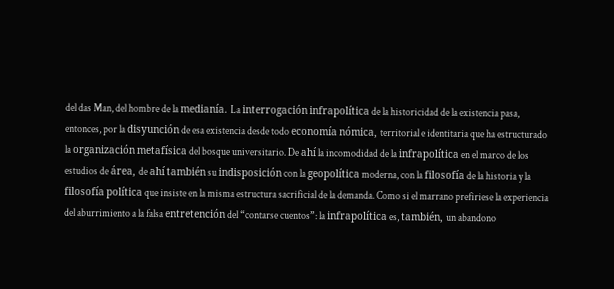del das Man, del hombre de la medianía. La interrogación infrapolítica de la historicidad de la existencia pasa, entonces, por la disyunción de esa existencia desde todo economía nómica, territorial e identitaria que ha estructurado la organización metafísica del bosque universitario. De ahí la incomodidad de la infrapolítica en el marco de los estudios de área, de ahí también su indisposición con la geopolítica moderna, con la filosofía de la historia y la filosofía política que insiste en la misma estructura sacrificial de la demanda. Como si el marrano prefiriese la experiencia del aburrimiento a la falsa entretención del “contarse cuentos”: la infrapolítica es, también, un abandono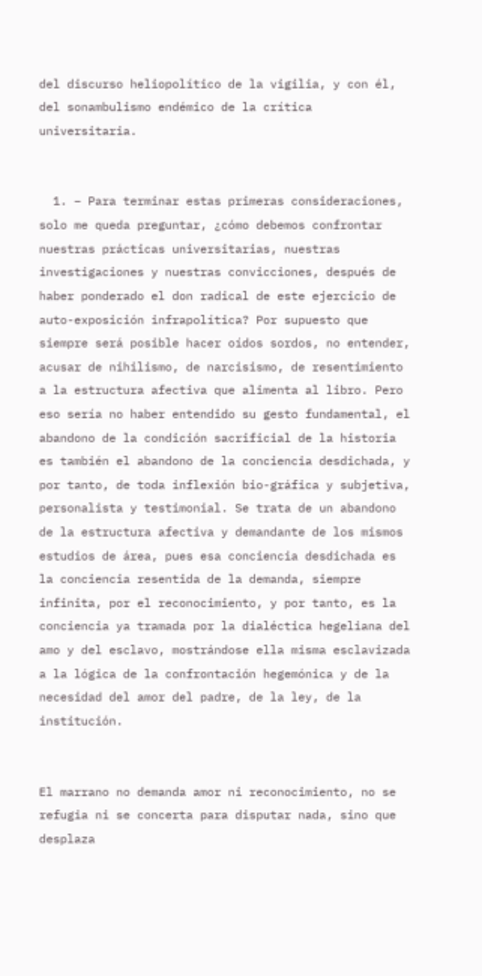del discurso heliopolítico de la vigilia, y con él, del sonambulismo endémico de la crítica universitaria.


  1. – Para terminar estas primeras consideraciones, solo me queda preguntar, ¿cómo debemos confrontar nuestras prácticas universitarias, nuestras investigaciones y nuestras convicciones, después de haber ponderado el don radical de este ejercicio de auto-exposición infrapolítica? Por supuesto que siempre será posible hacer oídos sordos, no entender, acusar de nihilismo, de narcisismo, de resentimiento a la estructura afectiva que alimenta al libro. Pero eso sería no haber entendido su gesto fundamental, el abandono de la condición sacrificial de la historia es también el abandono de la conciencia desdichada, y por tanto, de toda inflexión bio-gráfica y subjetiva, personalista y testimonial. Se trata de un abandono de la estructura afectiva y demandante de los mismos estudios de área, pues esa conciencia desdichada es la conciencia resentida de la demanda, siempre infinita, por el reconocimiento, y por tanto, es la conciencia ya tramada por la dialéctica hegeliana del amo y del esclavo, mostrándose ella misma esclavizada a la lógica de la confrontación hegemónica y de la necesidad del amor del padre, de la ley, de la institución.


El marrano no demanda amor ni reconocimiento, no se refugia ni se concerta para disputar nada, sino que desplaza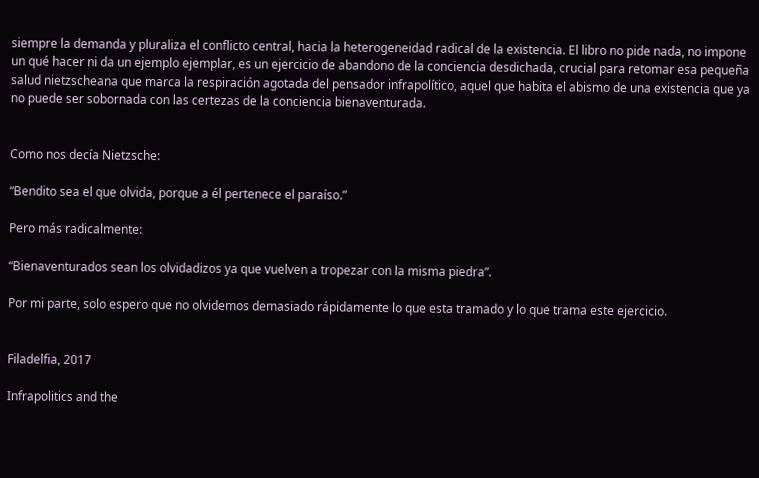siempre la demanda y pluraliza el conflicto central, hacia la heterogeneidad radical de la existencia. El libro no pide nada, no impone un qué hacer ni da un ejemplo ejemplar, es un ejercicio de abandono de la conciencia desdichada, crucial para retomar esa pequeña salud nietzscheana que marca la respiración agotada del pensador infrapolítico, aquel que habita el abismo de una existencia que ya no puede ser sobornada con las certezas de la conciencia bienaventurada.


Como nos decía Nietzsche:

“Bendito sea el que olvida, porque a él pertenece el paraíso.”

Pero más radicalmente:

“Bienaventurados sean los olvidadizos ya que vuelven a tropezar con la misma piedra”.

Por mi parte, solo espero que no olvidemos demasiado rápidamente lo que esta tramado y lo que trama este ejercicio.


Filadelfia, 2017

Infrapolitics and the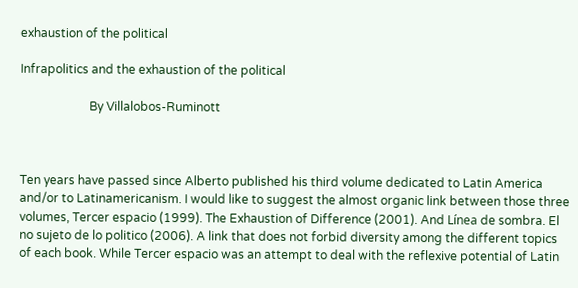exhaustion of the political

Infrapolitics and the exhaustion of the political

                       By Villalobos-Ruminott



Ten years have passed since Alberto published his third volume dedicated to Latin America and/or to Latinamericanism. I would like to suggest the almost organic link between those three volumes, Tercer espacio (1999). The Exhaustion of Difference (2001). And Línea de sombra. El no sujeto de lo politico (2006). A link that does not forbid diversity among the different topics of each book. While Tercer espacio was an attempt to deal with the reflexive potential of Latin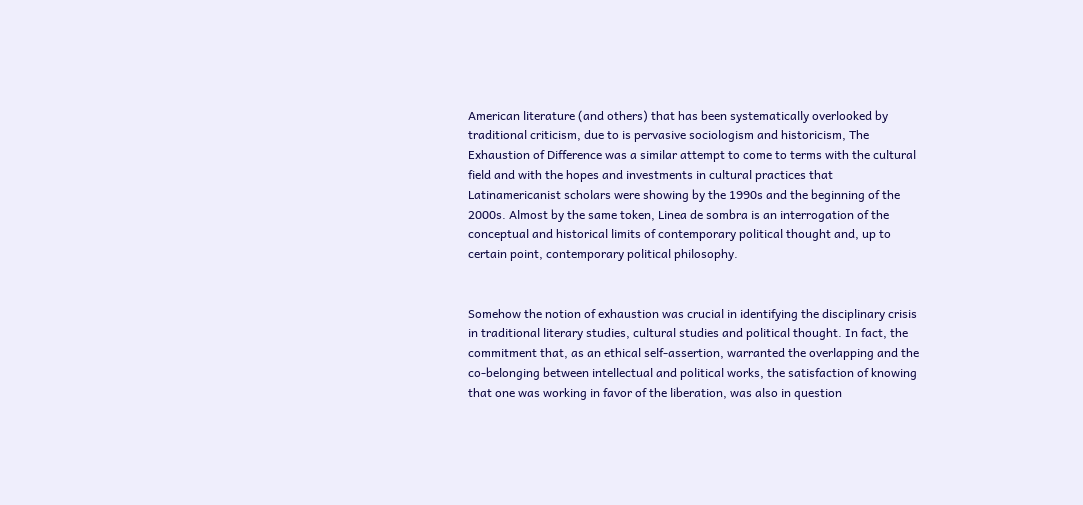American literature (and others) that has been systematically overlooked by traditional criticism, due to is pervasive sociologism and historicism, The Exhaustion of Difference was a similar attempt to come to terms with the cultural field and with the hopes and investments in cultural practices that Latinamericanist scholars were showing by the 1990s and the beginning of the 2000s. Almost by the same token, Linea de sombra is an interrogation of the conceptual and historical limits of contemporary political thought and, up to certain point, contemporary political philosophy.


Somehow the notion of exhaustion was crucial in identifying the disciplinary crisis in traditional literary studies, cultural studies and political thought. In fact, the commitment that, as an ethical self-assertion, warranted the overlapping and the co-belonging between intellectual and political works, the satisfaction of knowing that one was working in favor of the liberation, was also in question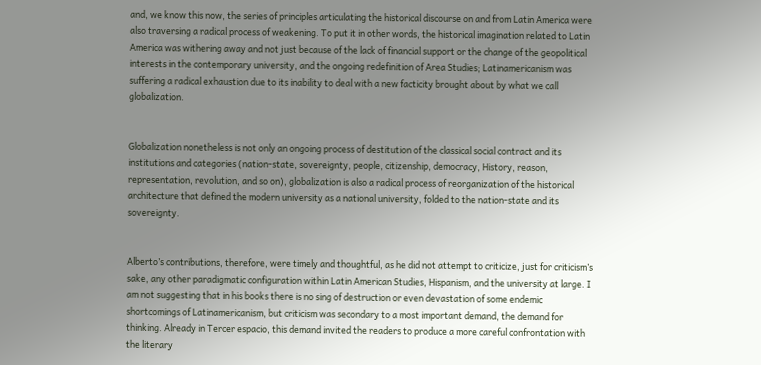and, we know this now, the series of principles articulating the historical discourse on and from Latin America were also traversing a radical process of weakening. To put it in other words, the historical imagination related to Latin America was withering away and not just because of the lack of financial support or the change of the geopolitical interests in the contemporary university, and the ongoing redefinition of Area Studies; Latinamericanism was suffering a radical exhaustion due to its inability to deal with a new facticity brought about by what we call globalization.


Globalization nonetheless is not only an ongoing process of destitution of the classical social contract and its institutions and categories (nation-state, sovereignty, people, citizenship, democracy, History, reason, representation, revolution, and so on), globalization is also a radical process of reorganization of the historical architecture that defined the modern university as a national university, folded to the nation-state and its sovereignty.


Alberto’s contributions, therefore, were timely and thoughtful, as he did not attempt to criticize, just for criticism’s sake, any other paradigmatic configuration within Latin American Studies, Hispanism, and the university at large. I am not suggesting that in his books there is no sing of destruction or even devastation of some endemic shortcomings of Latinamericanism, but criticism was secondary to a most important demand, the demand for thinking. Already in Tercer espacio, this demand invited the readers to produce a more careful confrontation with the literary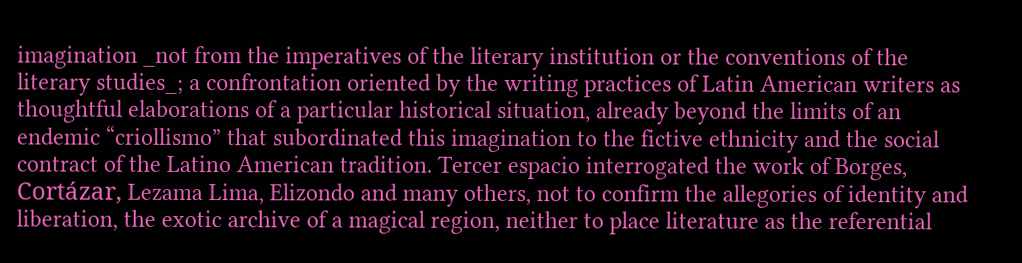imagination _not from the imperatives of the literary institution or the conventions of the literary studies_; a confrontation oriented by the writing practices of Latin American writers as thoughtful elaborations of a particular historical situation, already beyond the limits of an endemic “criollismo” that subordinated this imagination to the fictive ethnicity and the social contract of the Latino American tradition. Tercer espacio interrogated the work of Borges, Cortázar, Lezama Lima, Elizondo and many others, not to confirm the allegories of identity and liberation, the exotic archive of a magical region, neither to place literature as the referential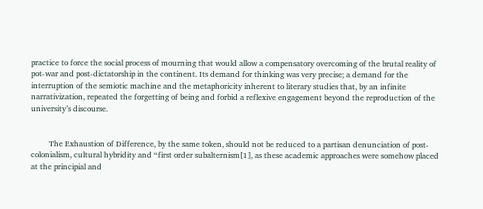practice to force the social process of mourning that would allow a compensatory overcoming of the brutal reality of pot-war and post-dictatorship in the continent. Its demand for thinking was very precise; a demand for the interruption of the semiotic machine and the metaphoricity inherent to literary studies that, by an infinite narrativization, repeated the forgetting of being and forbid a reflexive engagement beyond the reproduction of the university’s discourse.


         The Exhaustion of Difference, by the same token, should not be reduced to a partisan denunciation of post-colonialism, cultural hybridity and “first order subalternism[1], as these academic approaches were somehow placed at the principial and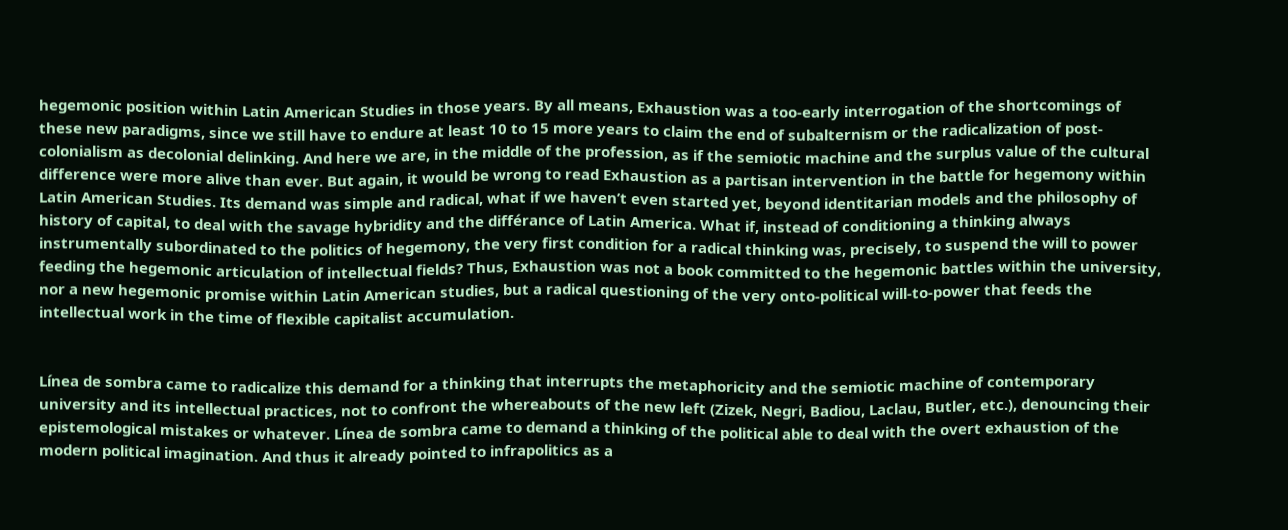hegemonic position within Latin American Studies in those years. By all means, Exhaustion was a too-early interrogation of the shortcomings of these new paradigms, since we still have to endure at least 10 to 15 more years to claim the end of subalternism or the radicalization of post-colonialism as decolonial delinking. And here we are, in the middle of the profession, as if the semiotic machine and the surplus value of the cultural difference were more alive than ever. But again, it would be wrong to read Exhaustion as a partisan intervention in the battle for hegemony within Latin American Studies. Its demand was simple and radical, what if we haven’t even started yet, beyond identitarian models and the philosophy of history of capital, to deal with the savage hybridity and the différance of Latin America. What if, instead of conditioning a thinking always instrumentally subordinated to the politics of hegemony, the very first condition for a radical thinking was, precisely, to suspend the will to power feeding the hegemonic articulation of intellectual fields? Thus, Exhaustion was not a book committed to the hegemonic battles within the university, nor a new hegemonic promise within Latin American studies, but a radical questioning of the very onto-political will-to-power that feeds the intellectual work in the time of flexible capitalist accumulation.


Línea de sombra came to radicalize this demand for a thinking that interrupts the metaphoricity and the semiotic machine of contemporary university and its intellectual practices, not to confront the whereabouts of the new left (Zizek, Negri, Badiou, Laclau, Butler, etc.), denouncing their epistemological mistakes or whatever. Línea de sombra came to demand a thinking of the political able to deal with the overt exhaustion of the modern political imagination. And thus it already pointed to infrapolitics as a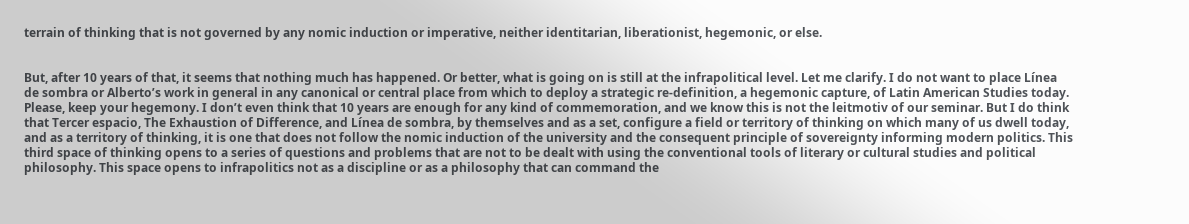terrain of thinking that is not governed by any nomic induction or imperative, neither identitarian, liberationist, hegemonic, or else.


But, after 10 years of that, it seems that nothing much has happened. Or better, what is going on is still at the infrapolitical level. Let me clarify. I do not want to place Línea de sombra or Alberto’s work in general in any canonical or central place from which to deploy a strategic re-definition, a hegemonic capture, of Latin American Studies today. Please, keep your hegemony. I don’t even think that 10 years are enough for any kind of commemoration, and we know this is not the leitmotiv of our seminar. But I do think that Tercer espacio, The Exhaustion of Difference, and Línea de sombra, by themselves and as a set, configure a field or territory of thinking on which many of us dwell today, and as a territory of thinking, it is one that does not follow the nomic induction of the university and the consequent principle of sovereignty informing modern politics. This third space of thinking opens to a series of questions and problems that are not to be dealt with using the conventional tools of literary or cultural studies and political philosophy. This space opens to infrapolitics not as a discipline or as a philosophy that can command the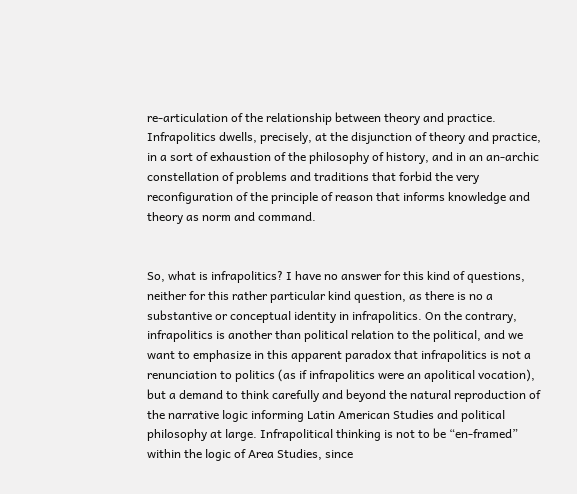re-articulation of the relationship between theory and practice. Infrapolitics dwells, precisely, at the disjunction of theory and practice, in a sort of exhaustion of the philosophy of history, and in an an-archic constellation of problems and traditions that forbid the very reconfiguration of the principle of reason that informs knowledge and theory as norm and command.


So, what is infrapolitics? I have no answer for this kind of questions, neither for this rather particular kind question, as there is no a substantive or conceptual identity in infrapolitics. On the contrary, infrapolitics is another than political relation to the political, and we want to emphasize in this apparent paradox that infrapolitics is not a renunciation to politics (as if infrapolitics were an apolitical vocation), but a demand to think carefully and beyond the natural reproduction of the narrative logic informing Latin American Studies and political philosophy at large. Infrapolitical thinking is not to be “en-framed” within the logic of Area Studies, since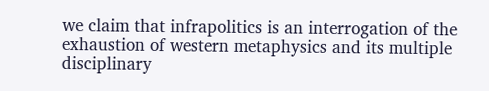we claim that infrapolitics is an interrogation of the exhaustion of western metaphysics and its multiple disciplinary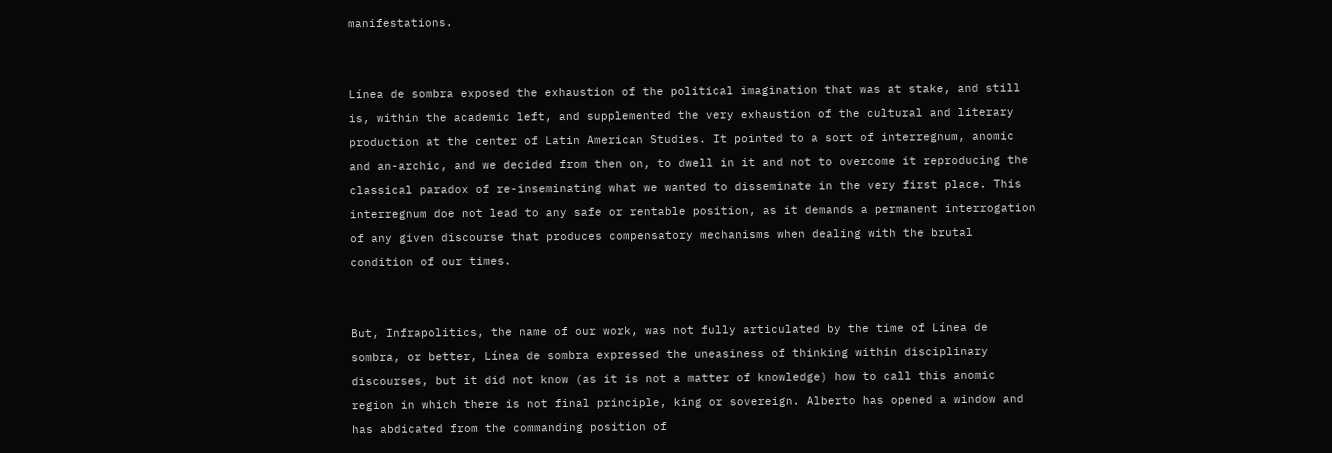manifestations.


Línea de sombra exposed the exhaustion of the political imagination that was at stake, and still is, within the academic left, and supplemented the very exhaustion of the cultural and literary production at the center of Latin American Studies. It pointed to a sort of interregnum, anomic and an-archic, and we decided from then on, to dwell in it and not to overcome it reproducing the classical paradox of re-inseminating what we wanted to disseminate in the very first place. This interregnum doe not lead to any safe or rentable position, as it demands a permanent interrogation of any given discourse that produces compensatory mechanisms when dealing with the brutal condition of our times.


But, Infrapolitics, the name of our work, was not fully articulated by the time of Línea de sombra, or better, Línea de sombra expressed the uneasiness of thinking within disciplinary discourses, but it did not know (as it is not a matter of knowledge) how to call this anomic region in which there is not final principle, king or sovereign. Alberto has opened a window and has abdicated from the commanding position of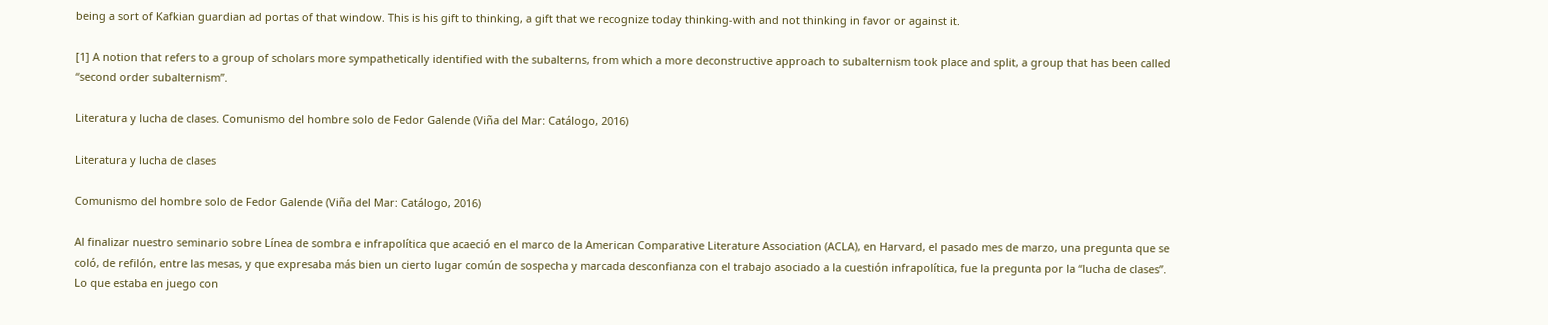being a sort of Kafkian guardian ad portas of that window. This is his gift to thinking, a gift that we recognize today thinking-with and not thinking in favor or against it.

[1] A notion that refers to a group of scholars more sympathetically identified with the subalterns, from which a more deconstructive approach to subalternism took place and split, a group that has been called “second order subalternism”.

Literatura y lucha de clases. Comunismo del hombre solo de Fedor Galende (Viña del Mar: Catálogo, 2016)

Literatura y lucha de clases

Comunismo del hombre solo de Fedor Galende (Viña del Mar: Catálogo, 2016)

Al finalizar nuestro seminario sobre Línea de sombra e infrapolítica que acaeció en el marco de la American Comparative Literature Association (ACLA), en Harvard, el pasado mes de marzo, una pregunta que se coló, de refilón, entre las mesas, y que expresaba más bien un cierto lugar común de sospecha y marcada desconfianza con el trabajo asociado a la cuestión infrapolítica, fue la pregunta por la “lucha de clases”. Lo que estaba en juego con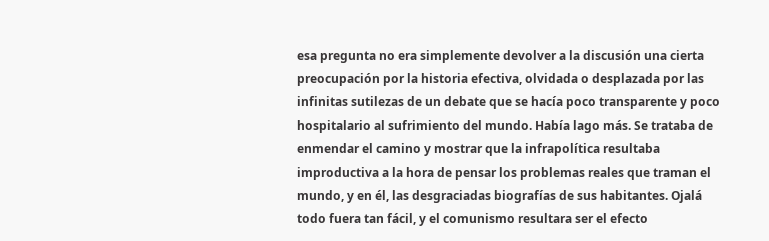esa pregunta no era simplemente devolver a la discusión una cierta preocupación por la historia efectiva, olvidada o desplazada por las infinitas sutilezas de un debate que se hacía poco transparente y poco hospitalario al sufrimiento del mundo. Había lago más. Se trataba de enmendar el camino y mostrar que la infrapolítica resultaba improductiva a la hora de pensar los problemas reales que traman el mundo, y en él, las desgraciadas biografías de sus habitantes. Ojalá todo fuera tan fácil, y el comunismo resultara ser el efecto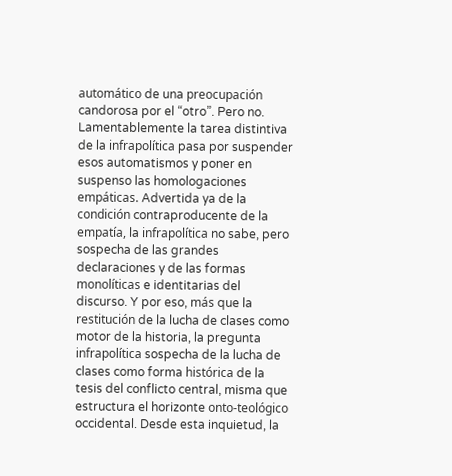automático de una preocupación candorosa por el “otro”. Pero no. Lamentablemente la tarea distintiva de la infrapolítica pasa por suspender esos automatismos y poner en suspenso las homologaciones empáticas. Advertida ya de la condición contraproducente de la empatía, la infrapolítica no sabe, pero sospecha de las grandes declaraciones y de las formas monolíticas e identitarias del discurso. Y por eso, más que la restitución de la lucha de clases como motor de la historia, la pregunta infrapolítica sospecha de la lucha de clases como forma histórica de la tesis del conflicto central, misma que estructura el horizonte onto-teológico occidental. Desde esta inquietud, la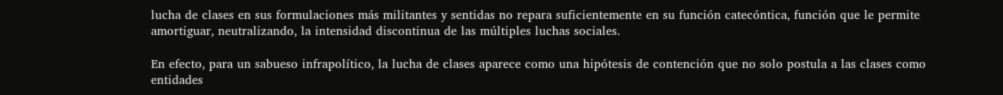lucha de clases en sus formulaciones más militantes y sentidas no repara suficientemente en su función catecóntica, función que le permite amortiguar, neutralizando, la intensidad discontinua de las múltiples luchas sociales.

En efecto, para un sabueso infrapolítico, la lucha de clases aparece como una hipótesis de contención que no solo postula a las clases como entidades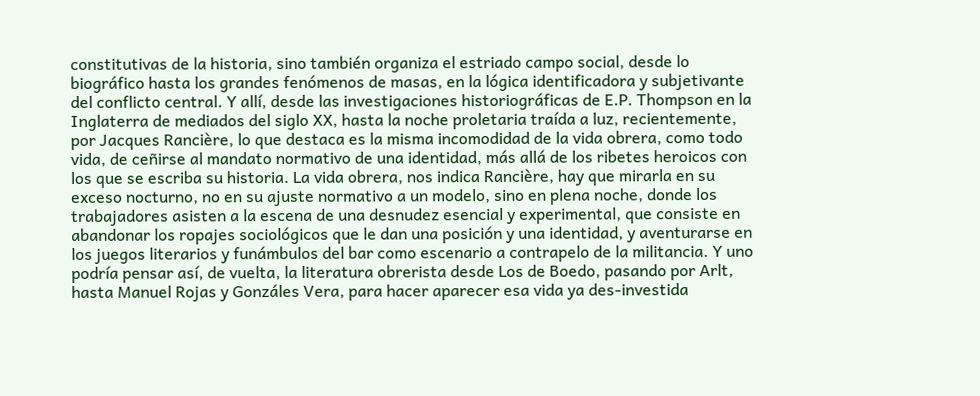constitutivas de la historia, sino también organiza el estriado campo social, desde lo biográfico hasta los grandes fenómenos de masas, en la lógica identificadora y subjetivante del conflicto central. Y allí, desde las investigaciones historiográficas de E.P. Thompson en la Inglaterra de mediados del siglo XX, hasta la noche proletaria traída a luz, recientemente, por Jacques Rancière, lo que destaca es la misma incomodidad de la vida obrera, como todo vida, de ceñirse al mandato normativo de una identidad, más allá de los ribetes heroicos con los que se escriba su historia. La vida obrera, nos indica Rancière, hay que mirarla en su exceso nocturno, no en su ajuste normativo a un modelo, sino en plena noche, donde los trabajadores asisten a la escena de una desnudez esencial y experimental, que consiste en abandonar los ropajes sociológicos que le dan una posición y una identidad, y aventurarse en los juegos literarios y funámbulos del bar como escenario a contrapelo de la militancia. Y uno podría pensar así, de vuelta, la literatura obrerista desde Los de Boedo, pasando por Arlt, hasta Manuel Rojas y Gonzáles Vera, para hacer aparecer esa vida ya des-investida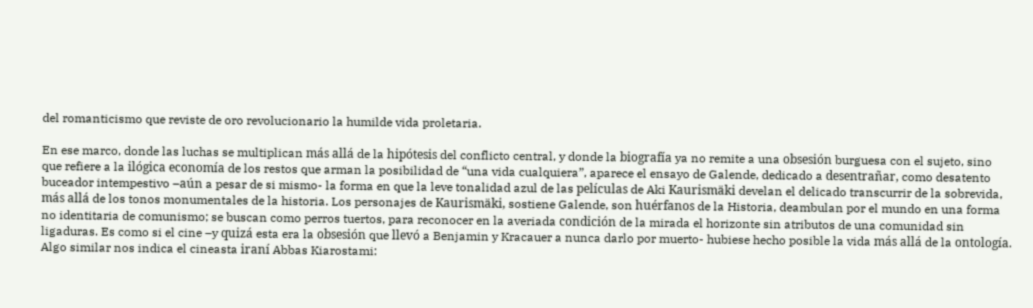del romanticismo que reviste de oro revolucionario la humilde vida proletaria.

En ese marco, donde las luchas se multiplican más allá de la hipótesis del conflicto central, y donde la biografía ya no remite a una obsesión burguesa con el sujeto, sino que refiere a la ilógica economía de los restos que arman la posibilidad de “una vida cualquiera”, aparece el ensayo de Galende, dedicado a desentrañar, como desatento buceador intempestivo –aún a pesar de si mismo- la forma en que la leve tonalidad azul de las películas de Aki Kaurismäki develan el delicado transcurrir de la sobrevida, más allá de los tonos monumentales de la historia. Los personajes de Kaurismäki, sostiene Galende, son huérfanos de la Historia, deambulan por el mundo en una forma no identitaria de comunismo; se buscan como perros tuertos, para reconocer en la averiada condición de la mirada el horizonte sin atributos de una comunidad sin ligaduras. Es como si el cine –y quizá esta era la obsesión que llevó a Benjamin y Kracauer a nunca darlo por muerto- hubiese hecho posible la vida más allá de la ontología. Algo similar nos indica el cineasta iraní Abbas Kiarostami: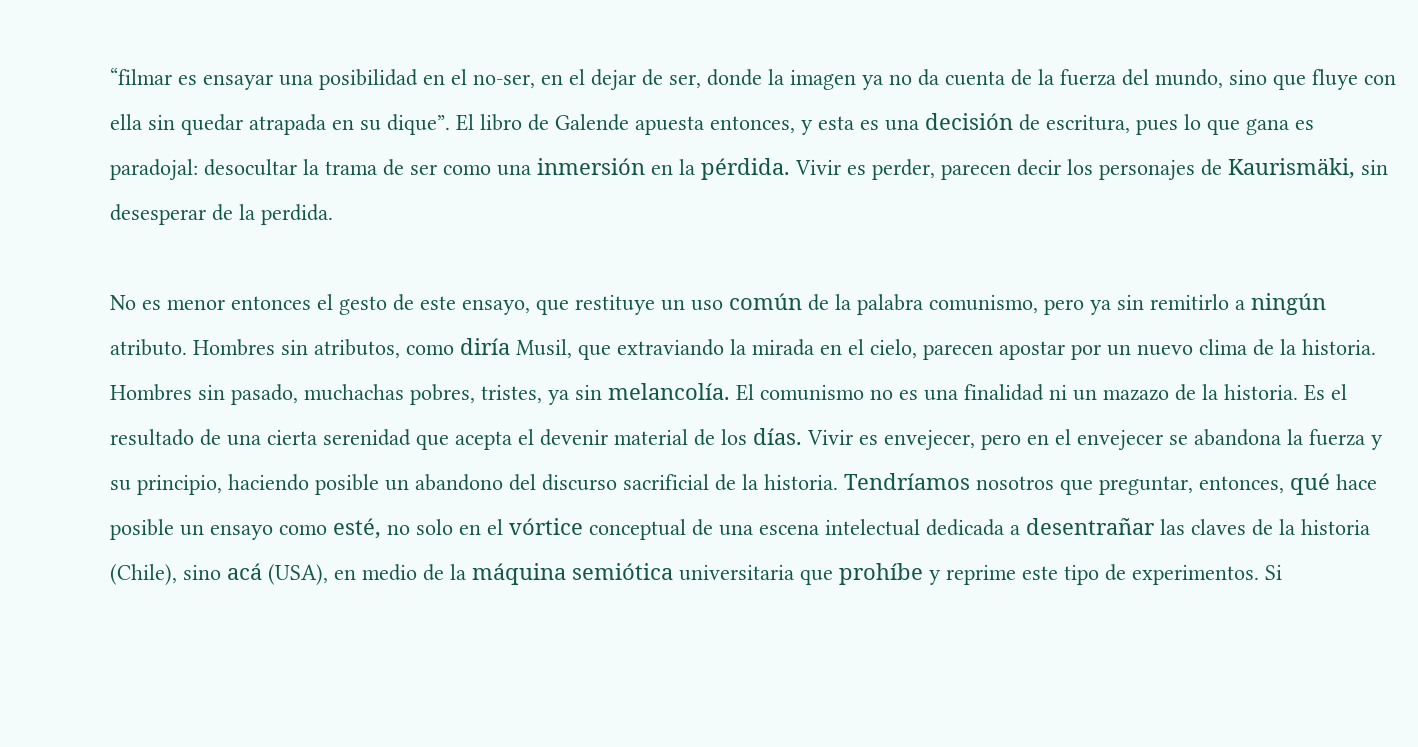“filmar es ensayar una posibilidad en el no-ser, en el dejar de ser, donde la imagen ya no da cuenta de la fuerza del mundo, sino que fluye con ella sin quedar atrapada en su dique”. El libro de Galende apuesta entonces, y esta es una decisión de escritura, pues lo que gana es paradojal: desocultar la trama de ser como una inmersión en la pérdida. Vivir es perder, parecen decir los personajes de Kaurismäki, sin desesperar de la perdida.

No es menor entonces el gesto de este ensayo, que restituye un uso común de la palabra comunismo, pero ya sin remitirlo a ningún atributo. Hombres sin atributos, como diría Musil, que extraviando la mirada en el cielo, parecen apostar por un nuevo clima de la historia. Hombres sin pasado, muchachas pobres, tristes, ya sin melancolía. El comunismo no es una finalidad ni un mazazo de la historia. Es el resultado de una cierta serenidad que acepta el devenir material de los días. Vivir es envejecer, pero en el envejecer se abandona la fuerza y su principio, haciendo posible un abandono del discurso sacrificial de la historia. Tendríamos nosotros que preguntar, entonces, qué hace posible un ensayo como esté, no solo en el vórtice conceptual de una escena intelectual dedicada a desentrañar las claves de la historia (Chile), sino acá (USA), en medio de la máquina semiótica universitaria que prohíbe y reprime este tipo de experimentos. Si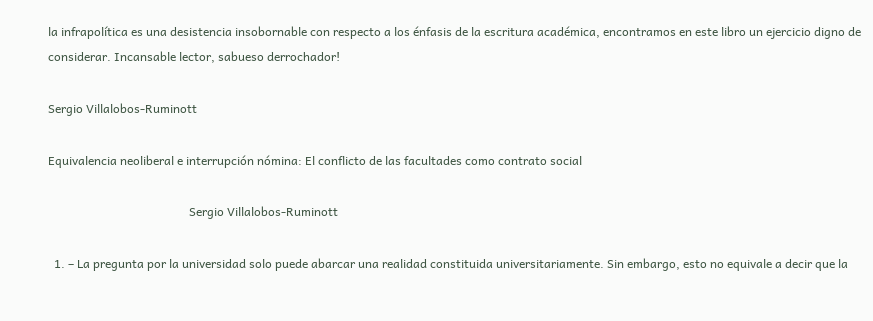la infrapolítica es una desistencia insobornable con respecto a los énfasis de la escritura académica, encontramos en este libro un ejercicio digno de considerar. Incansable lector, sabueso derrochador!

Sergio Villalobos-Ruminott

Equivalencia neoliberal e interrupción nómina: El conflicto de las facultades como contrato social

                                               Sergio Villalobos-Ruminott

  1. – La pregunta por la universidad solo puede abarcar una realidad constituida universitariamente. Sin embargo, esto no equivale a decir que la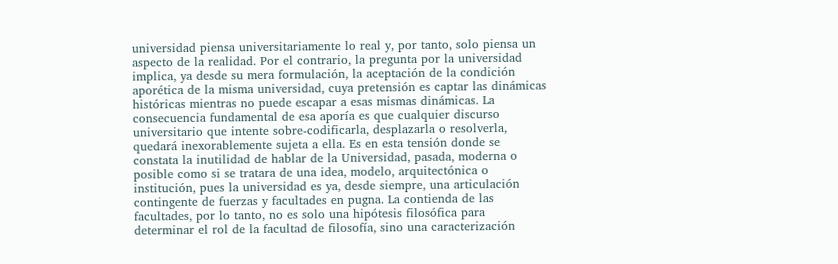universidad piensa universitariamente lo real y, por tanto, solo piensa un aspecto de la realidad. Por el contrario, la pregunta por la universidad implica, ya desde su mera formulación, la aceptación de la condición aporética de la misma universidad, cuya pretensión es captar las dinámicas históricas mientras no puede escapar a esas mismas dinámicas. La consecuencia fundamental de esa aporía es que cualquier discurso universitario que intente sobre-codificarla, desplazarla o resolverla, quedará inexorablemente sujeta a ella. Es en esta tensión donde se constata la inutilidad de hablar de la Universidad, pasada, moderna o posible como si se tratara de una idea, modelo, arquitectónica o institución, pues la universidad es ya, desde siempre, una articulación contingente de fuerzas y facultades en pugna. La contienda de las facultades, por lo tanto, no es solo una hipótesis filosófica para determinar el rol de la facultad de filosofía, sino una caracterización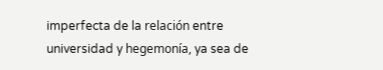imperfecta de la relación entre universidad y hegemonía, ya sea de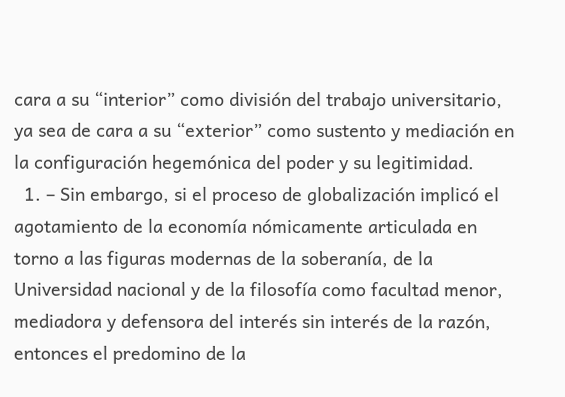cara a su “interior” como división del trabajo universitario, ya sea de cara a su “exterior” como sustento y mediación en la configuración hegemónica del poder y su legitimidad.
  1. – Sin embargo, si el proceso de globalización implicó el agotamiento de la economía nómicamente articulada en torno a las figuras modernas de la soberanía, de la Universidad nacional y de la filosofía como facultad menor, mediadora y defensora del interés sin interés de la razón, entonces el predomino de la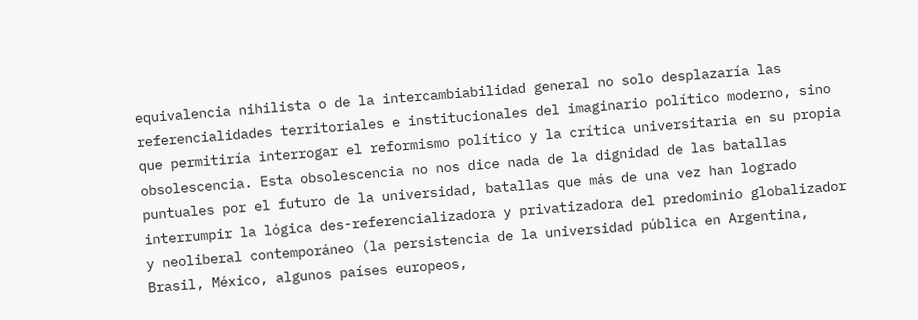equivalencia nihilista o de la intercambiabilidad general no solo desplazaría las referencialidades territoriales e institucionales del imaginario político moderno, sino que permitiría interrogar el reformismo político y la crítica universitaria en su propia obsolescencia. Esta obsolescencia no nos dice nada de la dignidad de las batallas puntuales por el futuro de la universidad, batallas que más de una vez han logrado interrumpir la lógica des-referencializadora y privatizadora del predominio globalizador y neoliberal contemporáneo (la persistencia de la universidad pública en Argentina, Brasil, México, algunos países europeos,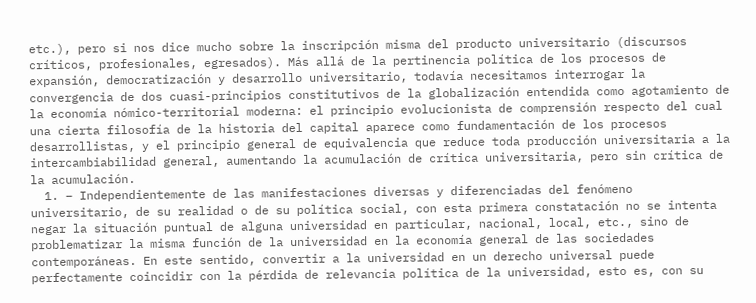etc.), pero si nos dice mucho sobre la inscripción misma del producto universitario (discursos críticos, profesionales, egresados). Más allá de la pertinencia política de los procesos de expansión, democratización y desarrollo universitario, todavía necesitamos interrogar la convergencia de dos cuasi-principios constitutivos de la globalización entendida como agotamiento de la economía nómico-territorial moderna: el principio evolucionista de comprensión respecto del cual una cierta filosofía de la historia del capital aparece como fundamentación de los procesos desarrollistas, y el principio general de equivalencia que reduce toda producción universitaria a la intercambiabilidad general, aumentando la acumulación de crítica universitaria, pero sin crítica de la acumulación.
  1. – Independientemente de las manifestaciones diversas y diferenciadas del fenómeno universitario, de su realidad o de su política social, con esta primera constatación no se intenta negar la situación puntual de alguna universidad en particular, nacional, local, etc., sino de problematizar la misma función de la universidad en la economía general de las sociedades contemporáneas. En este sentido, convertir a la universidad en un derecho universal puede perfectamente coincidir con la pérdida de relevancia política de la universidad, esto es, con su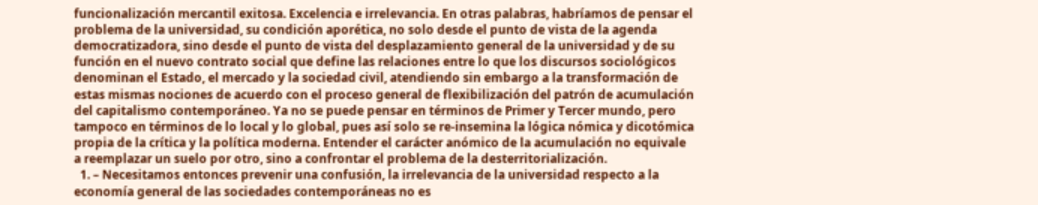funcionalización mercantil exitosa. Excelencia e irrelevancia. En otras palabras, habríamos de pensar el problema de la universidad, su condición aporética, no solo desde el punto de vista de la agenda democratizadora, sino desde el punto de vista del desplazamiento general de la universidad y de su función en el nuevo contrato social que define las relaciones entre lo que los discursos sociológicos denominan el Estado, el mercado y la sociedad civil, atendiendo sin embargo a la transformación de estas mismas nociones de acuerdo con el proceso general de flexibilización del patrón de acumulación del capitalismo contemporáneo. Ya no se puede pensar en términos de Primer y Tercer mundo, pero tampoco en términos de lo local y lo global, pues así solo se re-insemina la lógica nómica y dicotómica propia de la crítica y la política moderna. Entender el carácter anómico de la acumulación no equivale a reemplazar un suelo por otro, sino a confrontar el problema de la desterritorialización.
  1. – Necesitamos entonces prevenir una confusión, la irrelevancia de la universidad respecto a la economía general de las sociedades contemporáneas no es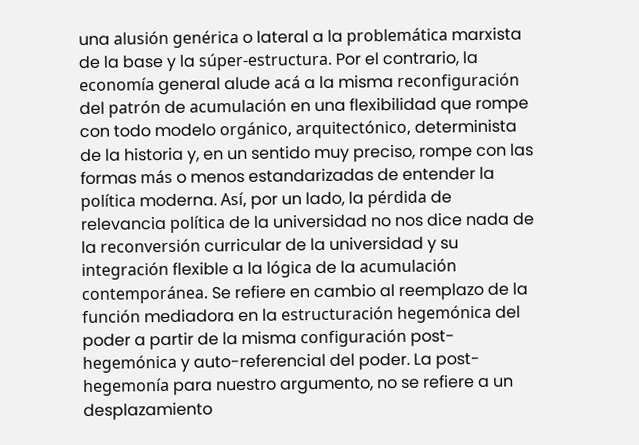una alusión genérica o lateral a la problemática marxista de la base y la súper-estructura. Por el contrario, la economía general alude acá a la misma reconfiguración del patrón de acumulación en una flexibilidad que rompe con todo modelo orgánico, arquitectónico, determinista de la historia y, en un sentido muy preciso, rompe con las formas más o menos estandarizadas de entender la política moderna. Así, por un lado, la pérdida de relevancia política de la universidad no nos dice nada de la reconversión curricular de la universidad y su integración flexible a la lógica de la acumulación contemporánea. Se refiere en cambio al reemplazo de la función mediadora en la estructuración hegemónica del poder a partir de la misma configuración post-hegemónica y auto-referencial del poder. La post-hegemonía para nuestro argumento, no se refiere a un desplazamiento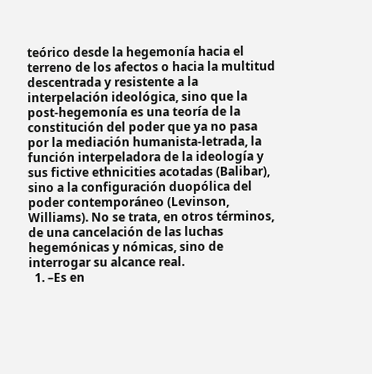teórico desde la hegemonía hacia el terreno de los afectos o hacia la multitud descentrada y resistente a la interpelación ideológica, sino que la post-hegemonía es una teoría de la constitución del poder que ya no pasa por la mediación humanista-letrada, la función interpeladora de la ideología y sus fictive ethnicities acotadas (Balibar), sino a la configuración duopólica del poder contemporáneo (Levinson, Williams). No se trata, en otros términos, de una cancelación de las luchas hegemónicas y nómicas, sino de interrogar su alcance real.
  1. –Es en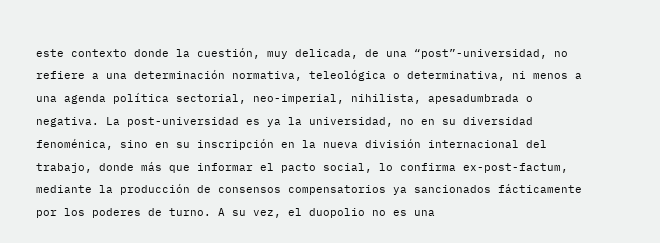este contexto donde la cuestión, muy delicada, de una “post”-universidad, no refiere a una determinación normativa, teleológica o determinativa, ni menos a una agenda política sectorial, neo-imperial, nihilista, apesadumbrada o negativa. La post-universidad es ya la universidad, no en su diversidad fenoménica, sino en su inscripción en la nueva división internacional del trabajo, donde más que informar el pacto social, lo confirma ex-post-factum, mediante la producción de consensos compensatorios ya sancionados fácticamente por los poderes de turno. A su vez, el duopolio no es una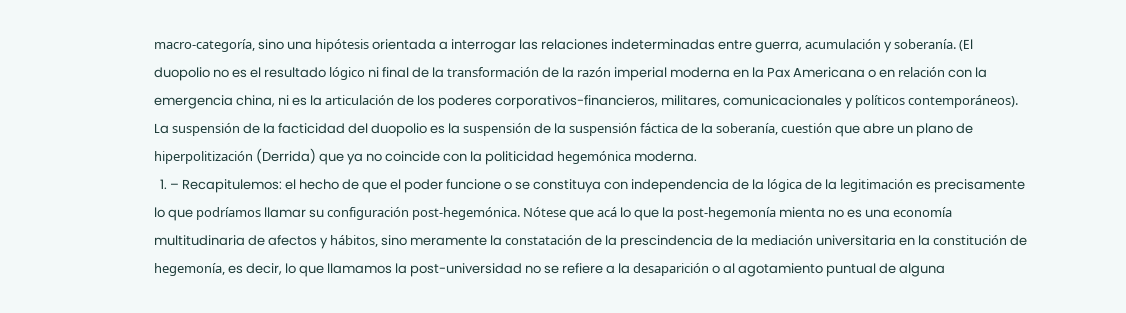macro-categoría, sino una hipótesis orientada a interrogar las relaciones indeterminadas entre guerra, acumulación y soberanía. (El duopolio no es el resultado lógico ni final de la transformación de la razón imperial moderna en la Pax Americana o en relación con la emergencia china, ni es la articulación de los poderes corporativos-financieros, militares, comunicacionales y políticos contemporáneos). La suspensión de la facticidad del duopolio es la suspensión de la suspensión fáctica de la soberanía, cuestión que abre un plano de hiperpolitización (Derrida) que ya no coincide con la politicidad hegemónica moderna.
  1. – Recapitulemos: el hecho de que el poder funcione o se constituya con independencia de la lógica de la legitimación es precisamente lo que podríamos llamar su configuración post-hegemónica. Nótese que acá lo que la post-hegemonía mienta no es una economía multitudinaria de afectos y hábitos, sino meramente la constatación de la prescindencia de la mediación universitaria en la constitución de hegemonía, es decir, lo que llamamos la post-universidad no se refiere a la desaparición o al agotamiento puntual de alguna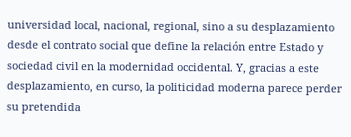universidad local, nacional, regional, sino a su desplazamiento desde el contrato social que define la relación entre Estado y sociedad civil en la modernidad occidental. Y, gracias a este desplazamiento, en curso, la politicidad moderna parece perder su pretendida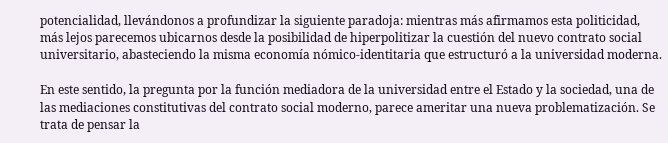potencialidad, llevándonos a profundizar la siguiente paradoja: mientras más afirmamos esta politicidad, más lejos parecemos ubicarnos desde la posibilidad de hiperpolitizar la cuestión del nuevo contrato social universitario, abasteciendo la misma economía nómico-identitaria que estructuró a la universidad moderna.

En este sentido, la pregunta por la función mediadora de la universidad entre el Estado y la sociedad, una de las mediaciones constitutivas del contrato social moderno, parece ameritar una nueva problematización. Se trata de pensar la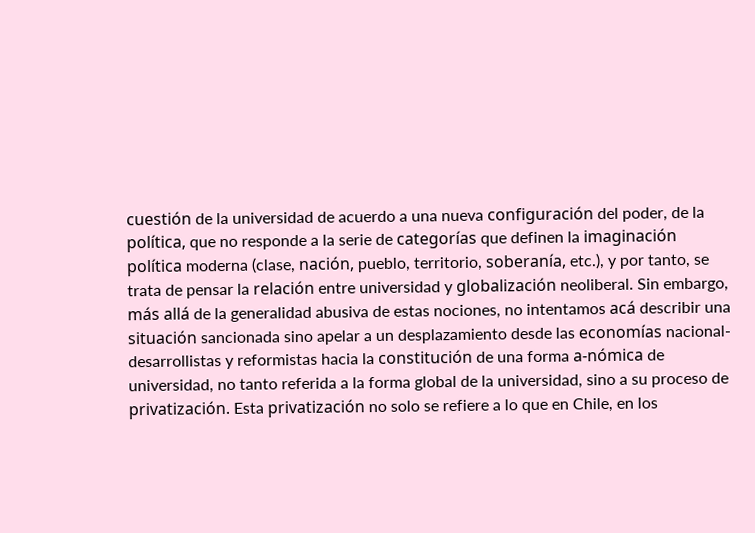cuestión de la universidad de acuerdo a una nueva configuración del poder, de la política, que no responde a la serie de categorías que definen la imaginación política moderna (clase, nación, pueblo, territorio, soberanía, etc.), y por tanto, se trata de pensar la relación entre universidad y globalización neoliberal. Sin embargo, más allá de la generalidad abusiva de estas nociones, no intentamos acá describir una situación sancionada sino apelar a un desplazamiento desde las economías nacional-desarrollistas y reformistas hacia la constitución de una forma a-nómica de universidad, no tanto referida a la forma global de la universidad, sino a su proceso de privatización. Esta privatización no solo se refiere a lo que en Chile, en los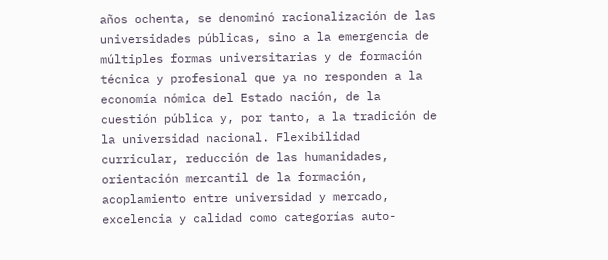años ochenta, se denominó racionalización de las universidades públicas, sino a la emergencia de múltiples formas universitarias y de formación técnica y profesional que ya no responden a la economía nómica del Estado nación, de la cuestión pública y, por tanto, a la tradición de la universidad nacional. Flexibilidad curricular, reducción de las humanidades, orientación mercantil de la formación, acoplamiento entre universidad y mercado, excelencia y calidad como categorías auto-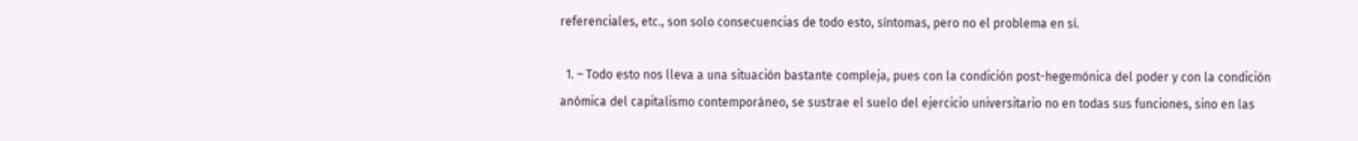referenciales, etc., son solo consecuencias de todo esto, síntomas, pero no el problema en sí.

  1. – Todo esto nos lleva a una situación bastante compleja, pues con la condición post-hegemónica del poder y con la condición anómica del capitalismo contemporáneo, se sustrae el suelo del ejercicio universitario no en todas sus funciones, sino en las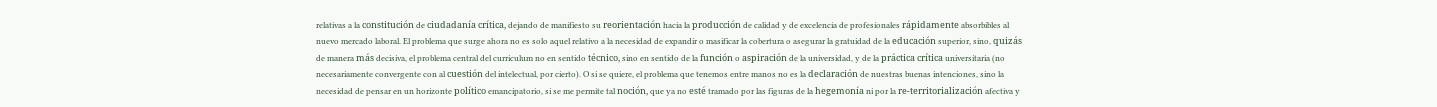relativas a la constitución de ciudadanía crítica, dejando de manifiesto su reorientación hacia la producción de calidad y de excelencia de profesionales rápidamente absorbibles al nuevo mercado laboral. El problema que surge ahora no es solo aquel relativo a la necesidad de expandir o masificar la cobertura o asegurar la gratuidad de la educación superior, sino, quizás de manera más decisiva, el problema central del curriculum no en sentido técnico, sino en sentido de la función o aspiración de la universidad, y de la práctica crítica universitaria (no necesariamente convergente con al cuestión del intelectual, por cierto). O si se quiere, el problema que tenemos entre manos no es la declaración de nuestras buenas intenciones, sino la necesidad de pensar en un horizonte político emancipatorio, si se me permite tal noción, que ya no esté tramado por las figuras de la hegemonía ni por la re-territorialización afectiva y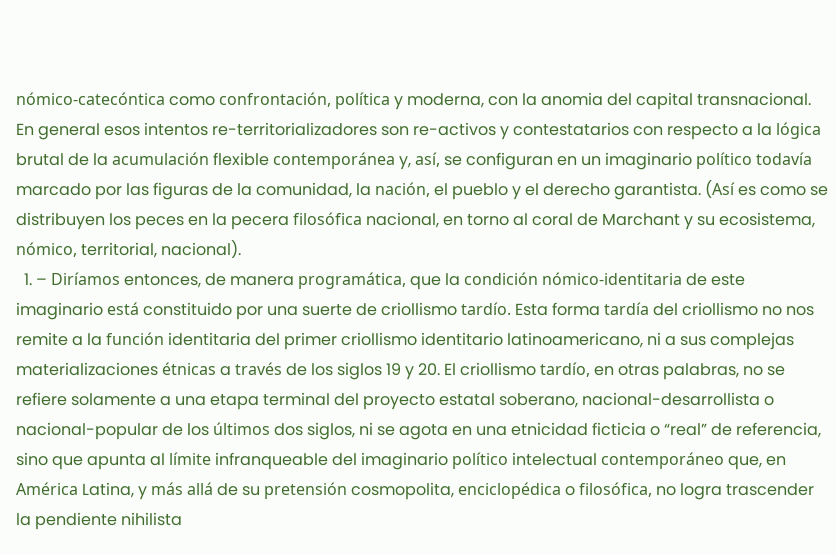nómico-catecóntica como confrontación, política y moderna, con la anomia del capital transnacional. En general esos intentos re-territorializadores son re-activos y contestatarios con respecto a la lógica brutal de la acumulación flexible contemporánea y, así, se configuran en un imaginario político todavía marcado por las figuras de la comunidad, la nación, el pueblo y el derecho garantista. (Así es como se distribuyen los peces en la pecera filosófica nacional, en torno al coral de Marchant y su ecosistema, nómico, territorial, nacional).
  1. – Diríamos entonces, de manera programática, que la condición nómico-identitaria de este imaginario está constituido por una suerte de criollismo tardío. Esta forma tardía del criollismo no nos remite a la función identitaria del primer criollismo identitario latinoamericano, ni a sus complejas materializaciones étnicas a través de los siglos 19 y 20. El criollismo tardío, en otras palabras, no se refiere solamente a una etapa terminal del proyecto estatal soberano, nacional-desarrollista o nacional-popular de los últimos dos siglos, ni se agota en una etnicidad ficticia o “real” de referencia, sino que apunta al límite infranqueable del imaginario político intelectual contemporáneo que, en América Latina, y más allá de su pretensión cosmopolita, enciclopédica o filosófica, no logra trascender la pendiente nihilista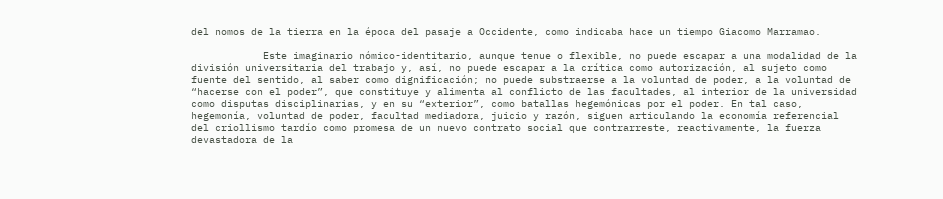del nomos de la tierra en la época del pasaje a Occidente, como indicaba hace un tiempo Giacomo Marramao.

            Este imaginario nómico-identitario, aunque tenue o flexible, no puede escapar a una modalidad de la división universitaria del trabajo y, así, no puede escapar a la crítica como autorización, al sujeto como fuente del sentido, al saber como dignificación; no puede substraerse a la voluntad de poder, a la voluntad de “hacerse con el poder”, que constituye y alimenta al conflicto de las facultades, al interior de la universidad como disputas disciplinarias, y en su “exterior”, como batallas hegemónicas por el poder. En tal caso, hegemonía, voluntad de poder, facultad mediadora, juicio y razón, siguen articulando la economía referencial del criollismo tardío como promesa de un nuevo contrato social que contrarreste, reactivamente, la fuerza devastadora de la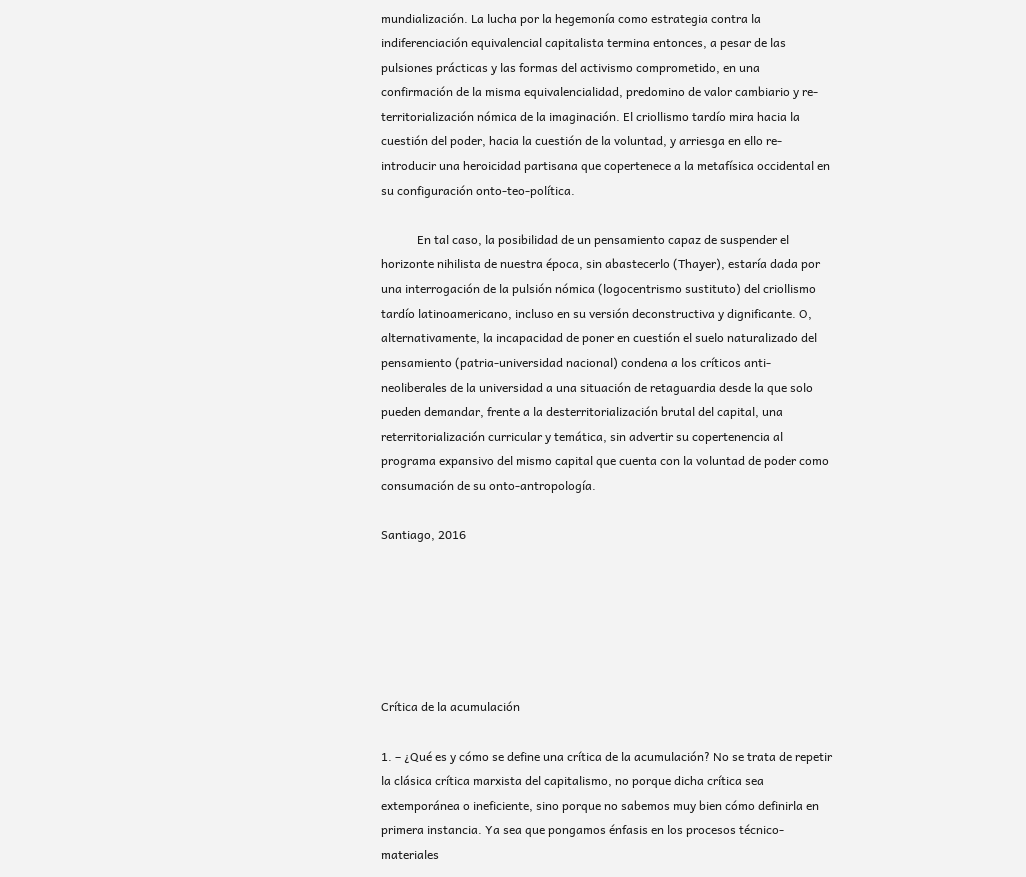mundialización. La lucha por la hegemonía como estrategia contra la indiferenciación equivalencial capitalista termina entonces, a pesar de las pulsiones prácticas y las formas del activismo comprometido, en una confirmación de la misma equivalencialidad, predomino de valor cambiario y re-territorialización nómica de la imaginación. El criollismo tardío mira hacia la cuestión del poder, hacia la cuestión de la voluntad, y arriesga en ello re-introducir una heroicidad partisana que copertenece a la metafísica occidental en su configuración onto-teo-política.

            En tal caso, la posibilidad de un pensamiento capaz de suspender el horizonte nihilista de nuestra época, sin abastecerlo (Thayer), estaría dada por una interrogación de la pulsión nómica (logocentrismo sustituto) del criollismo tardío latinoamericano, incluso en su versión deconstructiva y dignificante. O, alternativamente, la incapacidad de poner en cuestión el suelo naturalizado del pensamiento (patria-universidad nacional) condena a los críticos anti-neoliberales de la universidad a una situación de retaguardia desde la que solo pueden demandar, frente a la desterritorialización brutal del capital, una reterritorialización curricular y temática, sin advertir su copertenencia al programa expansivo del mismo capital que cuenta con la voluntad de poder como consumación de su onto-antropología.

Santiago, 2016






Crítica de la acumulación

1. – ¿Qué es y cómo se define una crítica de la acumulación? No se trata de repetir la clásica crítica marxista del capitalismo, no porque dicha crítica sea extemporánea o ineficiente, sino porque no sabemos muy bien cómo definirla en primera instancia. Ya sea que pongamos énfasis en los procesos técnico-materiales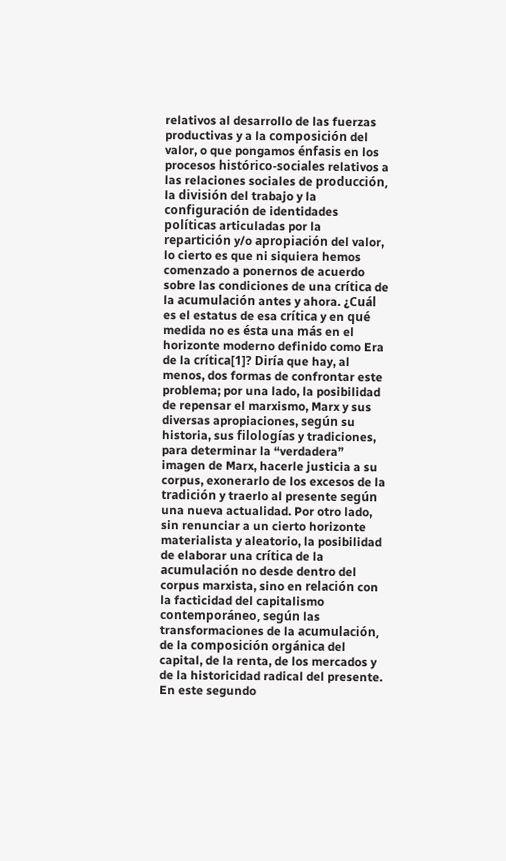relativos al desarrollo de las fuerzas productivas y a la composición del valor, o que pongamos énfasis en los procesos histórico-sociales relativos a las relaciones sociales de producción, la división del trabajo y la configuración de identidades políticas articuladas por la repartición y/o apropiación del valor, lo cierto es que ni siquiera hemos comenzado a ponernos de acuerdo sobre las condiciones de una crítica de la acumulación antes y ahora. ¿Cuál es el estatus de esa crítica y en qué medida no es ésta una más en el horizonte moderno definido como Era de la crítica[1]? Diría que hay, al menos, dos formas de confrontar este problema; por una lado, la posibilidad de repensar el marxismo, Marx y sus diversas apropiaciones, según su historia, sus filologías y tradiciones, para determinar la “verdadera” imagen de Marx, hacerle justicia a su corpus, exonerarlo de los excesos de la tradición y traerlo al presente según una nueva actualidad. Por otro lado, sin renunciar a un cierto horizonte materialista y aleatorio, la posibilidad de elaborar una crítica de la acumulación no desde dentro del corpus marxista, sino en relación con la facticidad del capitalismo contemporáneo, según las transformaciones de la acumulación, de la composición orgánica del capital, de la renta, de los mercados y de la historicidad radical del presente. En este segundo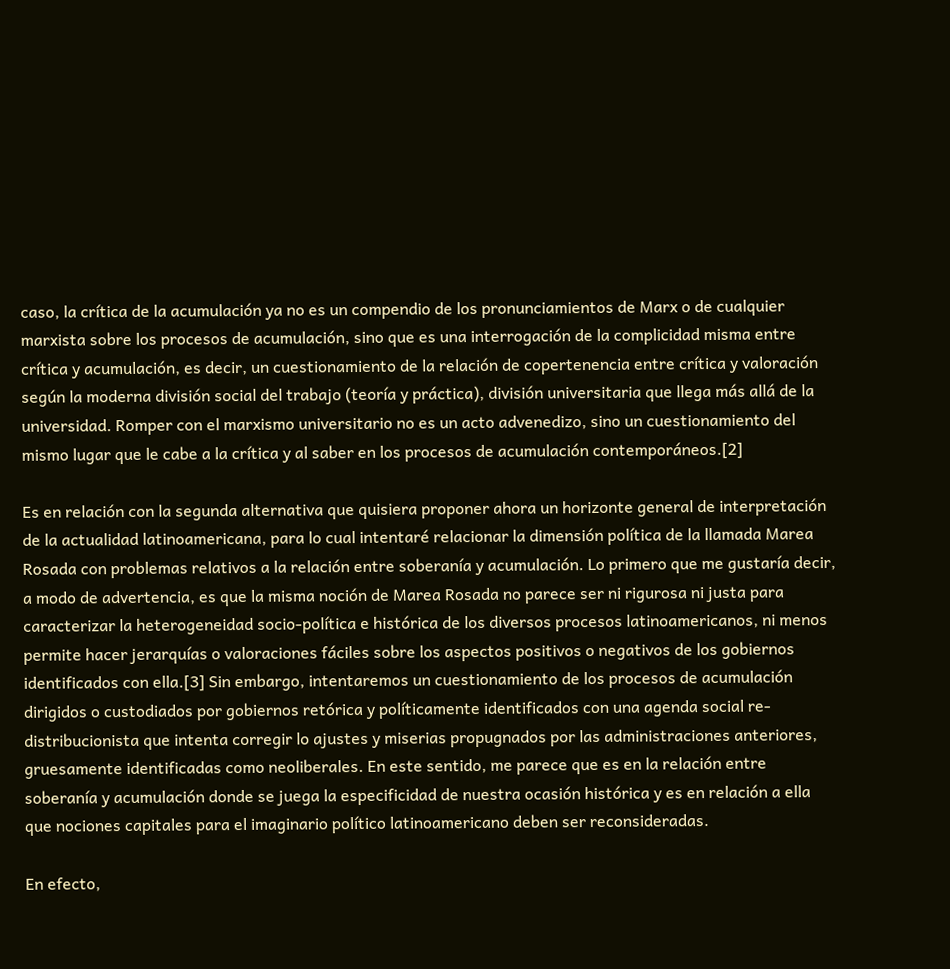caso, la crítica de la acumulación ya no es un compendio de los pronunciamientos de Marx o de cualquier marxista sobre los procesos de acumulación, sino que es una interrogación de la complicidad misma entre crítica y acumulación, es decir, un cuestionamiento de la relación de copertenencia entre crítica y valoración según la moderna división social del trabajo (teoría y práctica), división universitaria que llega más allá de la universidad. Romper con el marxismo universitario no es un acto advenedizo, sino un cuestionamiento del mismo lugar que le cabe a la crítica y al saber en los procesos de acumulación contemporáneos.[2]

Es en relación con la segunda alternativa que quisiera proponer ahora un horizonte general de interpretación de la actualidad latinoamericana, para lo cual intentaré relacionar la dimensión política de la llamada Marea Rosada con problemas relativos a la relación entre soberanía y acumulación. Lo primero que me gustaría decir, a modo de advertencia, es que la misma noción de Marea Rosada no parece ser ni rigurosa ni justa para caracterizar la heterogeneidad socio-política e histórica de los diversos procesos latinoamericanos, ni menos permite hacer jerarquías o valoraciones fáciles sobre los aspectos positivos o negativos de los gobiernos identificados con ella.[3] Sin embargo, intentaremos un cuestionamiento de los procesos de acumulación dirigidos o custodiados por gobiernos retórica y políticamente identificados con una agenda social re-distribucionista que intenta corregir lo ajustes y miserias propugnados por las administraciones anteriores, gruesamente identificadas como neoliberales. En este sentido, me parece que es en la relación entre soberanía y acumulación donde se juega la especificidad de nuestra ocasión histórica y es en relación a ella que nociones capitales para el imaginario político latinoamericano deben ser reconsideradas.

En efecto,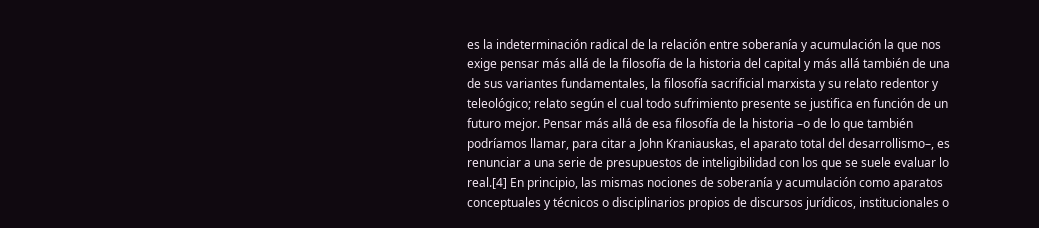es la indeterminación radical de la relación entre soberanía y acumulación la que nos exige pensar más allá de la filosofía de la historia del capital y más allá también de una de sus variantes fundamentales, la filosofía sacrificial marxista y su relato redentor y teleológico; relato según el cual todo sufrimiento presente se justifica en función de un futuro mejor. Pensar más allá de esa filosofía de la historia –o de lo que también podríamos llamar, para citar a John Kraniauskas, el aparato total del desarrollismo–, es renunciar a una serie de presupuestos de inteligibilidad con los que se suele evaluar lo real.[4] En principio, las mismas nociones de soberanía y acumulación como aparatos conceptuales y técnicos o disciplinarios propios de discursos jurídicos, institucionales o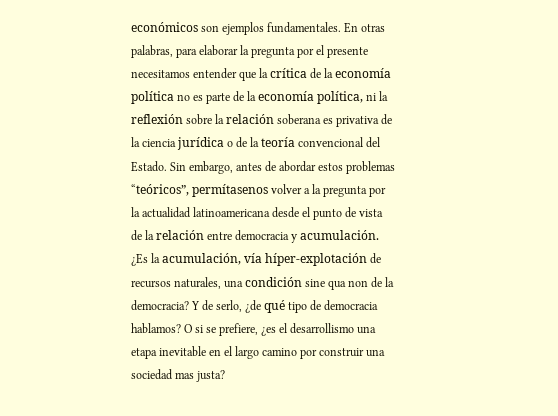económicos son ejemplos fundamentales. En otras palabras, para elaborar la pregunta por el presente necesitamos entender que la crítica de la economía política no es parte de la economía política, ni la reflexión sobre la relación soberana es privativa de la ciencia jurídica o de la teoría convencional del Estado. Sin embargo, antes de abordar estos problemas “teóricos”, permítasenos volver a la pregunta por la actualidad latinoamericana desde el punto de vista de la relación entre democracia y acumulación. ¿Es la acumulación, vía híper-explotación de recursos naturales, una condición sine qua non de la democracia? Y de serlo, ¿de qué tipo de democracia hablamos? O si se prefiere, ¿es el desarrollismo una etapa inevitable en el largo camino por construir una sociedad mas justa?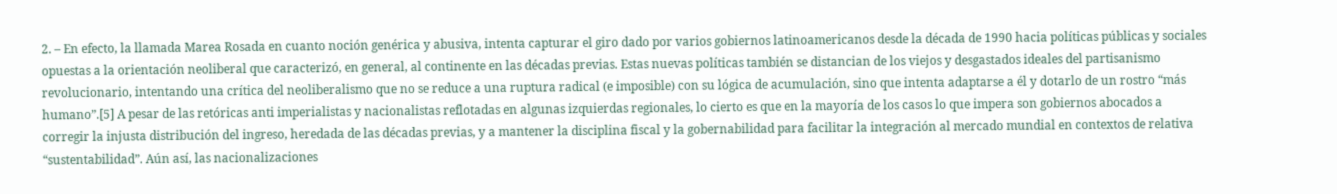2. – En efecto, la llamada Marea Rosada en cuanto noción genérica y abusiva, intenta capturar el giro dado por varios gobiernos latinoamericanos desde la década de 1990 hacia políticas públicas y sociales opuestas a la orientación neoliberal que caracterizó, en general, al continente en las décadas previas. Estas nuevas políticas también se distancian de los viejos y desgastados ideales del partisanismo revolucionario, intentando una crítica del neoliberalismo que no se reduce a una ruptura radical (e imposible) con su lógica de acumulación, sino que intenta adaptarse a él y dotarlo de un rostro “más humano”.[5] A pesar de las retóricas anti imperialistas y nacionalistas reflotadas en algunas izquierdas regionales, lo cierto es que en la mayoría de los casos lo que impera son gobiernos abocados a corregir la injusta distribución del ingreso, heredada de las décadas previas, y a mantener la disciplina fiscal y la gobernabilidad para facilitar la integración al mercado mundial en contextos de relativa “sustentabilidad”. Aún así, las nacionalizaciones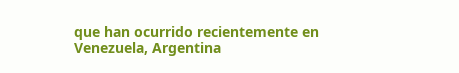que han ocurrido recientemente en Venezuela, Argentina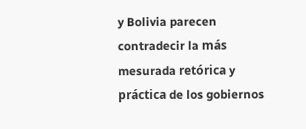y Bolivia parecen contradecir la más mesurada retórica y práctica de los gobiernos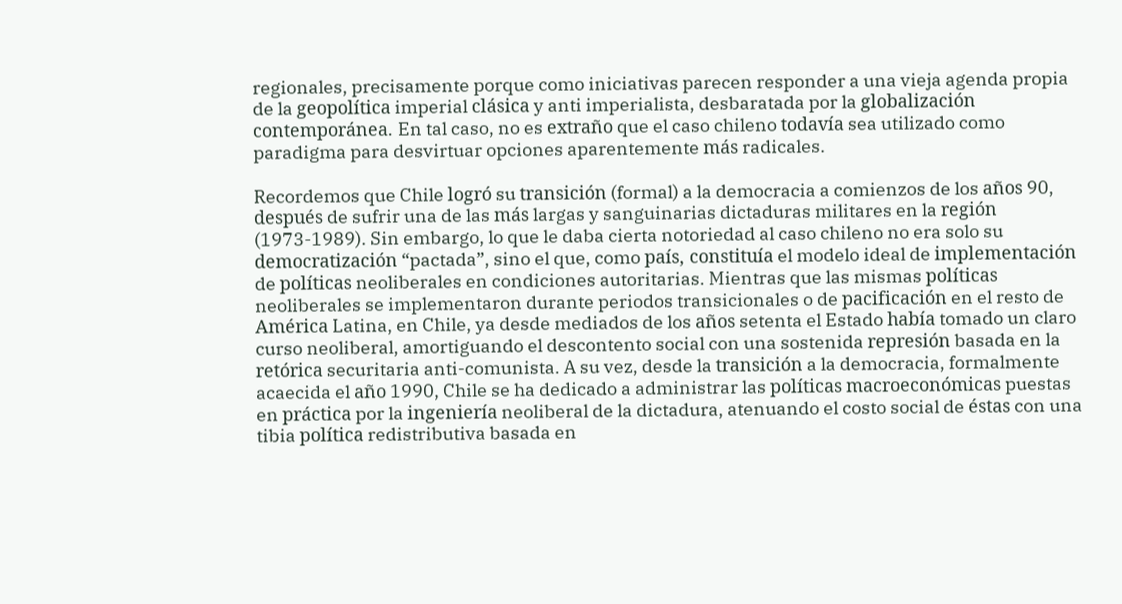regionales, precisamente porque como iniciativas parecen responder a una vieja agenda propia de la geopolítica imperial clásica y anti imperialista, desbaratada por la globalización contemporánea. En tal caso, no es extraño que el caso chileno todavía sea utilizado como paradigma para desvirtuar opciones aparentemente más radicales.

Recordemos que Chile logró su transición (formal) a la democracia a comienzos de los años 90, después de sufrir una de las más largas y sanguinarias dictaduras militares en la región (1973-1989). Sin embargo, lo que le daba cierta notoriedad al caso chileno no era solo su democratización “pactada”, sino el que, como país, constituía el modelo ideal de implementación de políticas neoliberales en condiciones autoritarias. Mientras que las mismas políticas neoliberales se implementaron durante periodos transicionales o de pacificación en el resto de América Latina, en Chile, ya desde mediados de los años setenta el Estado había tomado un claro curso neoliberal, amortiguando el descontento social con una sostenida represión basada en la retórica securitaria anti-comunista. A su vez, desde la transición a la democracia, formalmente acaecida el año 1990, Chile se ha dedicado a administrar las políticas macroeconómicas puestas en práctica por la ingeniería neoliberal de la dictadura, atenuando el costo social de éstas con una tibia política redistributiva basada en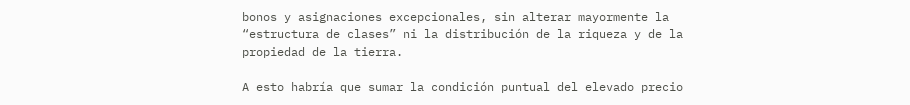bonos y asignaciones excepcionales, sin alterar mayormente la “estructura de clases” ni la distribución de la riqueza y de la propiedad de la tierra.

A esto habría que sumar la condición puntual del elevado precio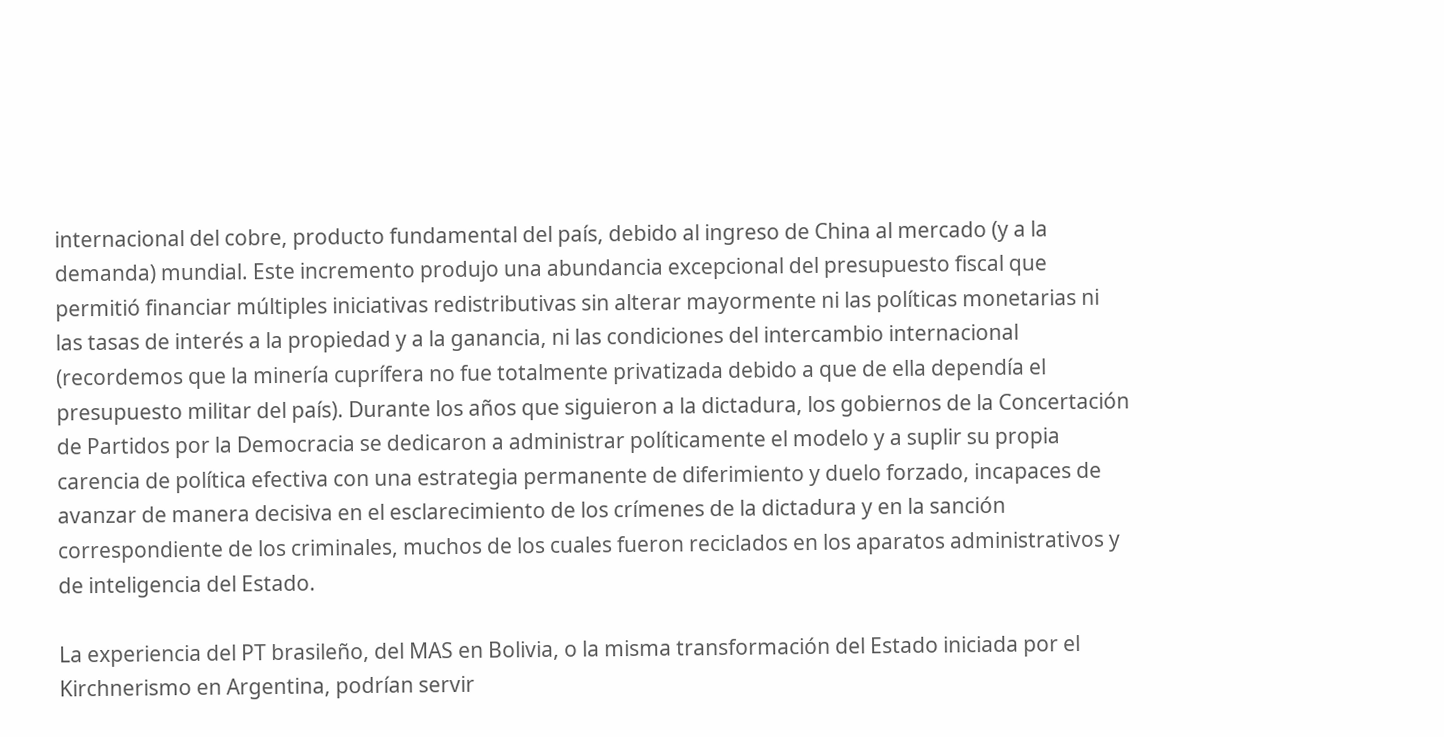internacional del cobre, producto fundamental del país, debido al ingreso de China al mercado (y a la demanda) mundial. Este incremento produjo una abundancia excepcional del presupuesto fiscal que permitió financiar múltiples iniciativas redistributivas sin alterar mayormente ni las políticas monetarias ni las tasas de interés a la propiedad y a la ganancia, ni las condiciones del intercambio internacional (recordemos que la minería cuprífera no fue totalmente privatizada debido a que de ella dependía el presupuesto militar del país). Durante los años que siguieron a la dictadura, los gobiernos de la Concertación de Partidos por la Democracia se dedicaron a administrar políticamente el modelo y a suplir su propia carencia de política efectiva con una estrategia permanente de diferimiento y duelo forzado, incapaces de avanzar de manera decisiva en el esclarecimiento de los crímenes de la dictadura y en la sanción correspondiente de los criminales, muchos de los cuales fueron reciclados en los aparatos administrativos y de inteligencia del Estado.

La experiencia del PT brasileño, del MAS en Bolivia, o la misma transformación del Estado iniciada por el Kirchnerismo en Argentina, podrían servir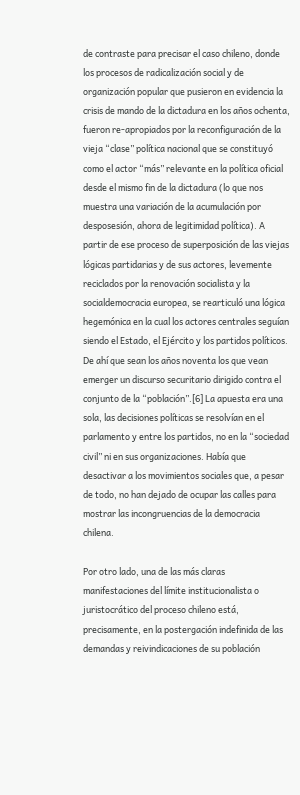de contraste para precisar el caso chileno, donde los procesos de radicalización social y de organización popular que pusieron en evidencia la crisis de mando de la dictadura en los años ochenta, fueron re-apropiados por la reconfiguración de la vieja “clase” política nacional que se constituyó como el actor “más” relevante en la política oficial desde el mismo fin de la dictadura (lo que nos muestra una variación de la acumulación por desposesión, ahora de legitimidad política). A partir de ese proceso de superposición de las viejas lógicas partidarias y de sus actores, levemente reciclados por la renovación socialista y la socialdemocracia europea, se rearticuló una lógica hegemónica en la cual los actores centrales seguían siendo el Estado, el Ejército y los partidos políticos. De ahí que sean los años noventa los que vean emerger un discurso securitario dirigido contra el conjunto de la “población”.[6] La apuesta era una sola, las decisiones políticas se resolvían en el parlamento y entre los partidos, no en la “sociedad civil” ni en sus organizaciones. Había que desactivar a los movimientos sociales que, a pesar de todo, no han dejado de ocupar las calles para mostrar las incongruencias de la democracia chilena.

Por otro lado, una de las más claras manifestaciones del límite institucionalista o juristocrático del proceso chileno está, precisamente, en la postergación indefinida de las demandas y reivindicaciones de su población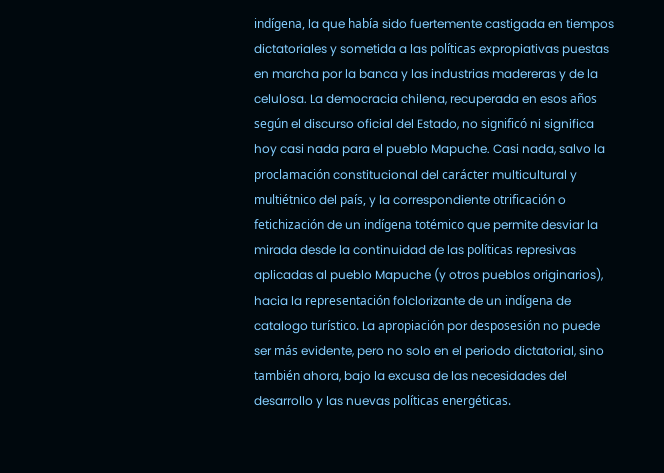indígena, la que había sido fuertemente castigada en tiempos dictatoriales y sometida a las políticas expropiativas puestas en marcha por la banca y las industrias madereras y de la celulosa. La democracia chilena, recuperada en esos años según el discurso oficial del Estado, no significó ni significa hoy casi nada para el pueblo Mapuche. Casi nada, salvo la proclamación constitucional del carácter multicultural y multiétnico del país, y la correspondiente otrificación o fetichización de un indígena totémico que permite desviar la mirada desde la continuidad de las políticas represivas aplicadas al pueblo Mapuche (y otros pueblos originarios), hacia la representación folclorizante de un indígena de catalogo turístico. La apropiación por desposesión no puede ser más evidente, pero no solo en el periodo dictatorial, sino también ahora, bajo la excusa de las necesidades del desarrollo y las nuevas políticas energéticas.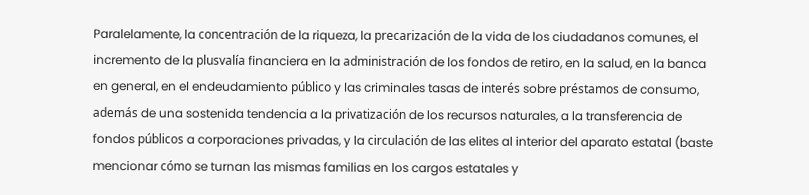Paralelamente, la concentración de la riqueza, la precarización de la vida de los ciudadanos comunes, el incremento de la plusvalía financiera en la administración de los fondos de retiro, en la salud, en la banca en general, en el endeudamiento público y las criminales tasas de interés sobre préstamos de consumo, además de una sostenida tendencia a la privatización de los recursos naturales, a la transferencia de fondos públicos a corporaciones privadas, y la circulación de las elites al interior del aparato estatal (baste mencionar cómo se turnan las mismas familias en los cargos estatales y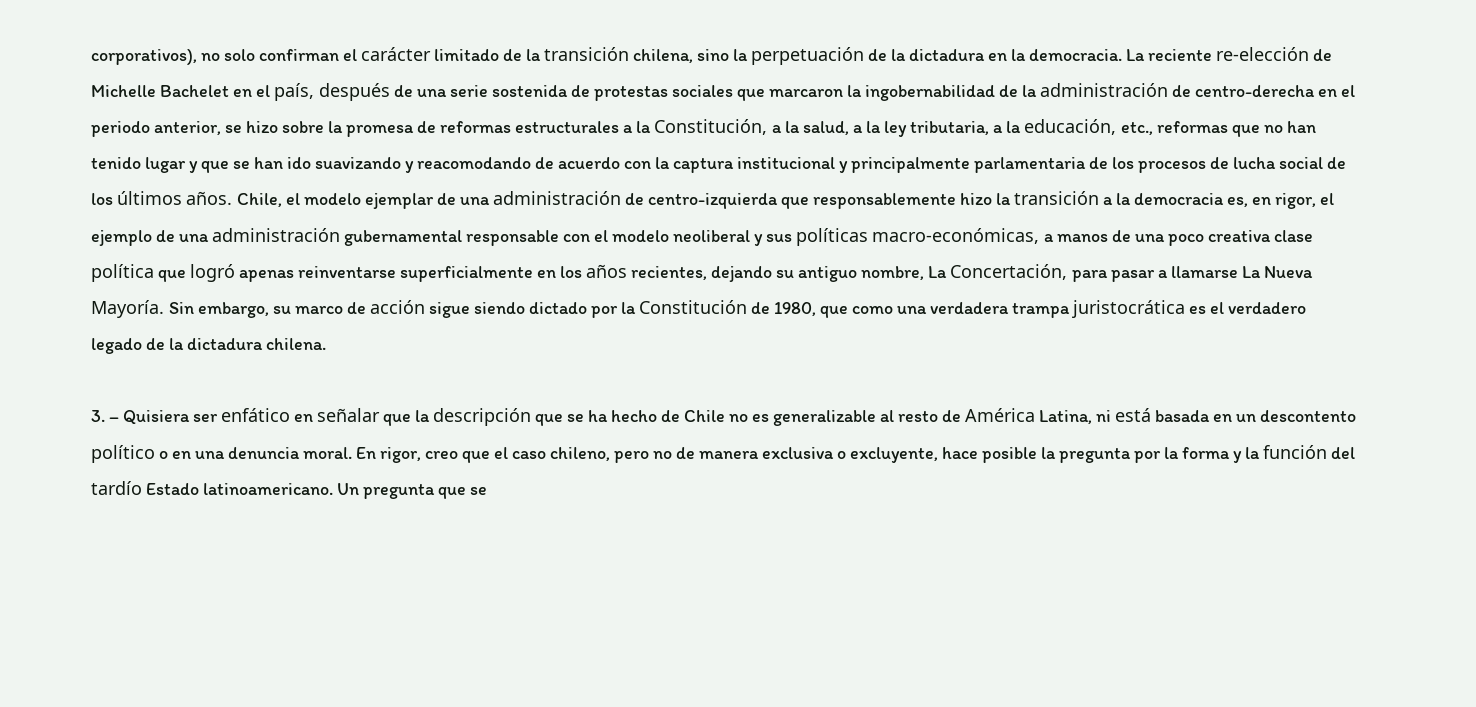corporativos), no solo confirman el carácter limitado de la transición chilena, sino la perpetuación de la dictadura en la democracia. La reciente re-elección de Michelle Bachelet en el país, después de una serie sostenida de protestas sociales que marcaron la ingobernabilidad de la administración de centro-derecha en el periodo anterior, se hizo sobre la promesa de reformas estructurales a la Constitución, a la salud, a la ley tributaria, a la educación, etc., reformas que no han tenido lugar y que se han ido suavizando y reacomodando de acuerdo con la captura institucional y principalmente parlamentaria de los procesos de lucha social de los últimos años. Chile, el modelo ejemplar de una administración de centro-izquierda que responsablemente hizo la transición a la democracia es, en rigor, el ejemplo de una administración gubernamental responsable con el modelo neoliberal y sus políticas macro-económicas, a manos de una poco creativa clase política que logró apenas reinventarse superficialmente en los años recientes, dejando su antiguo nombre, La Concertación, para pasar a llamarse La Nueva Mayoría. Sin embargo, su marco de acción sigue siendo dictado por la Constitución de 1980, que como una verdadera trampa juristocrática es el verdadero legado de la dictadura chilena.

3. – Quisiera ser enfático en señalar que la descripción que se ha hecho de Chile no es generalizable al resto de América Latina, ni está basada en un descontento político o en una denuncia moral. En rigor, creo que el caso chileno, pero no de manera exclusiva o excluyente, hace posible la pregunta por la forma y la función del tardío Estado latinoamericano. Un pregunta que se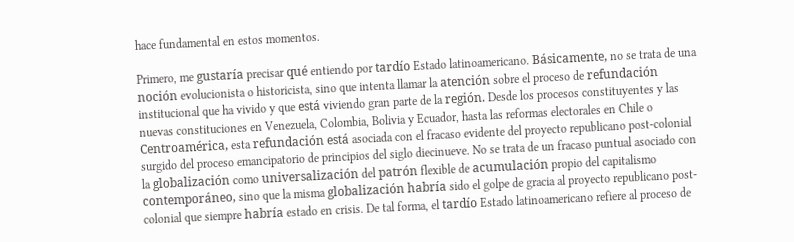hace fundamental en estos momentos.

Primero, me gustaría precisar qué entiendo por tardío Estado latinoamericano. Básicamente, no se trata de una noción evolucionista o historicista, sino que intenta llamar la atención sobre el proceso de refundación institucional que ha vivido y que está viviendo gran parte de la región. Desde los procesos constituyentes y las nuevas constituciones en Venezuela, Colombia, Bolivia y Ecuador, hasta las reformas electorales en Chile o Centroamérica, esta refundación está asociada con el fracaso evidente del proyecto republicano post-colonial surgido del proceso emancipatorio de principios del siglo diecinueve. No se trata de un fracaso puntual asociado con la globalización como universalización del patrón flexible de acumulación propio del capitalismo contemporáneo, sino que la misma globalización habría sido el golpe de gracia al proyecto republicano post-colonial que siempre habría estado en crisis. De tal forma, el tardío Estado latinoamericano refiere al proceso de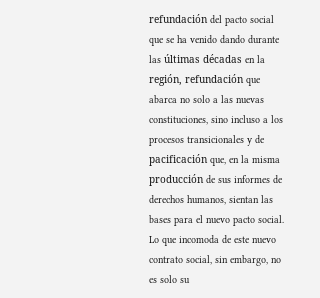refundación del pacto social que se ha venido dando durante las últimas décadas en la región, refundación que abarca no solo a las nuevas constituciones, sino incluso a los procesos transicionales y de pacificación que, en la misma producción de sus informes de derechos humanos, sientan las bases para el nuevo pacto social. Lo que incomoda de este nuevo contrato social, sin embargo, no es solo su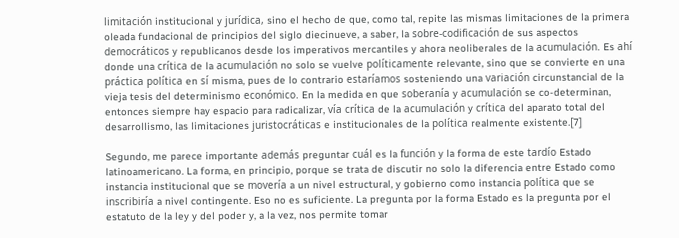limitación institucional y jurídica, sino el hecho de que, como tal, repite las mismas limitaciones de la primera oleada fundacional de principios del siglo diecinueve, a saber, la sobre-codificación de sus aspectos democráticos y republicanos desde los imperativos mercantiles y ahora neoliberales de la acumulación. Es ahí donde una crítica de la acumulación no solo se vuelve políticamente relevante, sino que se convierte en una práctica política en sí misma, pues de lo contrario estaríamos sosteniendo una variación circunstancial de la vieja tesis del determinismo económico. En la medida en que soberanía y acumulación se co-determinan, entonces siempre hay espacio para radicalizar, vía crítica de la acumulación y crítica del aparato total del desarrollismo, las limitaciones juristocráticas e institucionales de la política realmente existente.[7]

Segundo, me parece importante además preguntar cuál es la función y la forma de este tardío Estado latinoamericano. La forma, en principio, porque se trata de discutir no solo la diferencia entre Estado como instancia institucional que se movería a un nivel estructural, y gobierno como instancia política que se inscribiría a nivel contingente. Eso no es suficiente. La pregunta por la forma Estado es la pregunta por el estatuto de la ley y del poder y, a la vez, nos permite tomar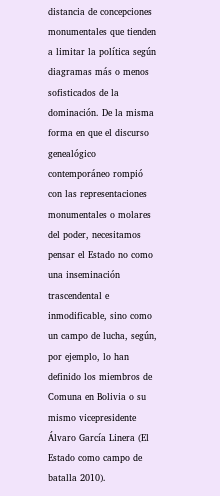distancia de concepciones monumentales que tienden a limitar la política según diagramas más o menos sofisticados de la dominación. De la misma forma en que el discurso genealógico contemporáneo rompió con las representaciones monumentales o molares del poder, necesitamos pensar el Estado no como una inseminación trascendental e inmodificable, sino como un campo de lucha, según, por ejemplo, lo han definido los miembros de Comuna en Bolivia o su mismo vicepresidente Álvaro García Linera (El Estado como campo de batalla 2010).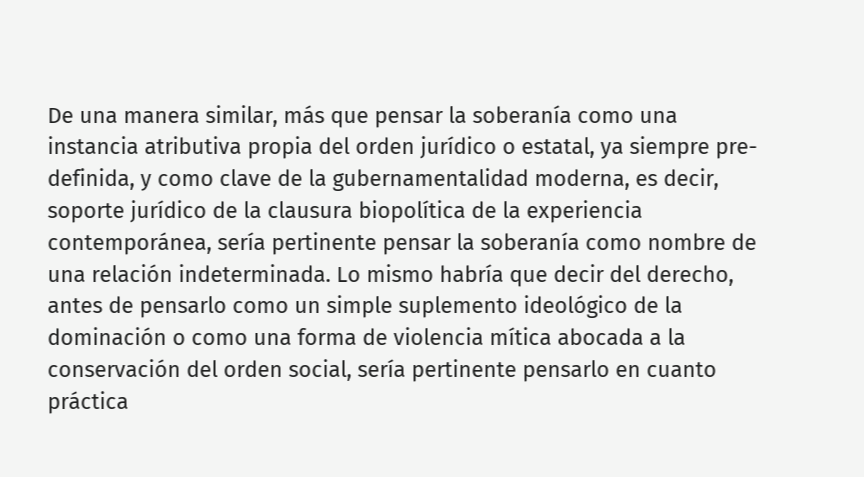De una manera similar, más que pensar la soberanía como una instancia atributiva propia del orden jurídico o estatal, ya siempre pre-definida, y como clave de la gubernamentalidad moderna, es decir, soporte jurídico de la clausura biopolítica de la experiencia contemporánea, sería pertinente pensar la soberanía como nombre de una relación indeterminada. Lo mismo habría que decir del derecho, antes de pensarlo como un simple suplemento ideológico de la dominación o como una forma de violencia mítica abocada a la conservación del orden social, sería pertinente pensarlo en cuanto práctica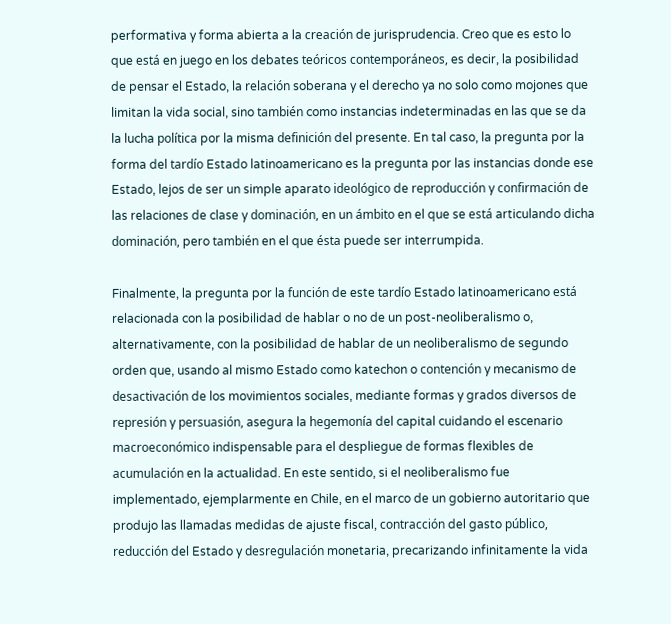performativa y forma abierta a la creación de jurisprudencia. Creo que es esto lo que está en juego en los debates teóricos contemporáneos, es decir, la posibilidad de pensar el Estado, la relación soberana y el derecho ya no solo como mojones que limitan la vida social, sino también como instancias indeterminadas en las que se da la lucha política por la misma definición del presente. En tal caso, la pregunta por la forma del tardío Estado latinoamericano es la pregunta por las instancias donde ese Estado, lejos de ser un simple aparato ideológico de reproducción y confirmación de las relaciones de clase y dominación, en un ámbito en el que se está articulando dicha dominación, pero también en el que ésta puede ser interrumpida.

Finalmente, la pregunta por la función de este tardío Estado latinoamericano está relacionada con la posibilidad de hablar o no de un post-neoliberalismo o, alternativamente, con la posibilidad de hablar de un neoliberalismo de segundo orden que, usando al mismo Estado como katechon o contención y mecanismo de desactivación de los movimientos sociales, mediante formas y grados diversos de represión y persuasión, asegura la hegemonía del capital cuidando el escenario macroeconómico indispensable para el despliegue de formas flexibles de acumulación en la actualidad. En este sentido, si el neoliberalismo fue implementado, ejemplarmente en Chile, en el marco de un gobierno autoritario que produjo las llamadas medidas de ajuste fiscal, contracción del gasto público, reducción del Estado y desregulación monetaria, precarizando infinitamente la vida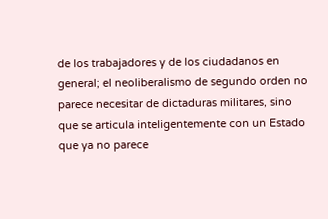de los trabajadores y de los ciudadanos en general; el neoliberalismo de segundo orden no parece necesitar de dictaduras militares, sino que se articula inteligentemente con un Estado que ya no parece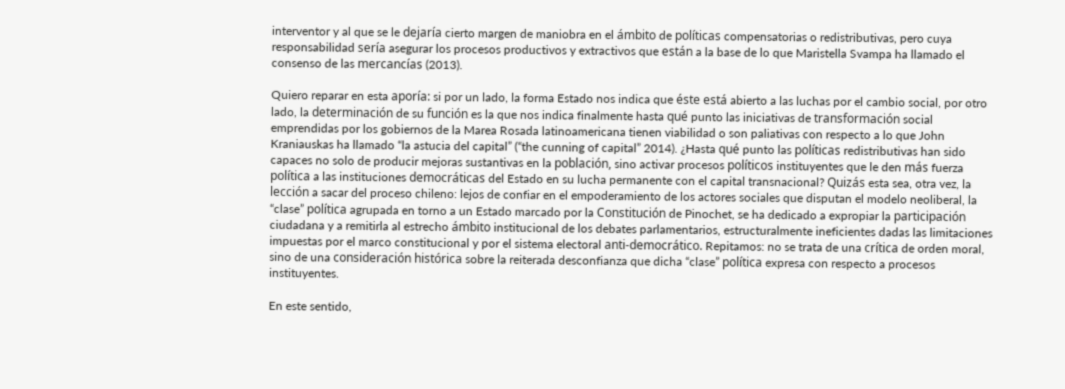interventor y al que se le dejaría cierto margen de maniobra en el ámbito de políticas compensatorias o redistributivas, pero cuya responsabilidad sería asegurar los procesos productivos y extractivos que están a la base de lo que Maristella Svampa ha llamado el consenso de las mercancías (2013).

Quiero reparar en esta aporía: si por un lado, la forma Estado nos indica que éste está abierto a las luchas por el cambio social, por otro lado, la determinación de su función es la que nos indica finalmente hasta qué punto las iniciativas de transformación social emprendidas por los gobiernos de la Marea Rosada latinoamericana tienen viabilidad o son paliativas con respecto a lo que John Kraniauskas ha llamado “la astucia del capital” (“the cunning of capital” 2014). ¿Hasta qué punto las políticas redistributivas han sido capaces no solo de producir mejoras sustantivas en la población, sino activar procesos políticos instituyentes que le den más fuerza política a las instituciones democráticas del Estado en su lucha permanente con el capital transnacional? Quizás esta sea, otra vez, la lección a sacar del proceso chileno: lejos de confiar en el empoderamiento de los actores sociales que disputan el modelo neoliberal, la “clase” política agrupada en torno a un Estado marcado por la Constitución de Pinochet, se ha dedicado a expropiar la participación ciudadana y a remitirla al estrecho ámbito institucional de los debates parlamentarios, estructuralmente ineficientes dadas las limitaciones impuestas por el marco constitucional y por el sistema electoral anti-democrático. Repitamos: no se trata de una crítica de orden moral, sino de una consideración histórica sobre la reiterada desconfianza que dicha “clase” política expresa con respecto a procesos instituyentes.

En este sentido,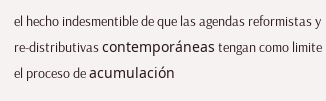el hecho indesmentible de que las agendas reformistas y re-distributivas contemporáneas tengan como limite el proceso de acumulación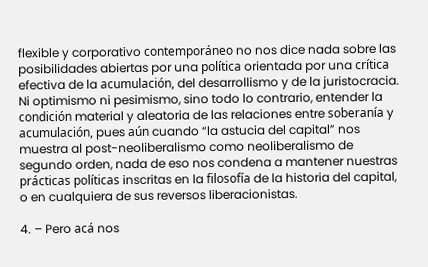flexible y corporativo contemporáneo no nos dice nada sobre las posibilidades abiertas por una política orientada por una crítica efectiva de la acumulación, del desarrollismo y de la juristocracia. Ni optimismo ni pesimismo, sino todo lo contrario, entender la condición material y aleatoria de las relaciones entre soberanía y acumulación, pues aún cuando “la astucia del capital” nos muestra al post-neoliberalismo como neoliberalismo de segundo orden, nada de eso nos condena a mantener nuestras prácticas políticas inscritas en la filosofía de la historia del capital, o en cualquiera de sus reversos liberacionistas.

4. – Pero acá nos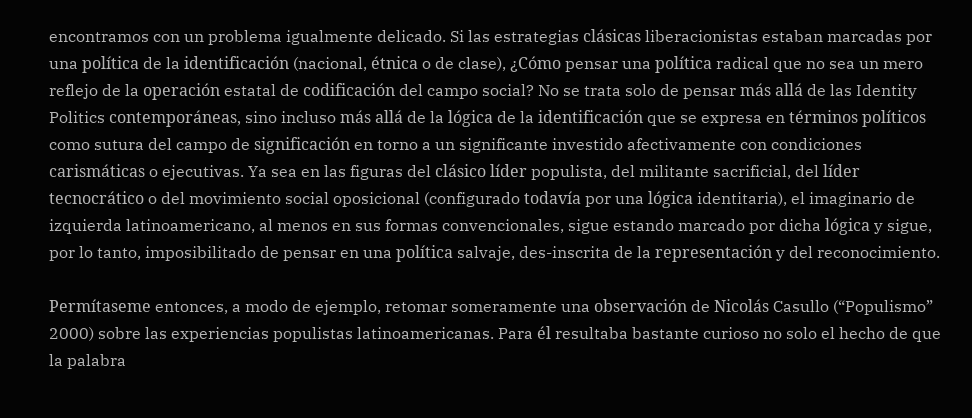encontramos con un problema igualmente delicado. Si las estrategias clásicas liberacionistas estaban marcadas por una política de la identificación (nacional, étnica o de clase), ¿Cómo pensar una política radical que no sea un mero reflejo de la operación estatal de codificación del campo social? No se trata solo de pensar más allá de las Identity Politics contemporáneas, sino incluso más allá de la lógica de la identificación que se expresa en términos políticos como sutura del campo de significación en torno a un significante investido afectivamente con condiciones carismáticas o ejecutivas. Ya sea en las figuras del clásico líder populista, del militante sacrificial, del líder tecnocrático o del movimiento social oposicional (configurado todavía por una lógica identitaria), el imaginario de izquierda latinoamericano, al menos en sus formas convencionales, sigue estando marcado por dicha lógica y sigue, por lo tanto, imposibilitado de pensar en una política salvaje, des-inscrita de la representación y del reconocimiento.

Permítaseme entonces, a modo de ejemplo, retomar someramente una observación de Nicolás Casullo (“Populismo” 2000) sobre las experiencias populistas latinoamericanas. Para él resultaba bastante curioso no solo el hecho de que la palabra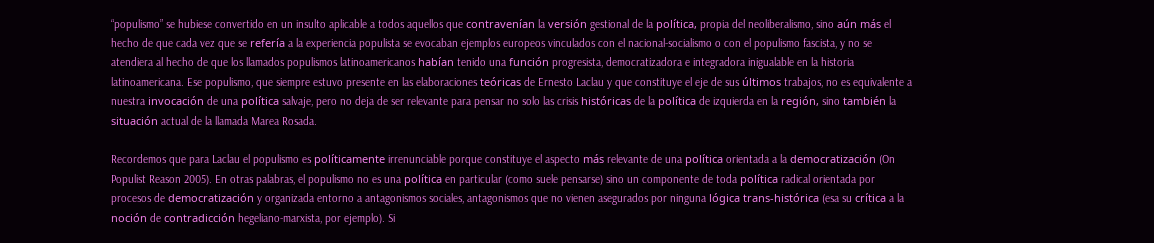“populismo” se hubiese convertido en un insulto aplicable a todos aquellos que contravenían la versión gestional de la política, propia del neoliberalismo, sino aún más el hecho de que cada vez que se refería a la experiencia populista se evocaban ejemplos europeos vinculados con el nacional-socialismo o con el populismo fascista, y no se atendiera al hecho de que los llamados populismos latinoamericanos habían tenido una función progresista, democratizadora e integradora inigualable en la historia latinoamericana. Ese populismo, que siempre estuvo presente en las elaboraciones teóricas de Ernesto Laclau y que constituye el eje de sus últimos trabajos, no es equivalente a nuestra invocación de una política salvaje, pero no deja de ser relevante para pensar no solo las crisis históricas de la política de izquierda en la región, sino también la situación actual de la llamada Marea Rosada.

Recordemos que para Laclau el populismo es políticamente irrenunciable porque constituye el aspecto más relevante de una política orientada a la democratización (On Populist Reason 2005). En otras palabras, el populismo no es una política en particular (como suele pensarse) sino un componente de toda política radical orientada por procesos de democratización y organizada entorno a antagonismos sociales, antagonismos que no vienen asegurados por ninguna lógica trans-histórica (esa su crítica a la noción de contradicción hegeliano-marxista, por ejemplo). Si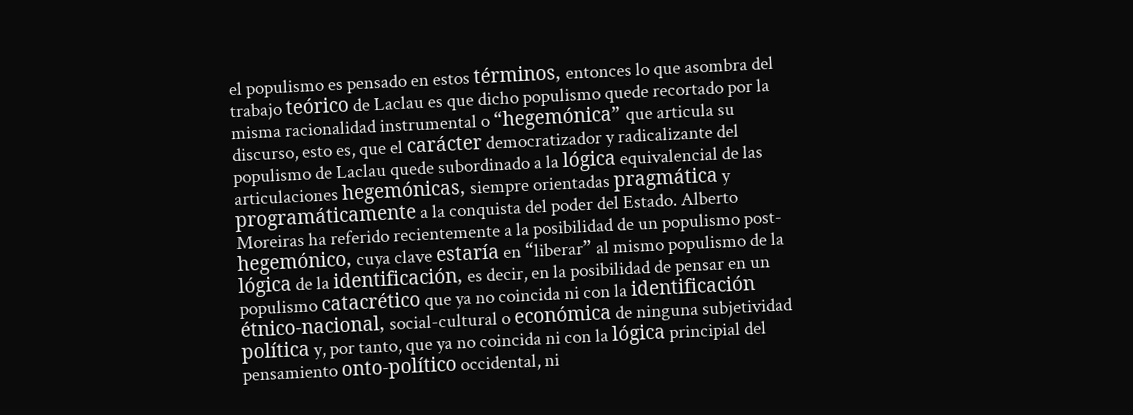el populismo es pensado en estos términos, entonces lo que asombra del trabajo teórico de Laclau es que dicho populismo quede recortado por la misma racionalidad instrumental o “hegemónica” que articula su discurso, esto es, que el carácter democratizador y radicalizante del populismo de Laclau quede subordinado a la lógica equivalencial de las articulaciones hegemónicas, siempre orientadas pragmática y programáticamente a la conquista del poder del Estado. Alberto Moreiras ha referido recientemente a la posibilidad de un populismo post-hegemónico, cuya clave estaría en “liberar” al mismo populismo de la lógica de la identificación, es decir, en la posibilidad de pensar en un populismo catacrético que ya no coincida ni con la identificación étnico-nacional, social-cultural o económica de ninguna subjetividad política y, por tanto, que ya no coincida ni con la lógica principial del pensamiento onto-político occidental, ni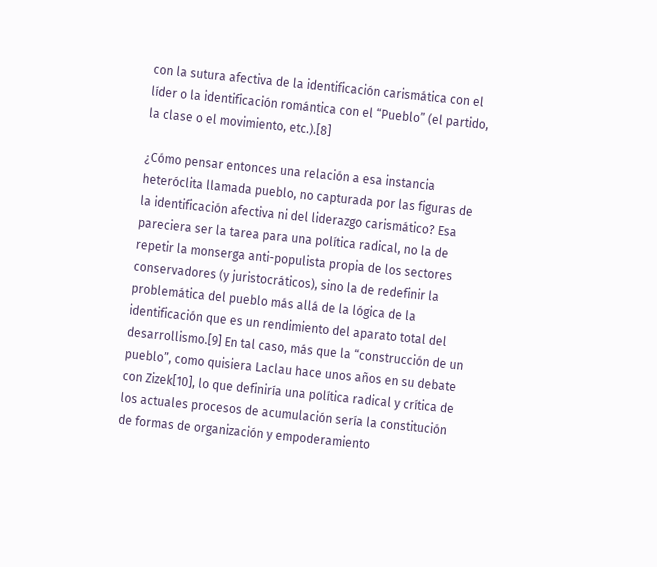con la sutura afectiva de la identificación carismática con el líder o la identificación romántica con el “Pueblo” (el partido, la clase o el movimiento, etc.).[8]

¿Cómo pensar entonces una relación a esa instancia heteróclita llamada pueblo, no capturada por las figuras de la identificación afectiva ni del liderazgo carismático? Esa pareciera ser la tarea para una política radical, no la de repetir la monserga anti-populista propia de los sectores conservadores (y juristocráticos), sino la de redefinir la problemática del pueblo más allá de la lógica de la identificación que es un rendimiento del aparato total del desarrollismo.[9] En tal caso, más que la “construcción de un pueblo”, como quisiera Laclau hace unos años en su debate con Zizek[10], lo que definiría una política radical y crítica de los actuales procesos de acumulación sería la constitución de formas de organización y empoderamiento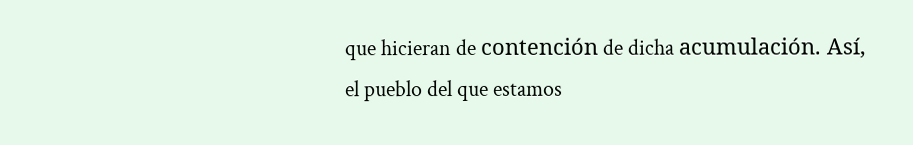que hicieran de contención de dicha acumulación. Así, el pueblo del que estamos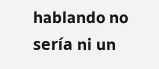hablando no sería ni un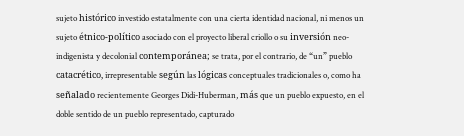sujeto histórico investido estatalmente con una cierta identidad nacional, ni menos un sujeto étnico-político asociado con el proyecto liberal criollo o su inversión neo-indigenista y decolonial contemporánea; se trata, por el contrario, de “un” pueblo catacrético, irrepresentable según las lógicas conceptuales tradicionales o, como ha señalado recientemente Georges Didi-Huberman, más que un pueblo expuesto, en el doble sentido de un pueblo representado, capturado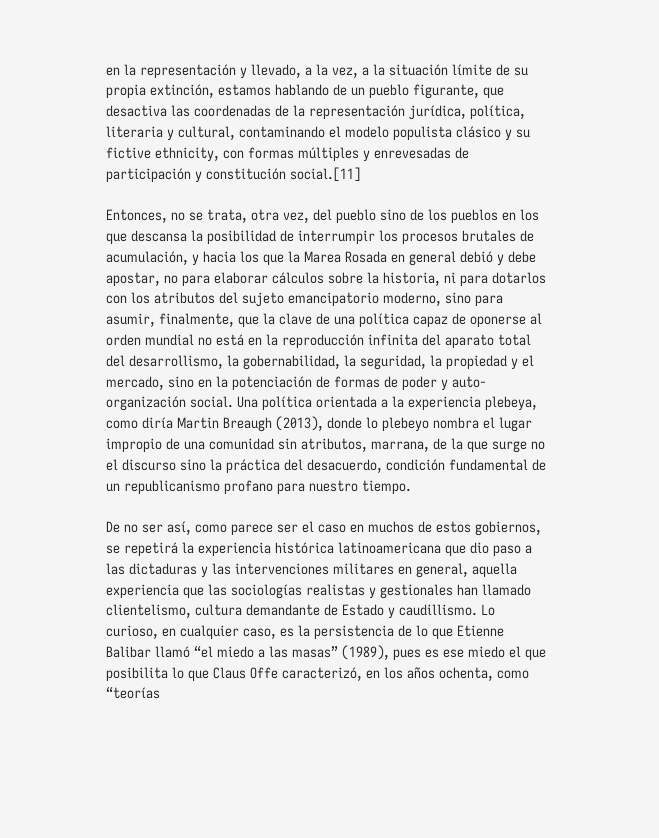en la representación y llevado, a la vez, a la situación límite de su propia extinción, estamos hablando de un pueblo figurante, que desactiva las coordenadas de la representación jurídica, política, literaria y cultural, contaminando el modelo populista clásico y su fictive ethnicity, con formas múltiples y enrevesadas de participación y constitución social.[11]

Entonces, no se trata, otra vez, del pueblo sino de los pueblos en los que descansa la posibilidad de interrumpir los procesos brutales de acumulación, y hacia los que la Marea Rosada en general debió y debe apostar, no para elaborar cálculos sobre la historia, ni para dotarlos con los atributos del sujeto emancipatorio moderno, sino para asumir, finalmente, que la clave de una política capaz de oponerse al orden mundial no está en la reproducción infinita del aparato total del desarrollismo, la gobernabilidad, la seguridad, la propiedad y el mercado, sino en la potenciación de formas de poder y auto-organización social. Una política orientada a la experiencia plebeya, como diría Martin Breaugh (2013), donde lo plebeyo nombra el lugar impropio de una comunidad sin atributos, marrana, de la que surge no el discurso sino la práctica del desacuerdo, condición fundamental de un republicanismo profano para nuestro tiempo.

De no ser así, como parece ser el caso en muchos de estos gobiernos, se repetirá la experiencia histórica latinoamericana que dio paso a las dictaduras y las intervenciones militares en general, aquella experiencia que las sociologías realistas y gestionales han llamado clientelismo, cultura demandante de Estado y caudillismo. Lo curioso, en cualquier caso, es la persistencia de lo que Etienne Balibar llamó “el miedo a las masas” (1989), pues es ese miedo el que posibilita lo que Claus Offe caracterizó, en los años ochenta, como “teorías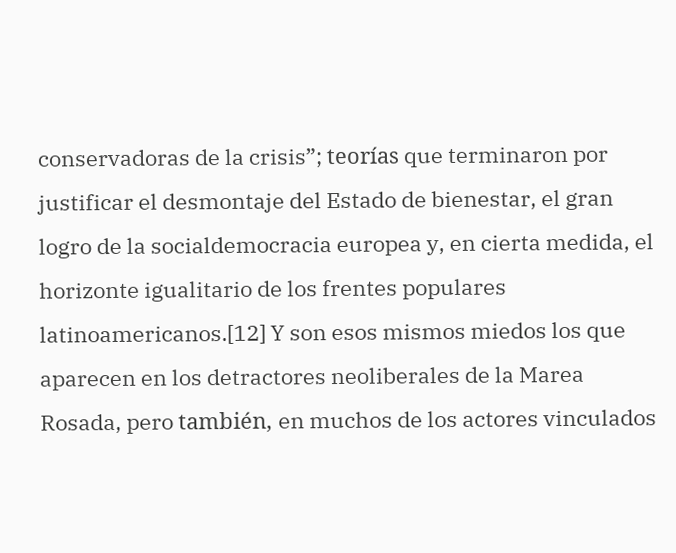conservadoras de la crisis”; teorías que terminaron por justificar el desmontaje del Estado de bienestar, el gran logro de la socialdemocracia europea y, en cierta medida, el horizonte igualitario de los frentes populares latinoamericanos.[12] Y son esos mismos miedos los que aparecen en los detractores neoliberales de la Marea Rosada, pero también, en muchos de los actores vinculados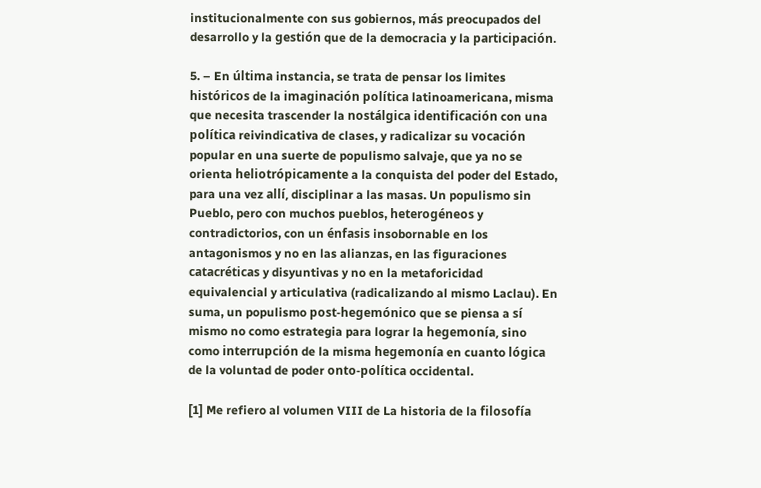institucionalmente con sus gobiernos, más preocupados del desarrollo y la gestión que de la democracia y la participación.

5. – En última instancia, se trata de pensar los limites históricos de la imaginación política latinoamericana, misma que necesita trascender la nostálgica identificación con una política reivindicativa de clases, y radicalizar su vocación popular en una suerte de populismo salvaje, que ya no se orienta heliotrópicamente a la conquista del poder del Estado, para una vez allí, disciplinar a las masas. Un populismo sin Pueblo, pero con muchos pueblos, heterogéneos y contradictorios, con un énfasis insobornable en los antagonismos y no en las alianzas, en las figuraciones catacréticas y disyuntivas y no en la metaforicidad equivalencial y articulativa (radicalizando al mismo Laclau). En suma, un populismo post-hegemónico que se piensa a sí mismo no como estrategia para lograr la hegemonía, sino como interrupción de la misma hegemonía en cuanto lógica de la voluntad de poder onto-política occidental.

[1] Me refiero al volumen VIII de La historia de la filosofía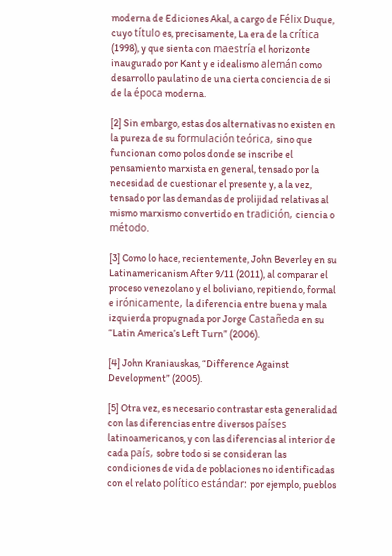moderna de Ediciones Akal, a cargo de Félix Duque, cuyo título es, precisamente, La era de la crítica (1998), y que sienta con maestría el horizonte inaugurado por Kant y e idealismo alemán como desarrollo paulatino de una cierta conciencia de si de la época moderna.

[2] Sin embargo, estas dos alternativas no existen en la pureza de su formulación teórica, sino que funcionan como polos donde se inscribe el pensamiento marxista en general, tensado por la necesidad de cuestionar el presente y, a la vez, tensado por las demandas de prolijidad relativas al mismo marxismo convertido en tradición, ciencia o método.

[3] Como lo hace, recientemente, John Beverley en su Latinamericanism After 9/11 (2011), al comparar el proceso venezolano y el boliviano, repitiendo, formal e irónicamente, la diferencia entre buena y mala izquierda propugnada por Jorge Castañeda en su “Latin America’s Left Turn” (2006).

[4] John Kraniauskas, “Difference Against Development” (2005).

[5] Otra vez, es necesario contrastar esta generalidad con las diferencias entre diversos países latinoamericanos, y con las diferencias al interior de cada país, sobre todo si se consideran las condiciones de vida de poblaciones no identificadas con el relato político estándar: por ejemplo, pueblos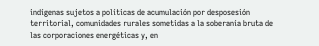indígenas sujetos a políticas de acumulación por desposesión territorial, comunidades rurales sometidas a la soberanía bruta de las corporaciones energéticas y, en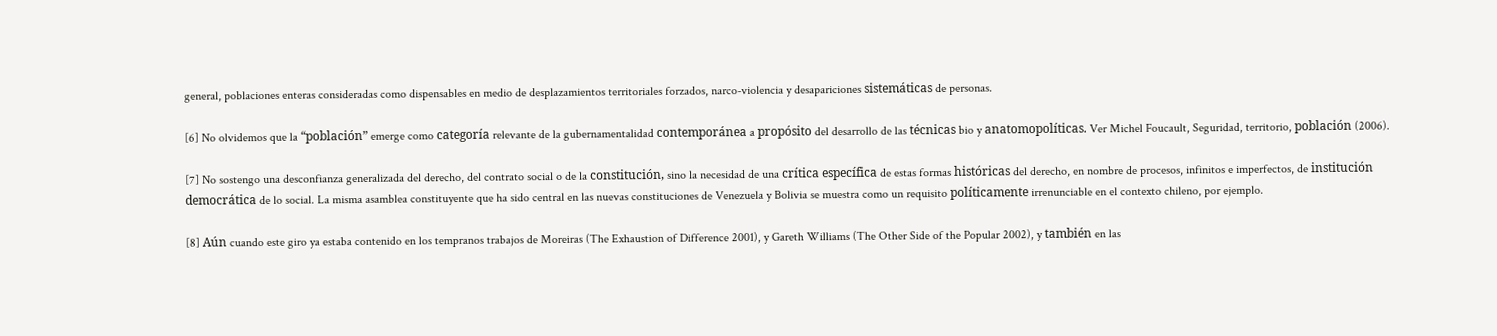general, poblaciones enteras consideradas como dispensables en medio de desplazamientos territoriales forzados, narco-violencia y desapariciones sistemáticas de personas.

[6] No olvidemos que la “población” emerge como categoría relevante de la gubernamentalidad contemporánea a propósito del desarrollo de las técnicas bio y anatomopolíticas. Ver Michel Foucault, Seguridad, territorio, población (2006).

[7] No sostengo una desconfianza generalizada del derecho, del contrato social o de la constitución, sino la necesidad de una crítica específica de estas formas históricas del derecho, en nombre de procesos, infinitos e imperfectos, de institución democrática de lo social. La misma asamblea constituyente que ha sido central en las nuevas constituciones de Venezuela y Bolivia se muestra como un requisito políticamente irrenunciable en el contexto chileno, por ejemplo.

[8] Aún cuando este giro ya estaba contenido en los tempranos trabajos de Moreiras (The Exhaustion of Difference 2001), y Gareth Williams (The Other Side of the Popular 2002), y también en las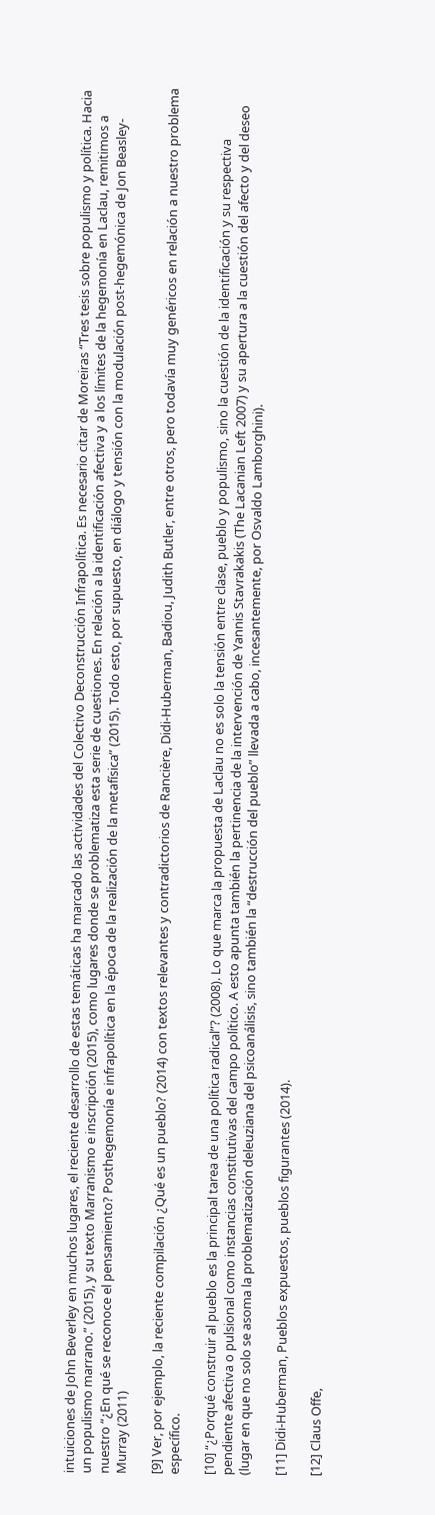intuiciones de John Beverley en muchos lugares, el reciente desarrollo de estas temáticas ha marcado las actividades del Colectivo Deconstrucción Infrapolítica. Es necesario citar de Moreiras “Tres tesis sobre populismo y política. Hacia un populismo marrano.” (2015), y su texto Marranismo e inscripción (2015), como lugares donde se problematiza esta serie de cuestiones. En relación a la identificación afectiva y a los límites de la hegemonía en Laclau, remitimos a nuestro “¿En qué se reconoce el pensamiento? Posthegemonía e infrapolítica en la época de la realización de la metafísica” (2015). Todo esto, por supuesto, en diálogo y tensión con la modulación post-hegemónica de Jon Beasley-Murray (2011)

[9] Ver, por ejemplo, la reciente compilación ¿Qué es un pueblo? (2014) con textos relevantes y contradictorios de Rancière, Didi-Huberman, Badiou, Judith Butler, entre otros, pero todavía muy genéricos en relación a nuestro problema específico.

[10] “¿Porqué construir al pueblo es la principal tarea de una política radical”? (2008). Lo que marca la propuesta de Laclau no es solo la tensión entre clase, pueblo y populismo, sino la cuestión de la identificación y su respectiva pendiente afectiva o pulsional como instancias constitutivas del campo político. A esto apunta también la pertinencia de la intervención de Yannis Stavrakakis (The Lacanian Left 2007) y su apertura a la cuestión del afecto y del deseo (lugar en que no solo se asoma la problematización deleuziana del psicoanálisis, sino también la “destrucción del pueblo” llevada a cabo, incesantemente, por Osvaldo Lamborghini).

[11] Didi-Huberman, Pueblos expuestos, pueblos figurantes (2014).

[12] Claus Offe,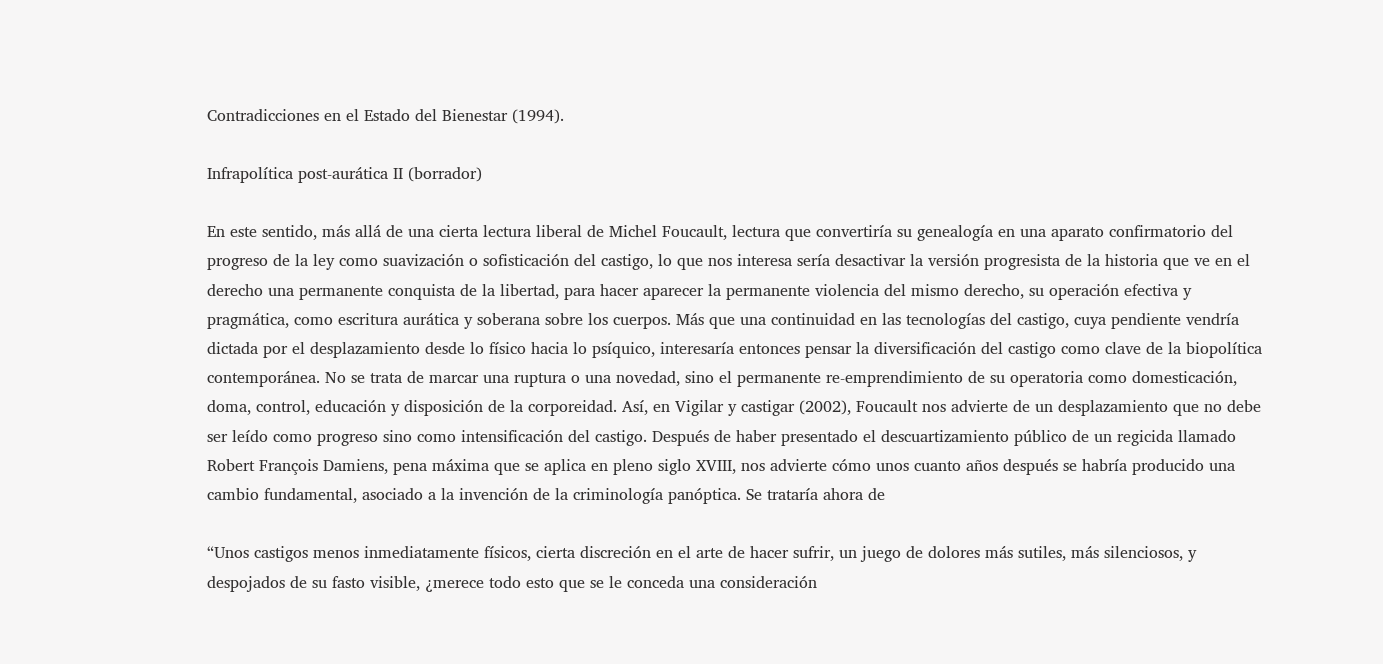Contradicciones en el Estado del Bienestar (1994).

Infrapolítica post-aurática II (borrador)

En este sentido, más allá de una cierta lectura liberal de Michel Foucault, lectura que convertiría su genealogía en una aparato confirmatorio del progreso de la ley como suavización o sofisticación del castigo, lo que nos interesa sería desactivar la versión progresista de la historia que ve en el derecho una permanente conquista de la libertad, para hacer aparecer la permanente violencia del mismo derecho, su operación efectiva y pragmática, como escritura aurática y soberana sobre los cuerpos. Más que una continuidad en las tecnologías del castigo, cuya pendiente vendría dictada por el desplazamiento desde lo físico hacia lo psíquico, interesaría entonces pensar la diversificación del castigo como clave de la biopolítica contemporánea. No se trata de marcar una ruptura o una novedad, sino el permanente re-emprendimiento de su operatoria como domesticación, doma, control, educación y disposición de la corporeidad. Así, en Vigilar y castigar (2002), Foucault nos advierte de un desplazamiento que no debe ser leído como progreso sino como intensificación del castigo. Después de haber presentado el descuartizamiento público de un regicida llamado Robert François Damiens, pena máxima que se aplica en pleno siglo XVIII, nos advierte cómo unos cuanto años después se habría producido una cambio fundamental, asociado a la invención de la criminología panóptica. Se trataría ahora de

“Unos castigos menos inmediatamente físicos, cierta discreción en el arte de hacer sufrir, un juego de dolores más sutiles, más silenciosos, y despojados de su fasto visible, ¿merece todo esto que se le conceda una consideración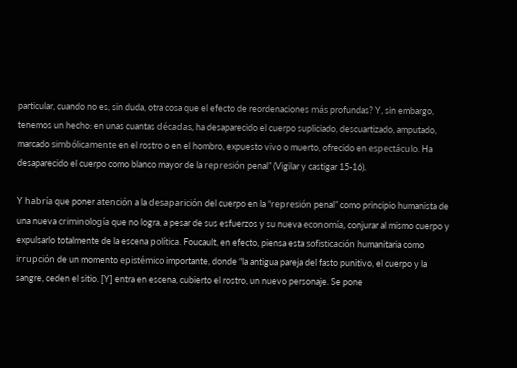particular, cuando no es, sin duda, otra cosa que el efecto de reordenaciones más profundas? Y, sin embargo, tenemos un hecho: en unas cuantas décadas, ha desaparecido el cuerpo supliciado, descuartizado, amputado, marcado simbólicamente en el rostro o en el hombro, expuesto vivo o muerto, ofrecido en espectáculo. Ha desaparecido el cuerpo como blanco mayor de la represión penal” (Vigilar y castigar 15-16).

Y habría que poner atención a la desaparición del cuerpo en la “represión penal” como principio humanista de una nueva criminología que no logra, a pesar de sus esfuerzos y su nueva economía, conjurar al mismo cuerpo y expulsarlo totalmente de la escena política. Foucault, en efecto, piensa esta sofisticación humanitaria como irrupción de un momento epistémico importante, donde “la antigua pareja del fasto punitivo, el cuerpo y la sangre, ceden el sitio. [Y] entra en escena, cubierto el rostro, un nuevo personaje. Se pone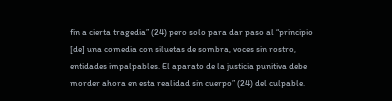fin a cierta tragedia” (24) pero solo para dar paso al “principio [de] una comedia con siluetas de sombra, voces sin rostro, entidades impalpables. El aparato de la justicia punitiva debe morder ahora en esta realidad sin cuerpo” (24) del culpable.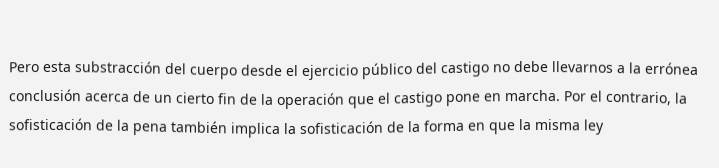Pero esta substracción del cuerpo desde el ejercicio público del castigo no debe llevarnos a la errónea conclusión acerca de un cierto fin de la operación que el castigo pone en marcha. Por el contrario, la sofisticación de la pena también implica la sofisticación de la forma en que la misma ley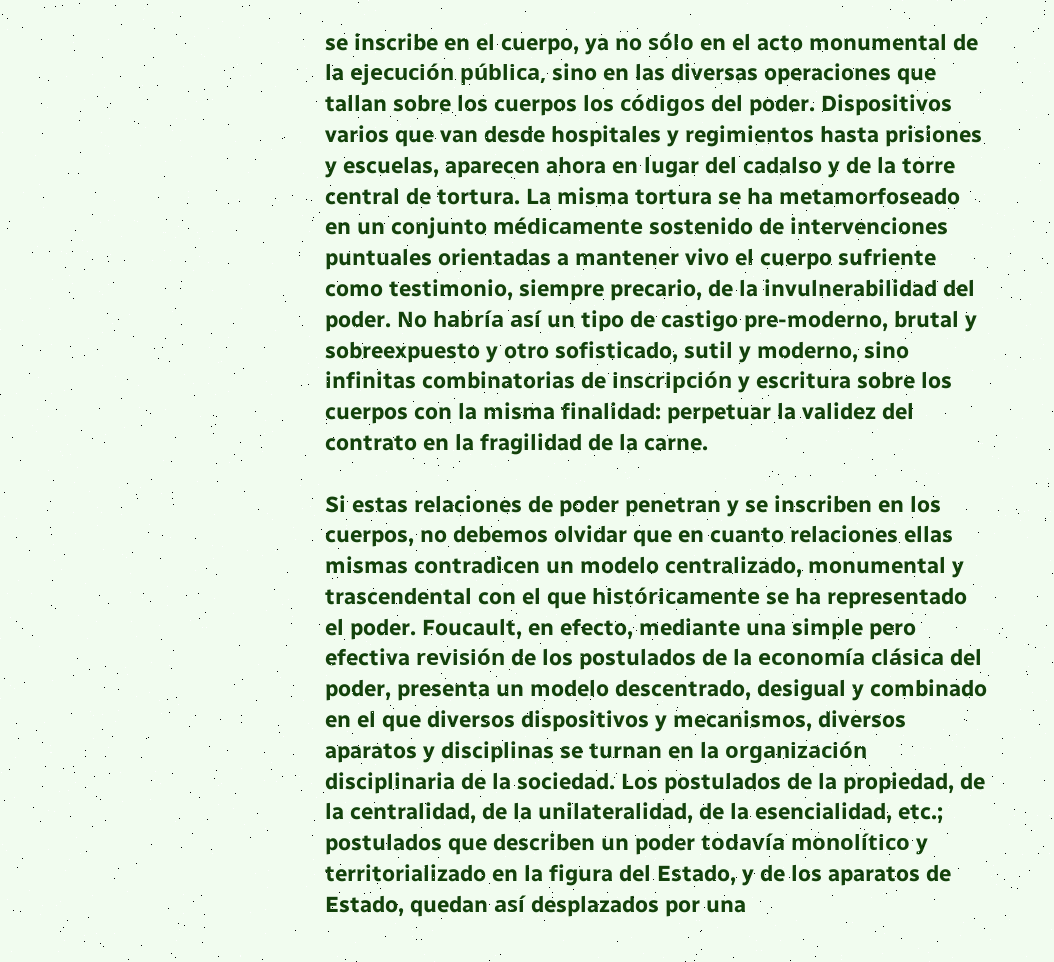se inscribe en el cuerpo, ya no sólo en el acto monumental de la ejecución pública, sino en las diversas operaciones que tallan sobre los cuerpos los códigos del poder. Dispositivos varios que van desde hospitales y regimientos hasta prisiones y escuelas, aparecen ahora en lugar del cadalso y de la torre central de tortura. La misma tortura se ha metamorfoseado en un conjunto médicamente sostenido de intervenciones puntuales orientadas a mantener vivo el cuerpo sufriente como testimonio, siempre precario, de la invulnerabilidad del poder. No habría así un tipo de castigo pre-moderno, brutal y sobreexpuesto y otro sofisticado, sutil y moderno, sino infinitas combinatorias de inscripción y escritura sobre los cuerpos con la misma finalidad: perpetuar la validez del contrato en la fragilidad de la carne.

Si estas relaciones de poder penetran y se inscriben en los cuerpos, no debemos olvidar que en cuanto relaciones ellas mismas contradicen un modelo centralizado, monumental y trascendental con el que históricamente se ha representado el poder. Foucault, en efecto, mediante una simple pero efectiva revisión de los postulados de la economía clásica del poder, presenta un modelo descentrado, desigual y combinado en el que diversos dispositivos y mecanismos, diversos aparatos y disciplinas se turnan en la organización disciplinaria de la sociedad. Los postulados de la propiedad, de la centralidad, de la unilateralidad, de la esencialidad, etc.; postulados que describen un poder todavía monolítico y territorializado en la figura del Estado, y de los aparatos de Estado, quedan así desplazados por una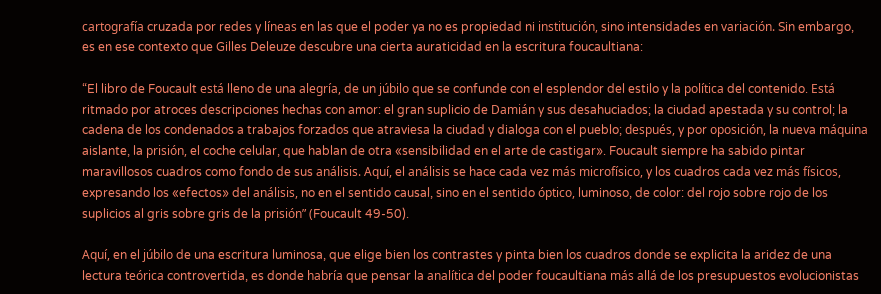cartografía cruzada por redes y líneas en las que el poder ya no es propiedad ni institución, sino intensidades en variación. Sin embargo, es en ese contexto que Gilles Deleuze descubre una cierta auraticidad en la escritura foucaultiana:

“El libro de Foucault está lleno de una alegría, de un júbilo que se confunde con el esplendor del estilo y la política del contenido. Está ritmado por atroces descripciones hechas con amor: el gran suplicio de Damián y sus desahuciados; la ciudad apestada y su control; la cadena de los condenados a trabajos forzados que atraviesa la ciudad y dialoga con el pueblo; después, y por oposición, la nueva máquina aislante, la prisión, el coche celular, que hablan de otra «sensibilidad en el arte de castigar». Foucault siempre ha sabido pintar maravillosos cuadros como fondo de sus análisis. Aquí, el análisis se hace cada vez más microfísico, y los cuadros cada vez más físicos, expresando los «efectos» del análisis, no en el sentido causal, sino en el sentido óptico, luminoso, de color: del rojo sobre rojo de los suplicios al gris sobre gris de la prisión” (Foucault 49-50).

Aquí, en el júbilo de una escritura luminosa, que elige bien los contrastes y pinta bien los cuadros donde se explicita la aridez de una lectura teórica controvertida, es donde habría que pensar la analítica del poder foucaultiana más allá de los presupuestos evolucionistas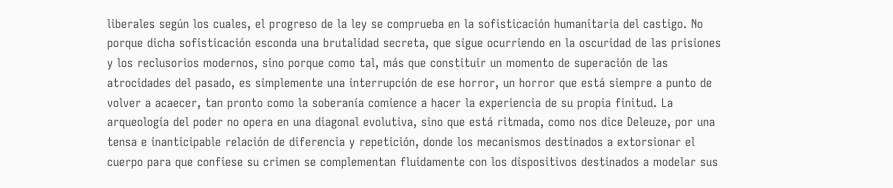liberales según los cuales, el progreso de la ley se comprueba en la sofisticación humanitaria del castigo. No porque dicha sofisticación esconda una brutalidad secreta, que sigue ocurriendo en la oscuridad de las prisiones y los reclusorios modernos, sino porque como tal, más que constituir un momento de superación de las atrocidades del pasado, es simplemente una interrupción de ese horror, un horror que está siempre a punto de volver a acaecer, tan pronto como la soberanía comience a hacer la experiencia de su propia finitud. La arqueología del poder no opera en una diagonal evolutiva, sino que está ritmada, como nos dice Deleuze, por una tensa e inanticipable relación de diferencia y repetición, donde los mecanismos destinados a extorsionar el cuerpo para que confiese su crimen se complementan fluidamente con los dispositivos destinados a modelar sus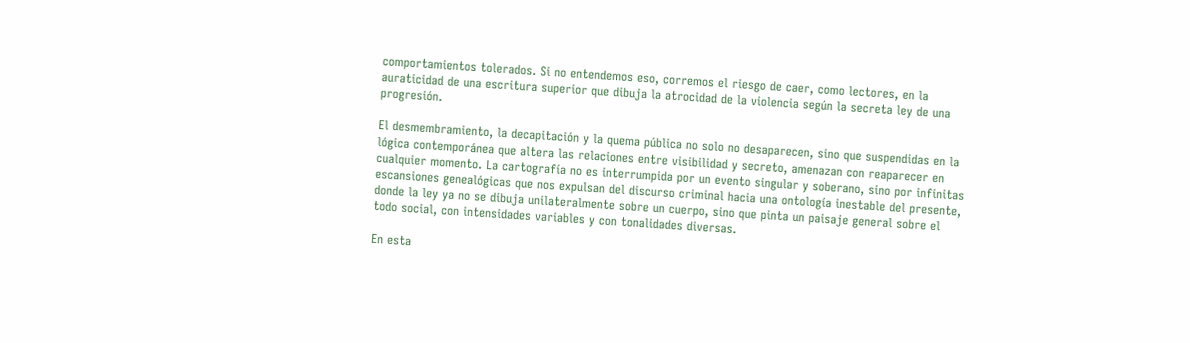comportamientos tolerados. Si no entendemos eso, corremos el riesgo de caer, como lectores, en la auraticidad de una escritura superior que dibuja la atrocidad de la violencia según la secreta ley de una progresión.

El desmembramiento, la decapitación y la quema pública no solo no desaparecen, sino que suspendidas en la lógica contemporánea que altera las relaciones entre visibilidad y secreto, amenazan con reaparecer en cualquier momento. La cartografía no es interrumpida por un evento singular y soberano, sino por infinitas escansiones genealógicas que nos expulsan del discurso criminal hacia una ontología inestable del presente, donde la ley ya no se dibuja unilateralmente sobre un cuerpo, sino que pinta un paisaje general sobre el todo social, con intensidades variables y con tonalidades diversas.

En esta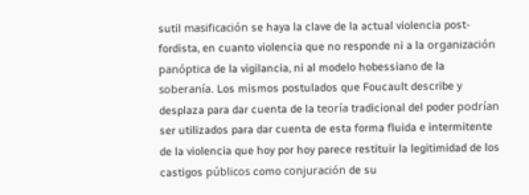sutil masificación se haya la clave de la actual violencia post-fordista, en cuanto violencia que no responde ni a la organización panóptica de la vigilancia, ni al modelo hobessiano de la soberanía. Los mismos postulados que Foucault describe y desplaza para dar cuenta de la teoría tradicional del poder podrían ser utilizados para dar cuenta de esta forma fluida e intermitente de la violencia que hoy por hoy parece restituir la legitimidad de los castigos públicos como conjuración de su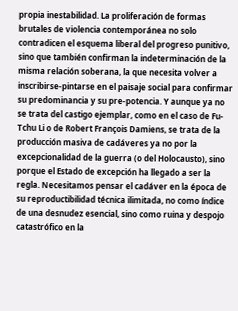propia inestabilidad. La proliferación de formas brutales de violencia contemporánea no solo contradicen el esquema liberal del progreso punitivo, sino que también confirman la indeterminación de la misma relación soberana, la que necesita volver a inscribirse-pintarse en el paisaje social para confirmar su predominancia y su pre-potencia. Y aunque ya no se trata del castigo ejemplar, como en el caso de Fu-Tchu Li o de Robert François Damiens, se trata de la producción masiva de cadáveres ya no por la excepcionalidad de la guerra (o del Holocausto), sino porque el Estado de excepción ha llegado a ser la regla. Necesitamos pensar el cadáver en la época de su reproductibilidad técnica ilimitada, no como índice de una desnudez esencial, sino como ruina y despojo catastrófico en la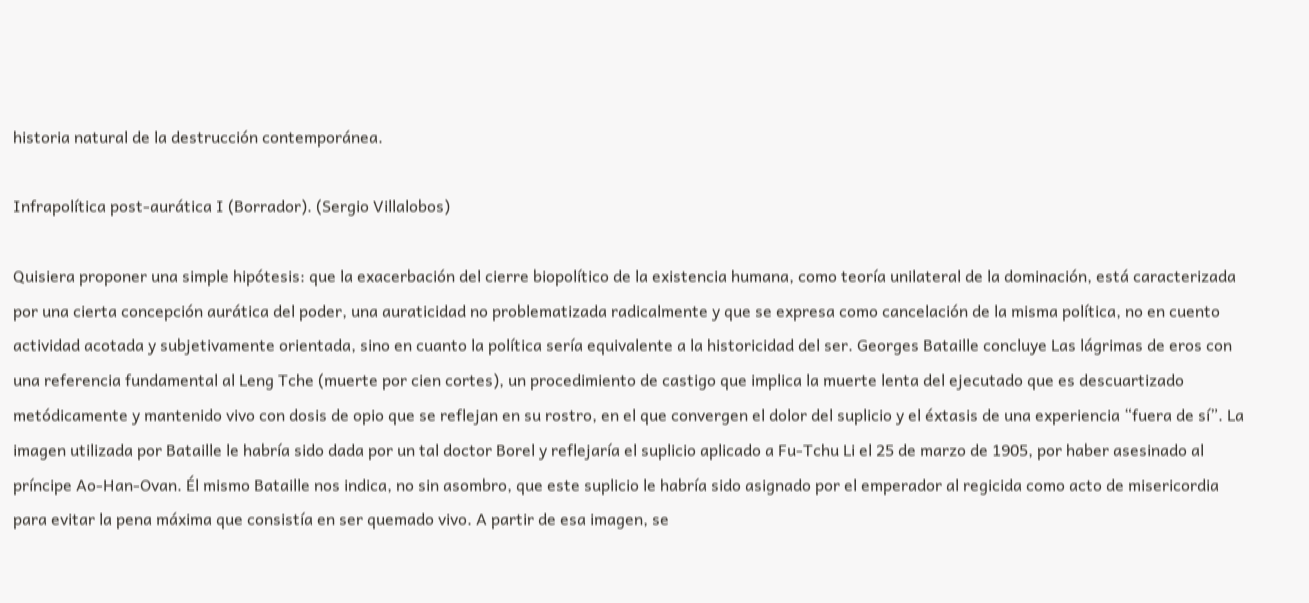historia natural de la destrucción contemporánea.

Infrapolítica post-aurática I (Borrador). (Sergio Villalobos)

Quisiera proponer una simple hipótesis: que la exacerbación del cierre biopolítico de la existencia humana, como teoría unilateral de la dominación, está caracterizada por una cierta concepción aurática del poder, una auraticidad no problematizada radicalmente y que se expresa como cancelación de la misma política, no en cuento actividad acotada y subjetivamente orientada, sino en cuanto la política sería equivalente a la historicidad del ser. Georges Bataille concluye Las lágrimas de eros con una referencia fundamental al Leng Tche (muerte por cien cortes), un procedimiento de castigo que implica la muerte lenta del ejecutado que es descuartizado metódicamente y mantenido vivo con dosis de opio que se reflejan en su rostro, en el que convergen el dolor del suplicio y el éxtasis de una experiencia “fuera de sí”. La imagen utilizada por Bataille le habría sido dada por un tal doctor Borel y reflejaría el suplicio aplicado a Fu-Tchu Li el 25 de marzo de 1905, por haber asesinado al príncipe Ao-Han-Ovan. Él mismo Bataille nos indica, no sin asombro, que este suplicio le habría sido asignado por el emperador al regicida como acto de misericordia para evitar la pena máxima que consistía en ser quemado vivo. A partir de esa imagen, se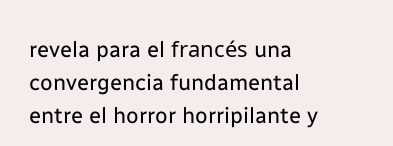revela para el francés una convergencia fundamental entre el horror horripilante y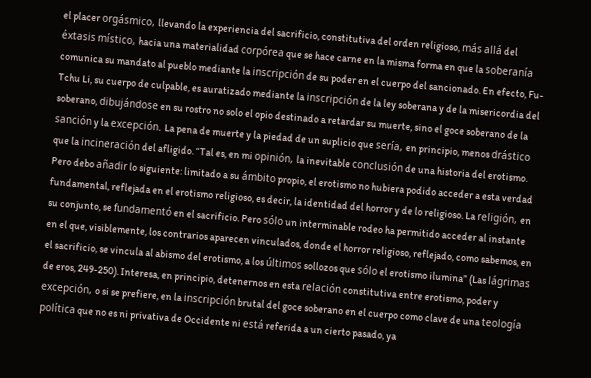el placer orgásmico, llevando la experiencia del sacrificio, constitutiva del orden religioso, más allá del éxtasis místico, hacia una materialidad corpórea que se hace carne en la misma forma en que la soberanía comunica su mandato al pueblo mediante la inscripción de su poder en el cuerpo del sancionado. En efecto, Fu-Tchu Li, su cuerpo de culpable, es auratizado mediante la inscripción de la ley soberana y de la misericordia del soberano, dibujándose en su rostro no solo el opio destinado a retardar su muerte, sino el goce soberano de la sanción y la excepción. La pena de muerte y la piedad de un suplicio que sería, en principio, menos drástico que la incineración del afligido. “Tal es, en mi opinión, la inevitable conclusión de una historia del erotismo. Pero debo añadir lo siguiente: limitado a su ámbito propio, el erotismo no hubiera podido acceder a esta verdad fundamental, reflejada en el erotismo religioso, es decir, la identidad del horror y de lo religioso. La religión, en su conjunto, se fundamentó en el sacrificio. Pero sólo un interminable rodeo ha permitido acceder al instante en el que, visiblemente, los contrarios aparecen vinculados, donde el horror religioso, reflejado, como sabemos, en el sacrificio, se vincula al abismo del erotismo, a los últimos sollozos que sólo el erotismo ilumina” (Las lágrimas de eros, 249-250). Interesa, en principio, detenernos en esta relación constitutiva entre erotismo, poder y excepción, o si se prefiere, en la inscripción brutal del goce soberano en el cuerpo como clave de una teología política que no es ni privativa de Occidente ni está referida a un cierto pasado, ya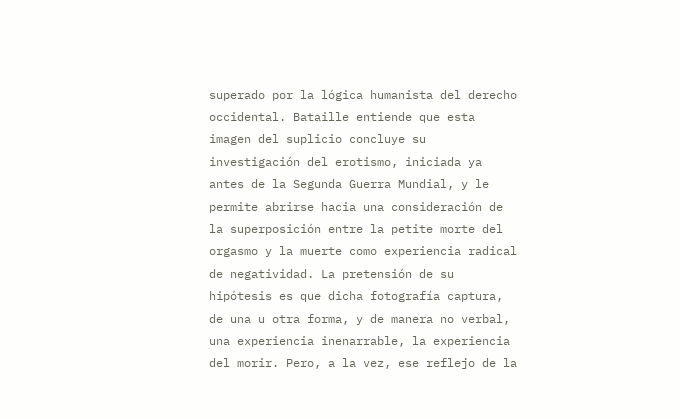superado por la lógica humanista del derecho occidental. Bataille entiende que esta imagen del suplicio concluye su investigación del erotismo, iniciada ya antes de la Segunda Guerra Mundial, y le permite abrirse hacia una consideración de la superposición entre la petite morte del orgasmo y la muerte como experiencia radical de negatividad. La pretensión de su hipótesis es que dicha fotografía captura, de una u otra forma, y de manera no verbal, una experiencia inenarrable, la experiencia del morir. Pero, a la vez, ese reflejo de la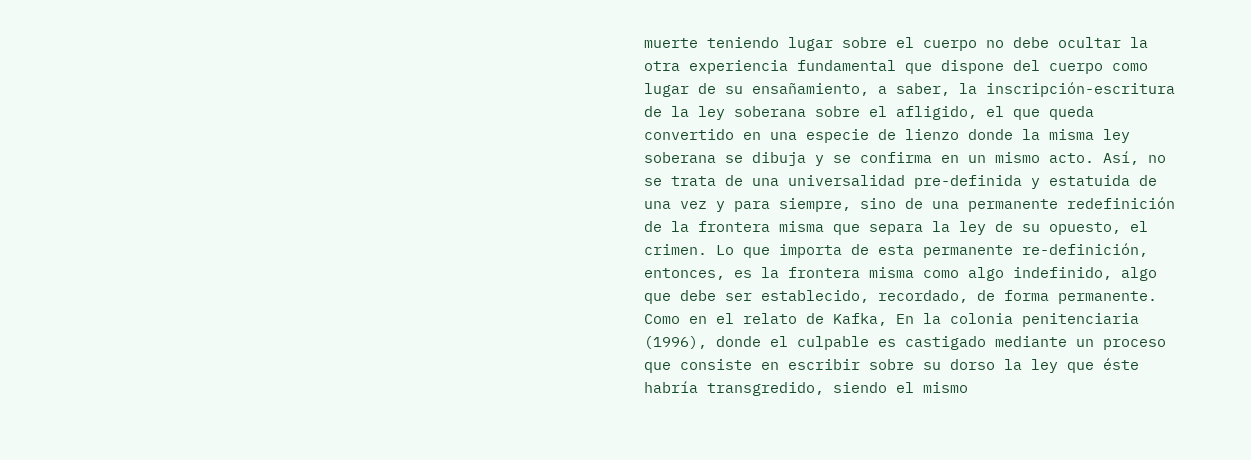muerte teniendo lugar sobre el cuerpo no debe ocultar la otra experiencia fundamental que dispone del cuerpo como lugar de su ensañamiento, a saber, la inscripción-escritura de la ley soberana sobre el afligido, el que queda convertido en una especie de lienzo donde la misma ley soberana se dibuja y se confirma en un mismo acto. Así, no se trata de una universalidad pre-definida y estatuida de una vez y para siempre, sino de una permanente redefinición de la frontera misma que separa la ley de su opuesto, el crimen. Lo que importa de esta permanente re-definición, entonces, es la frontera misma como algo indefinido, algo que debe ser establecido, recordado, de forma permanente. Como en el relato de Kafka, En la colonia penitenciaria (1996), donde el culpable es castigado mediante un proceso que consiste en escribir sobre su dorso la ley que éste habría transgredido, siendo el mismo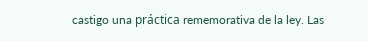castigo una práctica rememorativa de la ley. Las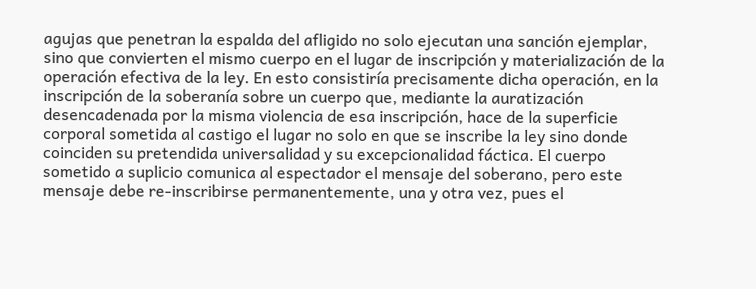agujas que penetran la espalda del afligido no solo ejecutan una sanción ejemplar, sino que convierten el mismo cuerpo en el lugar de inscripción y materialización de la operación efectiva de la ley. En esto consistiría precisamente dicha operación, en la inscripción de la soberanía sobre un cuerpo que, mediante la auratización desencadenada por la misma violencia de esa inscripción, hace de la superficie corporal sometida al castigo el lugar no solo en que se inscribe la ley sino donde coinciden su pretendida universalidad y su excepcionalidad fáctica. El cuerpo sometido a suplicio comunica al espectador el mensaje del soberano, pero este mensaje debe re-inscribirse permanentemente, una y otra vez, pues el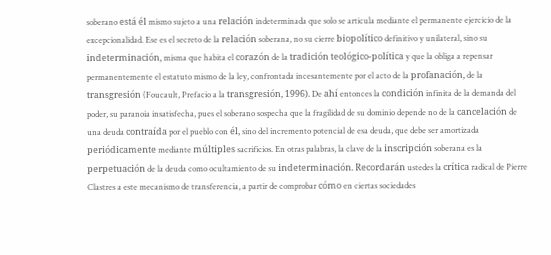soberano está él mismo sujeto a una relación indeterminada que solo se articula mediante el permanente ejercicio de la excepcionalidad. Ese es el secreto de la relación soberana, no su cierre biopolítico definitivo y unilateral, sino su indeterminación, misma que habita el corazón de la tradición teológico-política y que la obliga a repensar permanentemente el estatuto mismo de la ley, confrontada incesantemente por el acto de la profanación, de la transgresión (Foucault, Prefacio a la transgresión, 1996). De ahí entonces la condición infinita de la demanda del poder, su paranoia insatisfecha, pues el soberano sospecha que la fragilidad de su dominio depende no de la cancelación de una deuda contraída por el pueblo con él, sino del incremento potencial de esa deuda, que debe ser amortizada periódicamente mediante múltiples sacrificios. En otras palabras, la clave de la inscripción soberana es la perpetuación de la deuda como ocultamiento de su indeterminación. Recordarán ustedes la crítica radical de Pierre Clastres a este mecanismo de transferencia, a partir de comprobar cómo en ciertas sociedades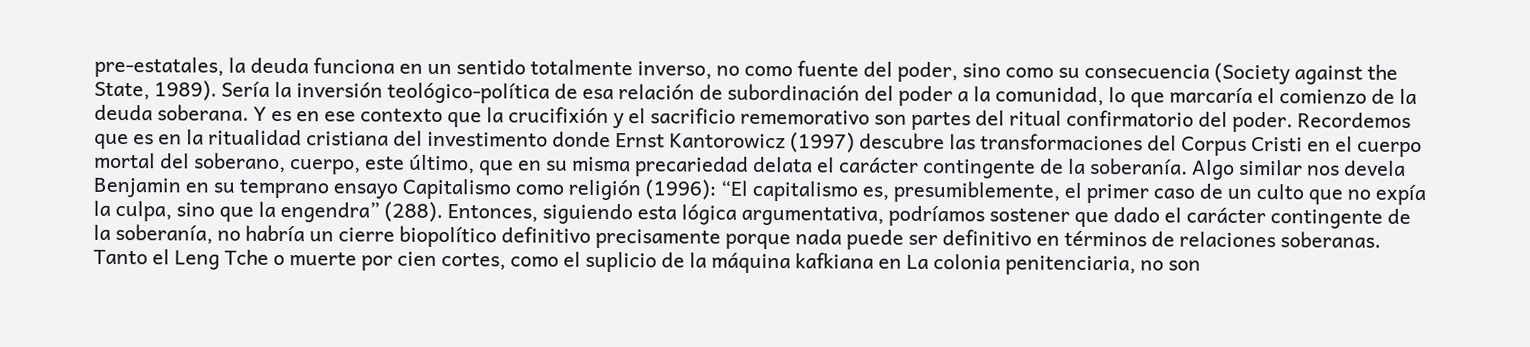pre-estatales, la deuda funciona en un sentido totalmente inverso, no como fuente del poder, sino como su consecuencia (Society against the State, 1989). Sería la inversión teológico-política de esa relación de subordinación del poder a la comunidad, lo que marcaría el comienzo de la deuda soberana. Y es en ese contexto que la crucifixión y el sacrificio rememorativo son partes del ritual confirmatorio del poder. Recordemos que es en la ritualidad cristiana del investimento donde Ernst Kantorowicz (1997) descubre las transformaciones del Corpus Cristi en el cuerpo mortal del soberano, cuerpo, este último, que en su misma precariedad delata el carácter contingente de la soberanía. Algo similar nos devela Benjamin en su temprano ensayo Capitalismo como religión (1996): “El capitalismo es, presumiblemente, el primer caso de un culto que no expía la culpa, sino que la engendra” (288). Entonces, siguiendo esta lógica argumentativa, podríamos sostener que dado el carácter contingente de la soberanía, no habría un cierre biopolítico definitivo precisamente porque nada puede ser definitivo en términos de relaciones soberanas. Tanto el Leng Tche o muerte por cien cortes, como el suplicio de la máquina kafkiana en La colonia penitenciaria, no son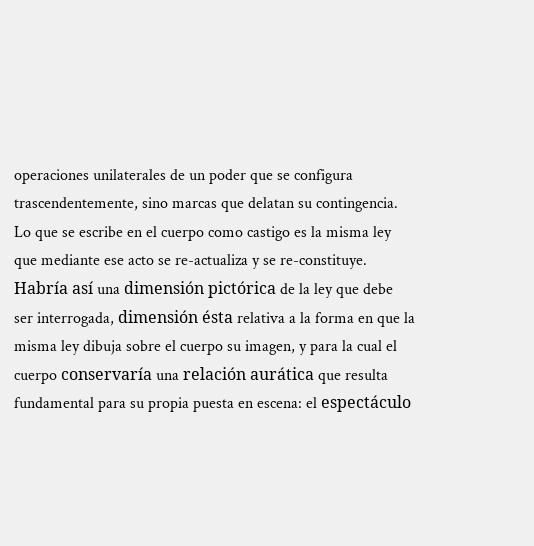operaciones unilaterales de un poder que se configura trascendentemente, sino marcas que delatan su contingencia. Lo que se escribe en el cuerpo como castigo es la misma ley que mediante ese acto se re-actualiza y se re-constituye. Habría así una dimensión pictórica de la ley que debe ser interrogada, dimensión ésta relativa a la forma en que la misma ley dibuja sobre el cuerpo su imagen, y para la cual el cuerpo conservaría una relación aurática que resulta fundamental para su propia puesta en escena: el espectáculo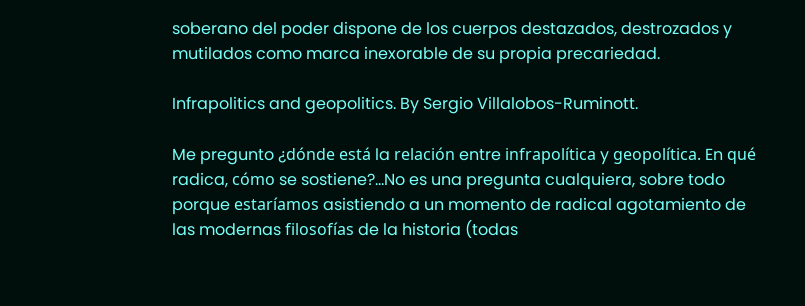soberano del poder dispone de los cuerpos destazados, destrozados y mutilados como marca inexorable de su propia precariedad.

Infrapolitics and geopolitics. By Sergio Villalobos-Ruminott.

Me pregunto ¿dónde está la relación entre infrapolítica y geopolítica. En qué radica, cómo se sostiene?…No es una pregunta cualquiera, sobre todo porque estaríamos asistiendo a un momento de radical agotamiento de las modernas filosofías de la historia (todas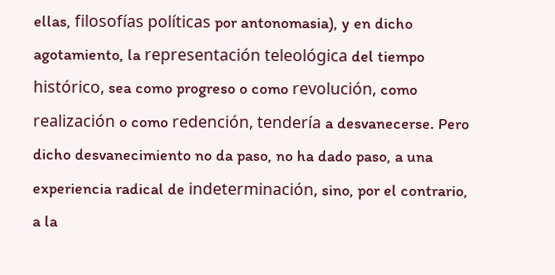ellas, filosofías políticas por antonomasia), y en dicho agotamiento, la representación teleológica del tiempo histórico, sea como progreso o como revolución, como realización o como redención, tendería a desvanecerse. Pero dicho desvanecimiento no da paso, no ha dado paso, a una experiencia radical de indeterminación, sino, por el contrario, a la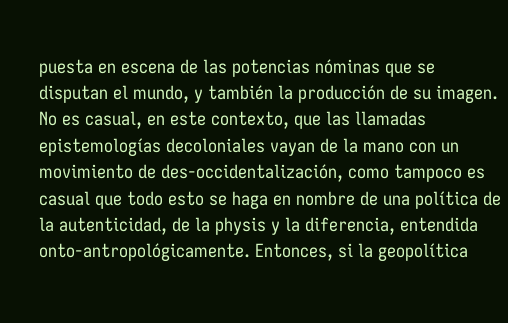puesta en escena de las potencias nóminas que se disputan el mundo, y también la producción de su imagen. No es casual, en este contexto, que las llamadas epistemologías decoloniales vayan de la mano con un movimiento de des-occidentalización, como tampoco es casual que todo esto se haga en nombre de una política de la autenticidad, de la physis y la diferencia, entendida onto-antropológicamente. Entonces, si la geopolítica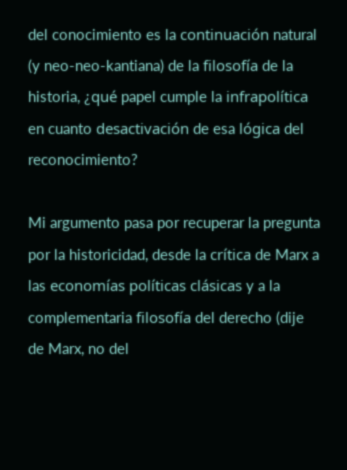del conocimiento es la continuación natural (y neo-neo-kantiana) de la filosofía de la historia, ¿qué papel cumple la infrapolítica en cuanto desactivación de esa lógica del reconocimiento?

Mi argumento pasa por recuperar la pregunta por la historicidad, desde la crítica de Marx a las economías políticas clásicas y a la complementaria filosofía del derecho (dije de Marx, no del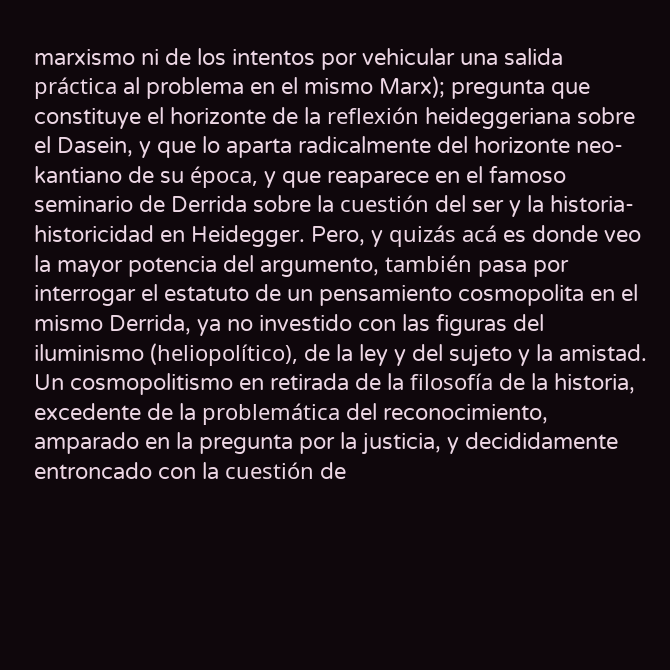marxismo ni de los intentos por vehicular una salida práctica al problema en el mismo Marx); pregunta que constituye el horizonte de la reflexión heideggeriana sobre el Dasein, y que lo aparta radicalmente del horizonte neo-kantiano de su época, y que reaparece en el famoso seminario de Derrida sobre la cuestión del ser y la historia-historicidad en Heidegger. Pero, y quizás acá es donde veo la mayor potencia del argumento, también pasa por interrogar el estatuto de un pensamiento cosmopolita en el mismo Derrida, ya no investido con las figuras del iluminismo (heliopolítico), de la ley y del sujeto y la amistad. Un cosmopolitismo en retirada de la filosofía de la historia, excedente de la problemática del reconocimiento, amparado en la pregunta por la justicia, y decididamente entroncado con la cuestión de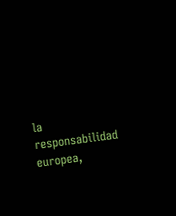la responsabilidad europea,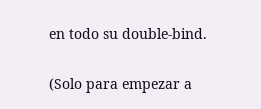en todo su double-bind.

(Solo para empezar a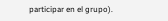participar en el grupo).